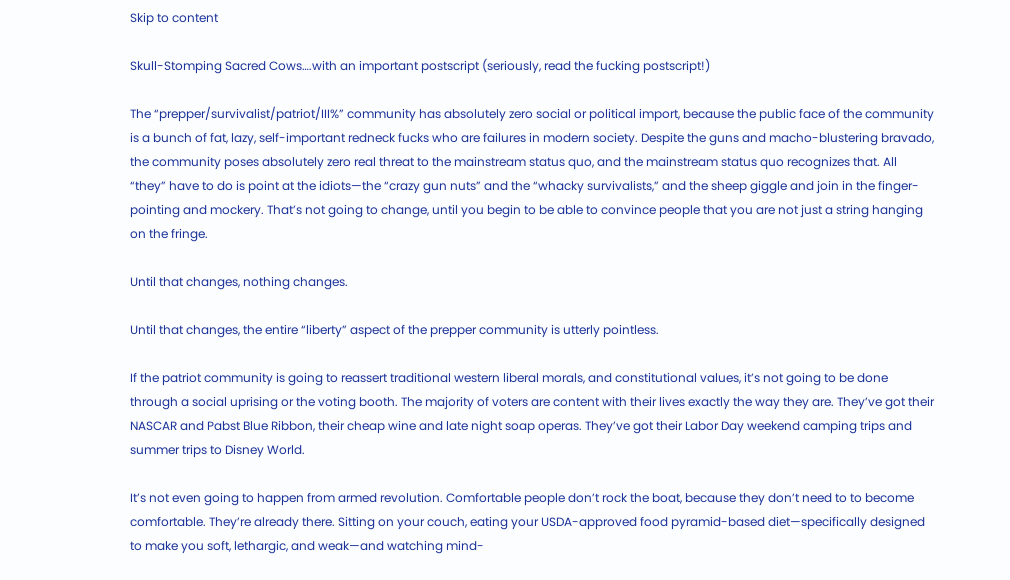Skip to content

Skull-Stomping Sacred Cows….with an important postscript (seriously, read the fucking postscript!)

The “prepper/survivalist/patriot/III%” community has absolutely zero social or political import, because the public face of the community is a bunch of fat, lazy, self-important redneck fucks who are failures in modern society. Despite the guns and macho-blustering bravado, the community poses absolutely zero real threat to the mainstream status quo, and the mainstream status quo recognizes that. All “they” have to do is point at the idiots—the “crazy gun nuts” and the “whacky survivalists,” and the sheep giggle and join in the finger-pointing and mockery. That’s not going to change, until you begin to be able to convince people that you are not just a string hanging on the fringe.

Until that changes, nothing changes.

Until that changes, the entire “liberty” aspect of the prepper community is utterly pointless.

If the patriot community is going to reassert traditional western liberal morals, and constitutional values, it’s not going to be done through a social uprising or the voting booth. The majority of voters are content with their lives exactly the way they are. They’ve got their NASCAR and Pabst Blue Ribbon, their cheap wine and late night soap operas. They’ve got their Labor Day weekend camping trips and summer trips to Disney World.

It’s not even going to happen from armed revolution. Comfortable people don’t rock the boat, because they don’t need to to become comfortable. They’re already there. Sitting on your couch, eating your USDA-approved food pyramid-based diet—specifically designed to make you soft, lethargic, and weak—and watching mind-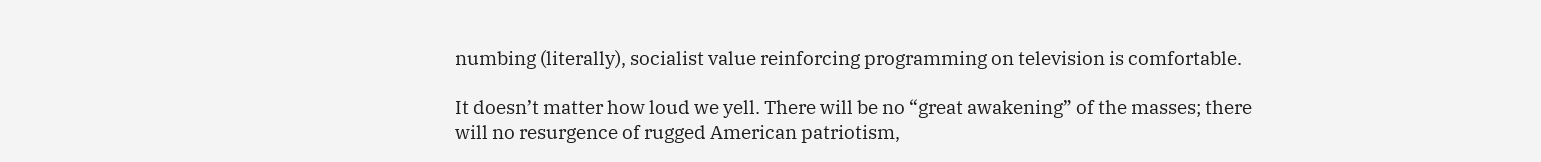numbing (literally), socialist value reinforcing programming on television is comfortable.

It doesn’t matter how loud we yell. There will be no “great awakening” of the masses; there will no resurgence of rugged American patriotism,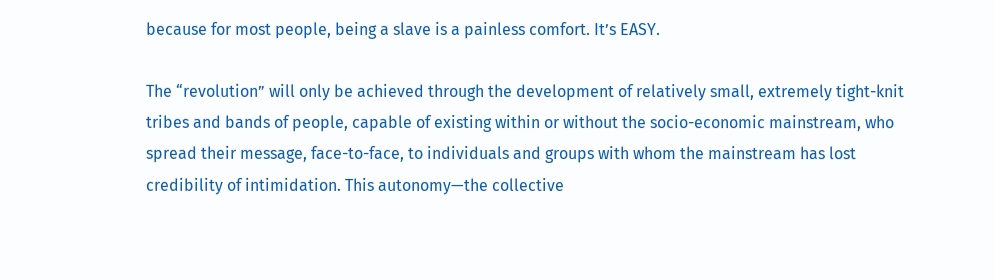because for most people, being a slave is a painless comfort. It’s EASY.

The “revolution” will only be achieved through the development of relatively small, extremely tight-knit tribes and bands of people, capable of existing within or without the socio-economic mainstream, who spread their message, face-to-face, to individuals and groups with whom the mainstream has lost credibility of intimidation. This autonomy—the collective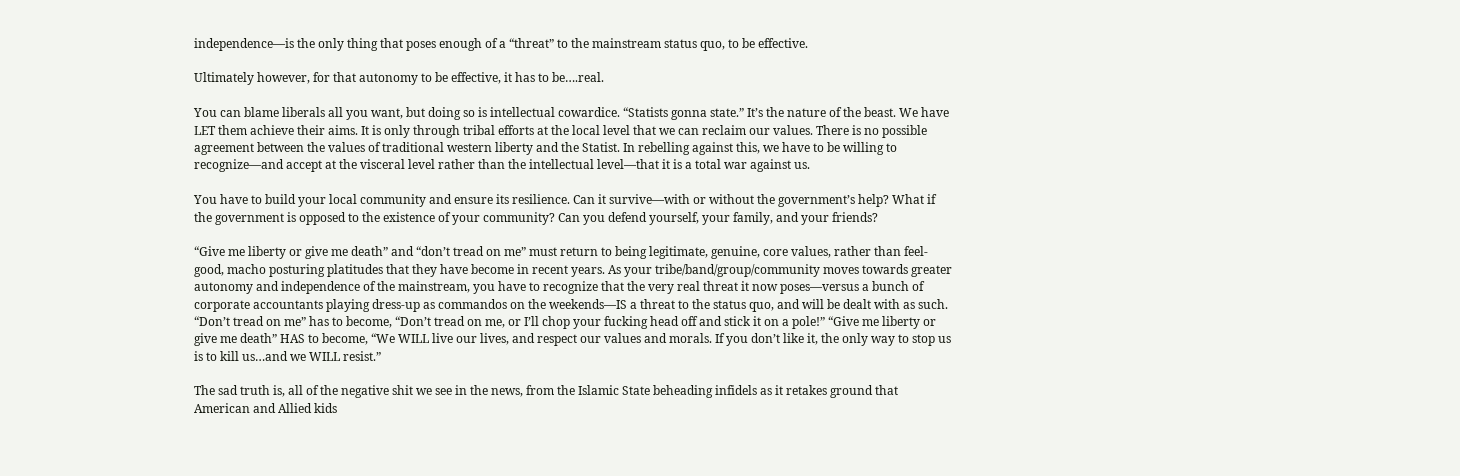independence—is the only thing that poses enough of a “threat” to the mainstream status quo, to be effective.

Ultimately however, for that autonomy to be effective, it has to be….real.

You can blame liberals all you want, but doing so is intellectual cowardice. “Statists gonna state.” It’s the nature of the beast. We have LET them achieve their aims. It is only through tribal efforts at the local level that we can reclaim our values. There is no possible agreement between the values of traditional western liberty and the Statist. In rebelling against this, we have to be willing to recognize—and accept at the visceral level rather than the intellectual level—that it is a total war against us.

You have to build your local community and ensure its resilience. Can it survive—with or without the government’s help? What if the government is opposed to the existence of your community? Can you defend yourself, your family, and your friends?

“Give me liberty or give me death” and “don’t tread on me” must return to being legitimate, genuine, core values, rather than feel-good, macho posturing platitudes that they have become in recent years. As your tribe/band/group/community moves towards greater autonomy and independence of the mainstream, you have to recognize that the very real threat it now poses—versus a bunch of corporate accountants playing dress-up as commandos on the weekends—IS a threat to the status quo, and will be dealt with as such. “Don’t tread on me” has to become, “Don’t tread on me, or I’ll chop your fucking head off and stick it on a pole!” “Give me liberty or give me death” HAS to become, “We WILL live our lives, and respect our values and morals. If you don’t like it, the only way to stop us is to kill us…and we WILL resist.”

The sad truth is, all of the negative shit we see in the news, from the Islamic State beheading infidels as it retakes ground that American and Allied kids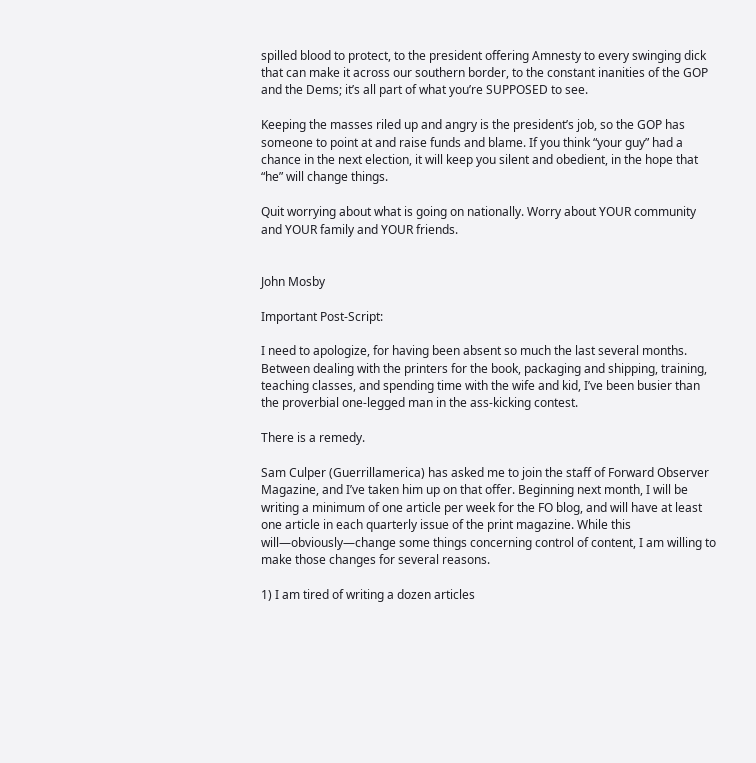spilled blood to protect, to the president offering Amnesty to every swinging dick that can make it across our southern border, to the constant inanities of the GOP and the Dems; it’s all part of what you’re SUPPOSED to see.

Keeping the masses riled up and angry is the president’s job, so the GOP has someone to point at and raise funds and blame. If you think “your guy” had a chance in the next election, it will keep you silent and obedient, in the hope that “he” will change things.

Quit worrying about what is going on nationally. Worry about YOUR community and YOUR family and YOUR friends.


John Mosby

Important Post-Script:

I need to apologize, for having been absent so much the last several months. Between dealing with the printers for the book, packaging and shipping, training, teaching classes, and spending time with the wife and kid, I’ve been busier than the proverbial one-legged man in the ass-kicking contest.

There is a remedy.

Sam Culper (Guerrillamerica) has asked me to join the staff of Forward Observer Magazine, and I’ve taken him up on that offer. Beginning next month, I will be writing a minimum of one article per week for the FO blog, and will have at least one article in each quarterly issue of the print magazine. While this will—obviously—change some things concerning control of content, I am willing to make those changes for several reasons.

1) I am tired of writing a dozen articles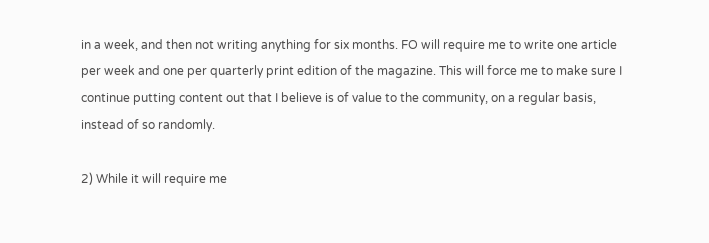in a week, and then not writing anything for six months. FO will require me to write one article per week and one per quarterly print edition of the magazine. This will force me to make sure I continue putting content out that I believe is of value to the community, on a regular basis, instead of so randomly.

2) While it will require me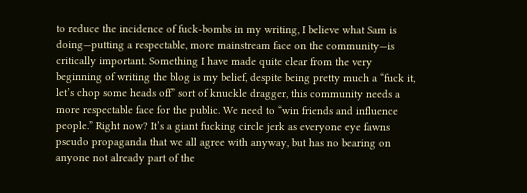to reduce the incidence of fuck-bombs in my writing, I believe what Sam is doing—putting a respectable, more mainstream face on the community—is critically important. Something I have made quite clear from the very beginning of writing the blog is my belief, despite being pretty much a “fuck it, let’s chop some heads off” sort of knuckle dragger, this community needs a more respectable face for the public. We need to “win friends and influence people.” Right now? It’s a giant fucking circle jerk as everyone eye fawns pseudo propaganda that we all agree with anyway, but has no bearing on anyone not already part of the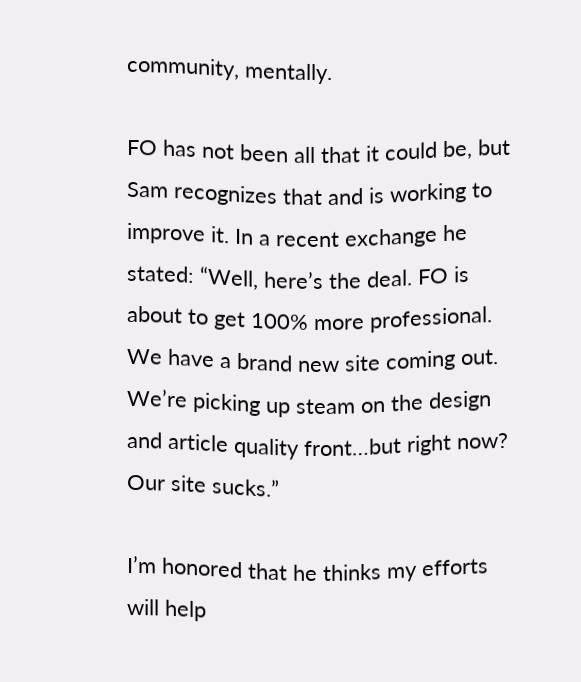community, mentally.

FO has not been all that it could be, but Sam recognizes that and is working to improve it. In a recent exchange he stated: “Well, here’s the deal. FO is about to get 100% more professional. We have a brand new site coming out. We’re picking up steam on the design and article quality front…but right now? Our site sucks.”

I’m honored that he thinks my efforts will help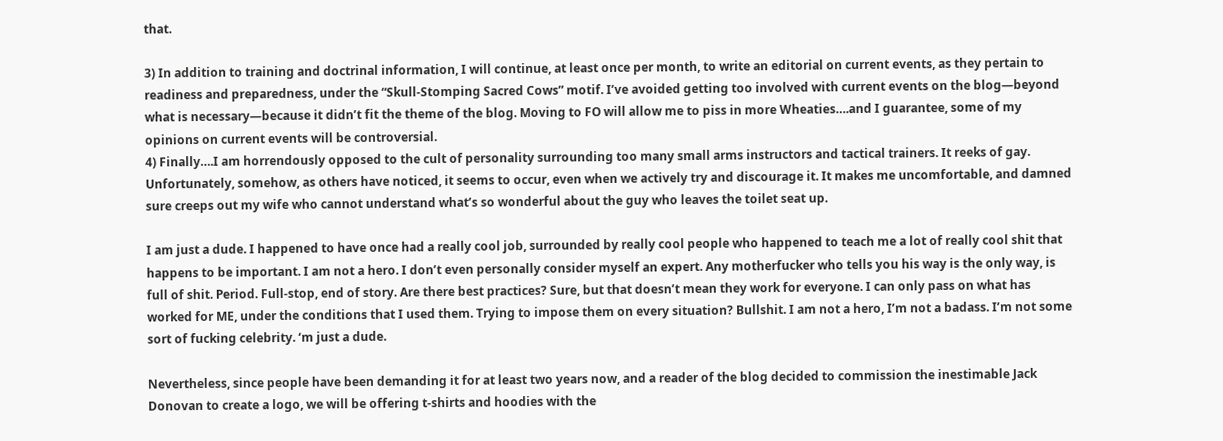that.

3) In addition to training and doctrinal information, I will continue, at least once per month, to write an editorial on current events, as they pertain to readiness and preparedness, under the “Skull-Stomping Sacred Cows” motif. I’ve avoided getting too involved with current events on the blog—beyond what is necessary—because it didn’t fit the theme of the blog. Moving to FO will allow me to piss in more Wheaties….and I guarantee, some of my opinions on current events will be controversial.
4) Finally….I am horrendously opposed to the cult of personality surrounding too many small arms instructors and tactical trainers. It reeks of gay. Unfortunately, somehow, as others have noticed, it seems to occur, even when we actively try and discourage it. It makes me uncomfortable, and damned sure creeps out my wife who cannot understand what’s so wonderful about the guy who leaves the toilet seat up.

I am just a dude. I happened to have once had a really cool job, surrounded by really cool people who happened to teach me a lot of really cool shit that happens to be important. I am not a hero. I don’t even personally consider myself an expert. Any motherfucker who tells you his way is the only way, is full of shit. Period. Full-stop, end of story. Are there best practices? Sure, but that doesn’t mean they work for everyone. I can only pass on what has worked for ME, under the conditions that I used them. Trying to impose them on every situation? Bullshit. I am not a hero, I’m not a badass. I’m not some sort of fucking celebrity. ‘m just a dude.

Nevertheless, since people have been demanding it for at least two years now, and a reader of the blog decided to commission the inestimable Jack Donovan to create a logo, we will be offering t-shirts and hoodies with the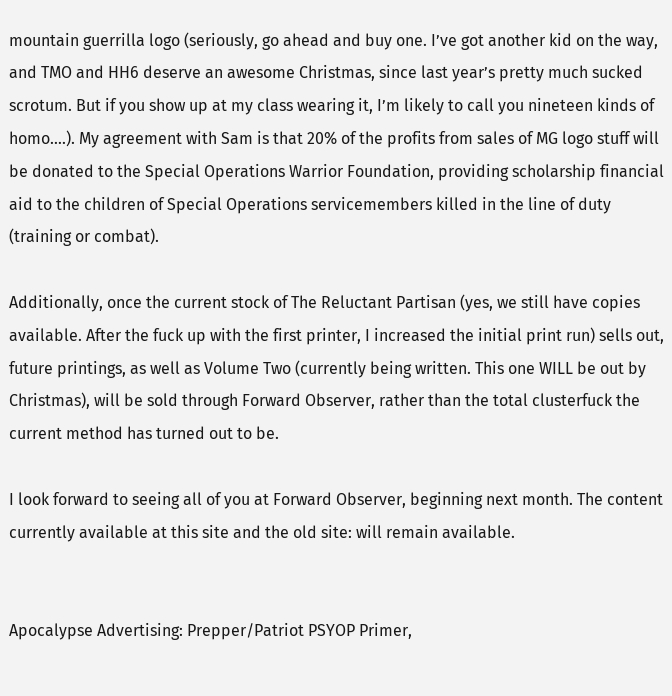mountain guerrilla logo (seriously, go ahead and buy one. I’ve got another kid on the way, and TMO and HH6 deserve an awesome Christmas, since last year’s pretty much sucked scrotum. But if you show up at my class wearing it, I’m likely to call you nineteen kinds of homo….). My agreement with Sam is that 20% of the profits from sales of MG logo stuff will be donated to the Special Operations Warrior Foundation, providing scholarship financial aid to the children of Special Operations servicemembers killed in the line of duty (training or combat).

Additionally, once the current stock of The Reluctant Partisan (yes, we still have copies available. After the fuck up with the first printer, I increased the initial print run) sells out, future printings, as well as Volume Two (currently being written. This one WILL be out by Christmas), will be sold through Forward Observer, rather than the total clusterfuck the current method has turned out to be.

I look forward to seeing all of you at Forward Observer, beginning next month. The content currently available at this site and the old site: will remain available.


Apocalypse Advertising: Prepper/Patriot PSYOP Primer,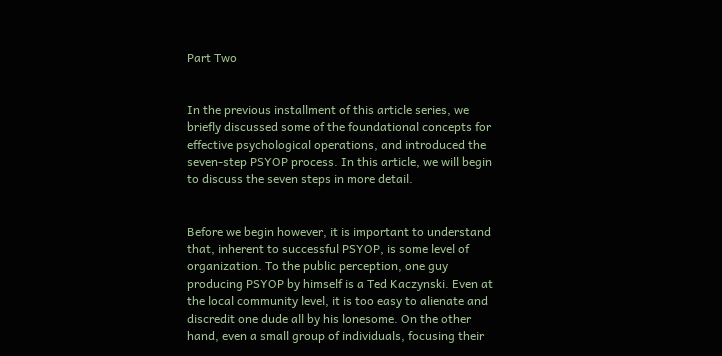Part Two


In the previous installment of this article series, we briefly discussed some of the foundational concepts for effective psychological operations, and introduced the seven-step PSYOP process. In this article, we will begin to discuss the seven steps in more detail.


Before we begin however, it is important to understand that, inherent to successful PSYOP, is some level of organization. To the public perception, one guy producing PSYOP by himself is a Ted Kaczynski. Even at the local community level, it is too easy to alienate and discredit one dude all by his lonesome. On the other hand, even a small group of individuals, focusing their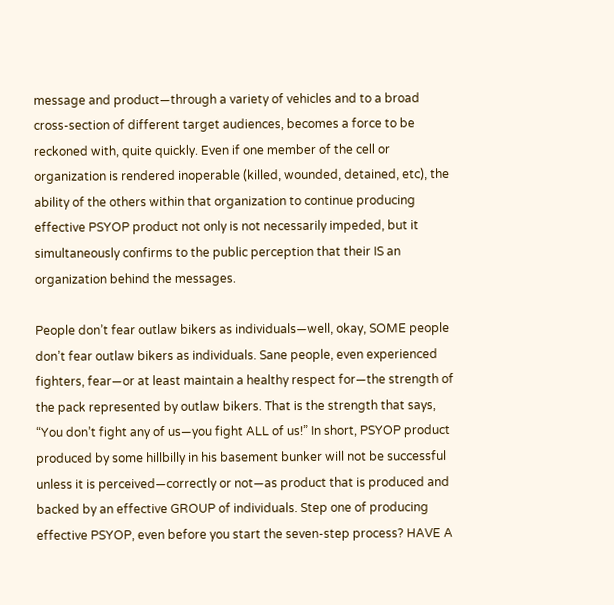message and product—through a variety of vehicles and to a broad cross-section of different target audiences, becomes a force to be reckoned with, quite quickly. Even if one member of the cell or organization is rendered inoperable (killed, wounded, detained, etc), the ability of the others within that organization to continue producing effective PSYOP product not only is not necessarily impeded, but it simultaneously confirms to the public perception that their IS an organization behind the messages.

People don’t fear outlaw bikers as individuals—well, okay, SOME people don’t fear outlaw bikers as individuals. Sane people, even experienced fighters, fear—or at least maintain a healthy respect for—the strength of the pack represented by outlaw bikers. That is the strength that says, “You don’t fight any of us—you fight ALL of us!” In short, PSYOP product produced by some hillbilly in his basement bunker will not be successful unless it is perceived—correctly or not—as product that is produced and backed by an effective GROUP of individuals. Step one of producing effective PSYOP, even before you start the seven-step process? HAVE A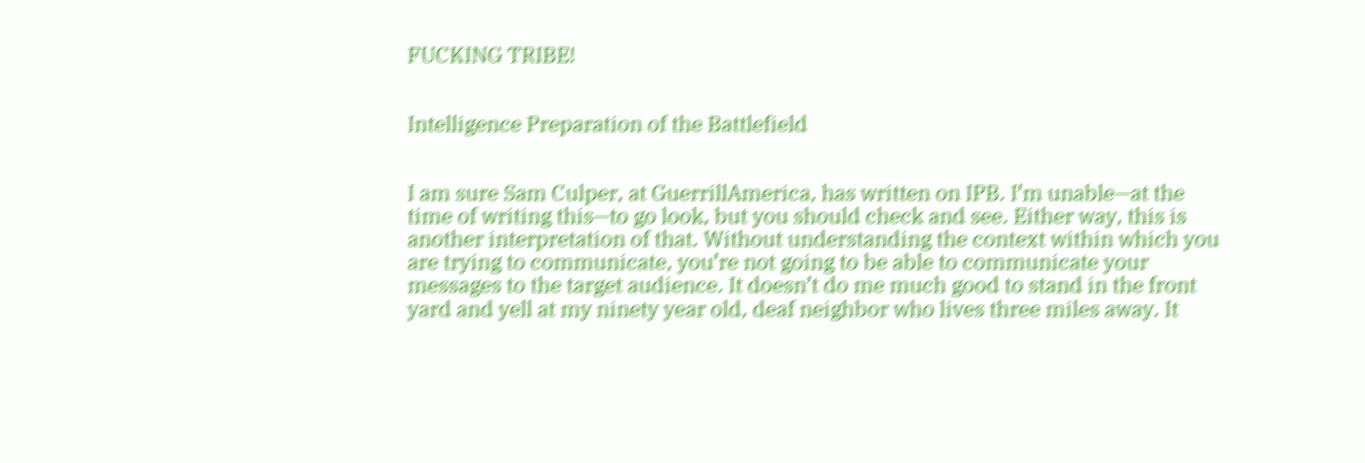FUCKING TRIBE!


Intelligence Preparation of the Battlefield


I am sure Sam Culper, at GuerrillAmerica, has written on IPB. I’m unable—at the time of writing this—to go look, but you should check and see. Either way, this is another interpretation of that. Without understanding the context within which you are trying to communicate, you’re not going to be able to communicate your messages to the target audience. It doesn’t do me much good to stand in the front yard and yell at my ninety year old, deaf neighbor who lives three miles away. It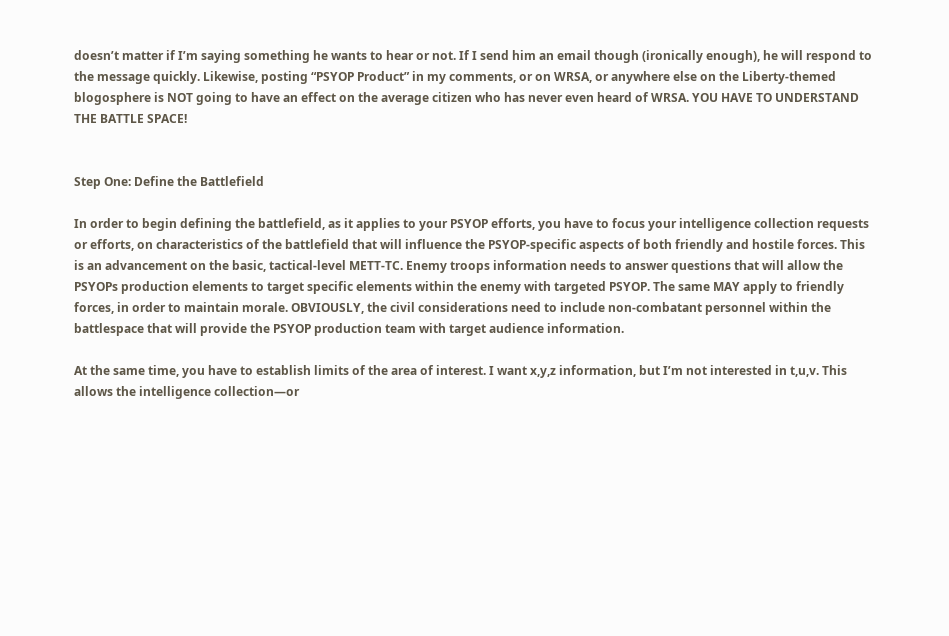doesn’t matter if I’m saying something he wants to hear or not. If I send him an email though (ironically enough), he will respond to the message quickly. Likewise, posting “PSYOP Product” in my comments, or on WRSA, or anywhere else on the Liberty-themed blogosphere is NOT going to have an effect on the average citizen who has never even heard of WRSA. YOU HAVE TO UNDERSTAND THE BATTLE SPACE!


Step One: Define the Battlefield

In order to begin defining the battlefield, as it applies to your PSYOP efforts, you have to focus your intelligence collection requests or efforts, on characteristics of the battlefield that will influence the PSYOP-specific aspects of both friendly and hostile forces. This is an advancement on the basic, tactical-level METT-TC. Enemy troops information needs to answer questions that will allow the PSYOPs production elements to target specific elements within the enemy with targeted PSYOP. The same MAY apply to friendly forces, in order to maintain morale. OBVIOUSLY, the civil considerations need to include non-combatant personnel within the battlespace that will provide the PSYOP production team with target audience information.

At the same time, you have to establish limits of the area of interest. I want x,y,z information, but I’m not interested in t,u,v. This allows the intelligence collection—or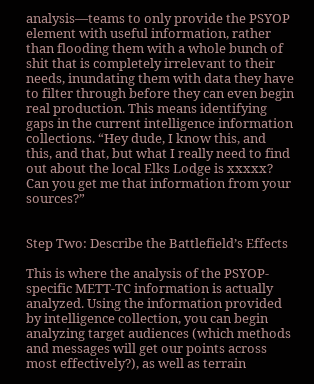analysis—teams to only provide the PSYOP element with useful information, rather than flooding them with a whole bunch of shit that is completely irrelevant to their needs, inundating them with data they have to filter through before they can even begin real production. This means identifying gaps in the current intelligence information collections. “Hey dude, I know this, and this, and that, but what I really need to find out about the local Elks Lodge is xxxxx? Can you get me that information from your sources?”


Step Two: Describe the Battlefield’s Effects

This is where the analysis of the PSYOP-specific METT-TC information is actually analyzed. Using the information provided by intelligence collection, you can begin analyzing target audiences (which methods and messages will get our points across most effectively?), as well as terrain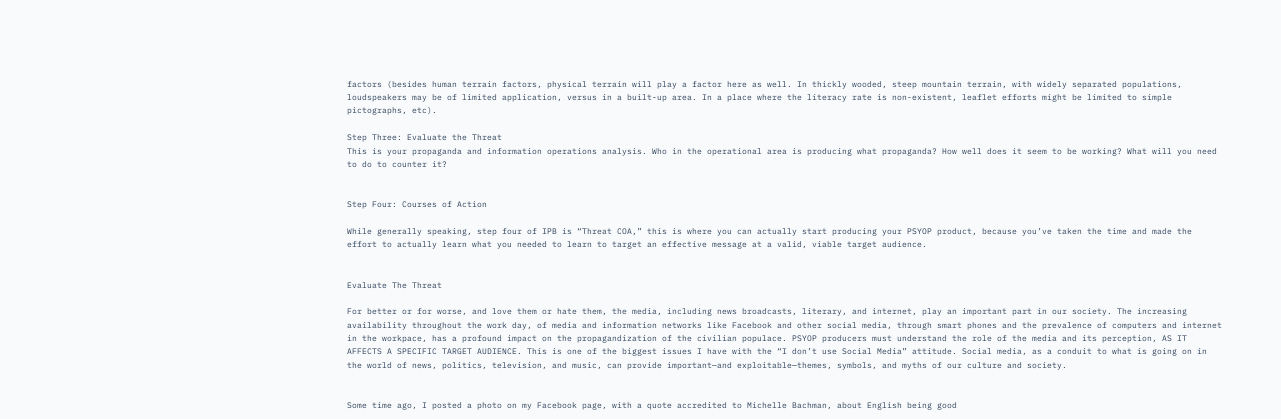factors (besides human terrain factors, physical terrain will play a factor here as well. In thickly wooded, steep mountain terrain, with widely separated populations, loudspeakers may be of limited application, versus in a built-up area. In a place where the literacy rate is non-existent, leaflet efforts might be limited to simple pictographs, etc).

Step Three: Evaluate the Threat
This is your propaganda and information operations analysis. Who in the operational area is producing what propaganda? How well does it seem to be working? What will you need to do to counter it?


Step Four: Courses of Action

While generally speaking, step four of IPB is “Threat COA,” this is where you can actually start producing your PSYOP product, because you’ve taken the time and made the effort to actually learn what you needed to learn to target an effective message at a valid, viable target audience.


Evaluate The Threat

For better or for worse, and love them or hate them, the media, including news broadcasts, literary, and internet, play an important part in our society. The increasing availability throughout the work day, of media and information networks like Facebook and other social media, through smart phones and the prevalence of computers and internet in the workpace, has a profound impact on the propagandization of the civilian populace. PSYOP producers must understand the role of the media and its perception, AS IT AFFECTS A SPECIFIC TARGET AUDIENCE. This is one of the biggest issues I have with the “I don’t use Social Media” attitude. Social media, as a conduit to what is going on in the world of news, politics, television, and music, can provide important—and exploitable—themes, symbols, and myths of our culture and society.


Some time ago, I posted a photo on my Facebook page, with a quote accredited to Michelle Bachman, about English being good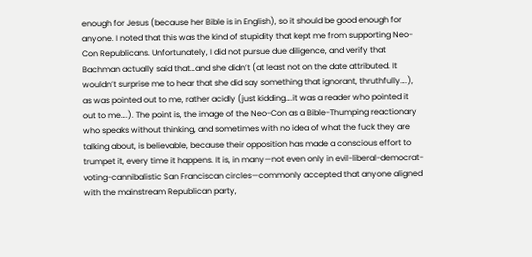enough for Jesus (because her Bible is in English), so it should be good enough for anyone. I noted that this was the kind of stupidity that kept me from supporting Neo-Con Republicans. Unfortunately, I did not pursue due diligence, and verify that Bachman actually said that…and she didn’t (at least not on the date attributed. It wouldn’t surprise me to hear that she did say something that ignorant, thruthfully….), as was pointed out to me, rather acidly (just kidding….it was a reader who pointed it out to me….). The point is, the image of the Neo-Con as a Bible-Thumping reactionary who speaks without thinking, and sometimes with no idea of what the fuck they are talking about, is believable, because their opposition has made a conscious effort to trumpet it, every time it happens. It is, in many—not even only in evil-liberal-democrat-voting-cannibalistic San Franciscan circles—commonly accepted that anyone aligned with the mainstream Republican party,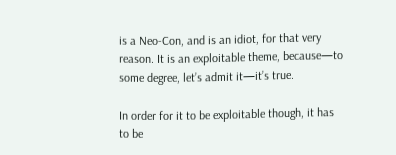is a Neo-Con, and is an idiot, for that very reason. It is an exploitable theme, because—to some degree, let’s admit it—it’s true.

In order for it to be exploitable though, it has to be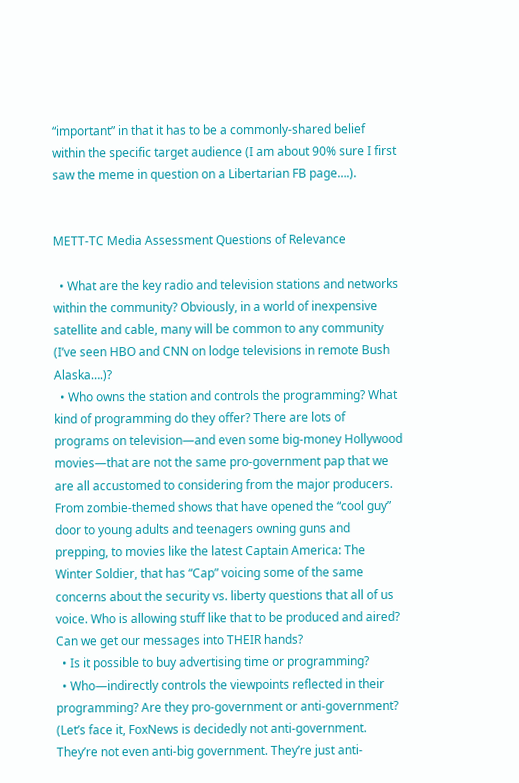“important” in that it has to be a commonly-shared belief within the specific target audience (I am about 90% sure I first saw the meme in question on a Libertarian FB page….).


METT-TC Media Assessment Questions of Relevance

  • What are the key radio and television stations and networks within the community? Obviously, in a world of inexpensive satellite and cable, many will be common to any community (I’ve seen HBO and CNN on lodge televisions in remote Bush Alaska….)?
  • Who owns the station and controls the programming? What kind of programming do they offer? There are lots of programs on television—and even some big-money Hollywood movies—that are not the same pro-government pap that we are all accustomed to considering from the major producers. From zombie-themed shows that have opened the “cool guy” door to young adults and teenagers owning guns and prepping, to movies like the latest Captain America: The Winter Soldier, that has “Cap” voicing some of the same concerns about the security vs. liberty questions that all of us voice. Who is allowing stuff like that to be produced and aired? Can we get our messages into THEIR hands?
  • Is it possible to buy advertising time or programming?
  • Who—indirectly controls the viewpoints reflected in their programming? Are they pro-government or anti-government? (Let’s face it, FoxNews is decidedly not anti-government. They’re not even anti-big government. They’re just anti-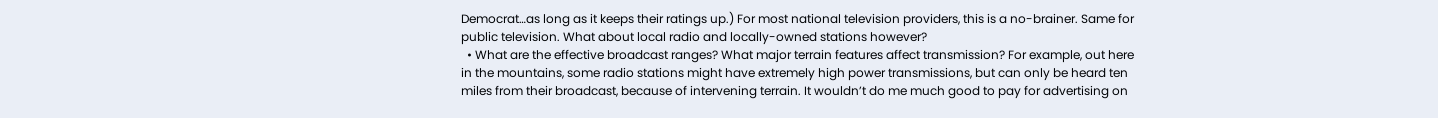Democrat…as long as it keeps their ratings up.) For most national television providers, this is a no-brainer. Same for public television. What about local radio and locally-owned stations however?
  • What are the effective broadcast ranges? What major terrain features affect transmission? For example, out here in the mountains, some radio stations might have extremely high power transmissions, but can only be heard ten miles from their broadcast, because of intervening terrain. It wouldn’t do me much good to pay for advertising on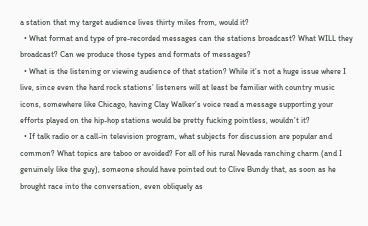a station that my target audience lives thirty miles from, would it?
  • What format and type of pre-recorded messages can the stations broadcast? What WILL they broadcast? Can we produce those types and formats of messages?
  • What is the listening or viewing audience of that station? While it’s not a huge issue where I live, since even the hard rock stations’ listeners will at least be familiar with country music icons, somewhere like Chicago, having Clay Walker’s voice read a message supporting your efforts played on the hip-hop stations would be pretty fucking pointless, wouldn’t it?
  • If talk radio or a call-in television program, what subjects for discussion are popular and common? What topics are taboo or avoided? For all of his rural Nevada ranching charm (and I genuinely like the guy), someone should have pointed out to Clive Bundy that, as soon as he brought race into the conversation, even obliquely as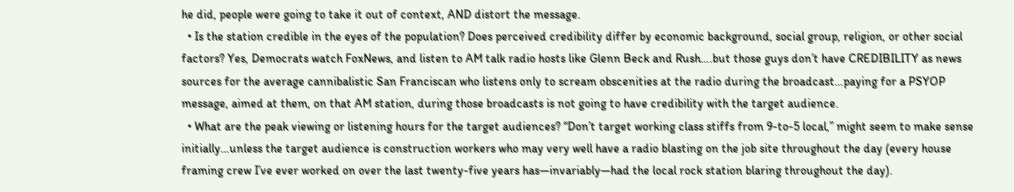he did, people were going to take it out of context, AND distort the message.
  • Is the station credible in the eyes of the population? Does perceived credibility differ by economic background, social group, religion, or other social factors? Yes, Democrats watch FoxNews, and listen to AM talk radio hosts like Glenn Beck and Rush….but those guys don’t have CREDIBILITY as news sources for the average cannibalistic San Franciscan who listens only to scream obscenities at the radio during the broadcast…paying for a PSYOP message, aimed at them, on that AM station, during those broadcasts is not going to have credibility with the target audience.
  • What are the peak viewing or listening hours for the target audiences? “Don’t target working class stiffs from 9-to-5 local,” might seem to make sense initially…unless the target audience is construction workers who may very well have a radio blasting on the job site throughout the day (every house framing crew I’ve ever worked on over the last twenty-five years has—invariably—had the local rock station blaring throughout the day).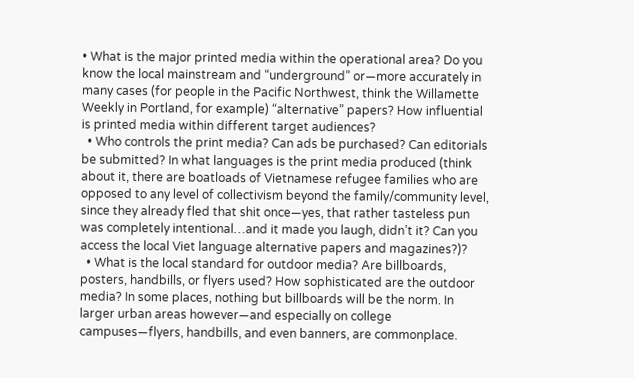• What is the major printed media within the operational area? Do you know the local mainstream and “underground” or—more accurately in many cases (for people in the Pacific Northwest, think the Willamette Weekly in Portland, for example) “alternative” papers? How influential is printed media within different target audiences?
  • Who controls the print media? Can ads be purchased? Can editorials be submitted? In what languages is the print media produced (think about it, there are boatloads of Vietnamese refugee families who are opposed to any level of collectivism beyond the family/community level, since they already fled that shit once—yes, that rather tasteless pun was completely intentional…and it made you laugh, didn’t it? Can you access the local Viet language alternative papers and magazines?)?
  • What is the local standard for outdoor media? Are billboards, posters, handbills, or flyers used? How sophisticated are the outdoor media? In some places, nothing but billboards will be the norm. In larger urban areas however—and especially on college campuses—flyers, handbills, and even banners, are commonplace.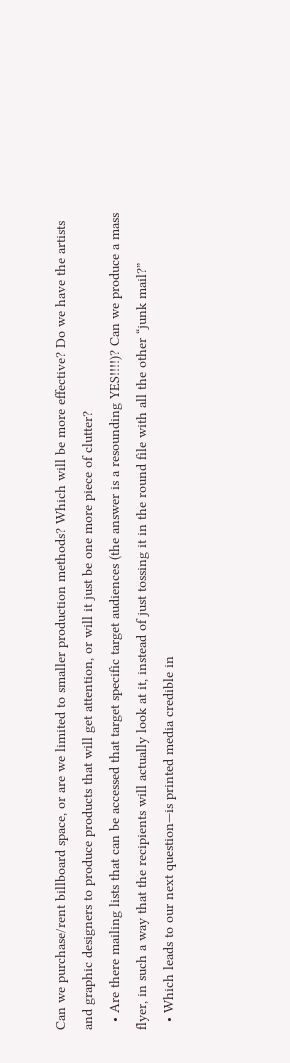Can we purchase/rent billboard space, or are we limited to smaller production methods? Which will be more effective? Do we have the artists and graphic designers to produce products that will get attention, or will it just be one more piece of clutter?
  • Are there mailing lists that can be accessed that target specific target audiences (the answer is a resounding YES!!!!)? Can we produce a mass flyer, in such a way that the recipients will actually look at it, instead of just tossing it in the round file with all the other “junk mail?”
  • Which leads to our next question—is printed media credible in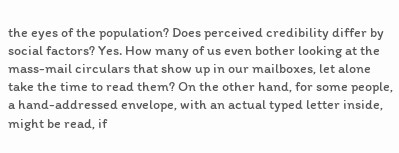the eyes of the population? Does perceived credibility differ by social factors? Yes. How many of us even bother looking at the mass-mail circulars that show up in our mailboxes, let alone take the time to read them? On the other hand, for some people, a hand-addressed envelope, with an actual typed letter inside, might be read, if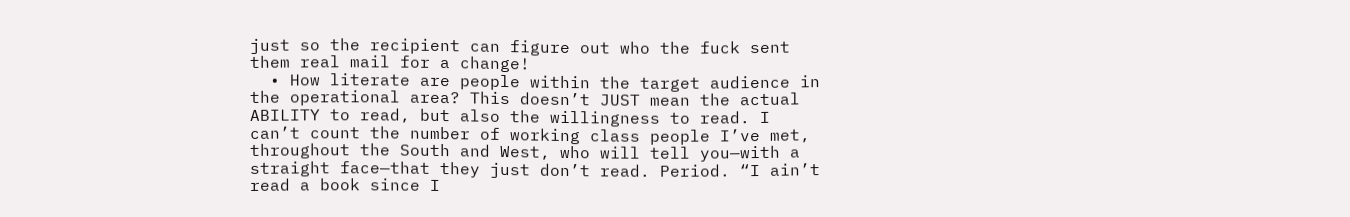just so the recipient can figure out who the fuck sent them real mail for a change!
  • How literate are people within the target audience in the operational area? This doesn’t JUST mean the actual ABILITY to read, but also the willingness to read. I can’t count the number of working class people I’ve met, throughout the South and West, who will tell you—with a straight face—that they just don’t read. Period. “I ain’t read a book since I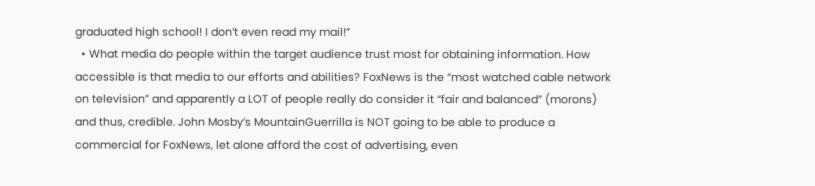graduated high school! I don’t even read my mail!”
  • What media do people within the target audience trust most for obtaining information. How accessible is that media to our efforts and abilities? FoxNews is the “most watched cable network on television” and apparently a LOT of people really do consider it “fair and balanced” (morons) and thus, credible. John Mosby’s MountainGuerrilla is NOT going to be able to produce a commercial for FoxNews, let alone afford the cost of advertising, even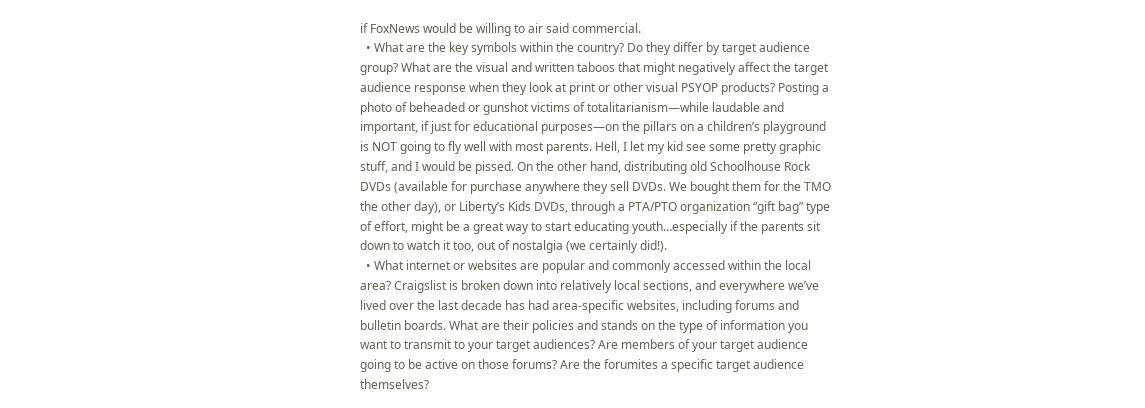if FoxNews would be willing to air said commercial.
  • What are the key symbols within the country? Do they differ by target audience group? What are the visual and written taboos that might negatively affect the target audience response when they look at print or other visual PSYOP products? Posting a photo of beheaded or gunshot victims of totalitarianism—while laudable and important, if just for educational purposes—on the pillars on a children’s playground is NOT going to fly well with most parents. Hell, I let my kid see some pretty graphic stuff, and I would be pissed. On the other hand, distributing old Schoolhouse Rock DVDs (available for purchase anywhere they sell DVDs. We bought them for the TMO the other day), or Liberty’s Kids DVDs, through a PTA/PTO organization “gift bag” type of effort, might be a great way to start educating youth…especially if the parents sit down to watch it too, out of nostalgia (we certainly did!).
  • What internet or websites are popular and commonly accessed within the local area? Craigslist is broken down into relatively local sections, and everywhere we’ve lived over the last decade has had area-specific websites, including forums and bulletin boards. What are their policies and stands on the type of information you want to transmit to your target audiences? Are members of your target audience going to be active on those forums? Are the forumites a specific target audience themselves?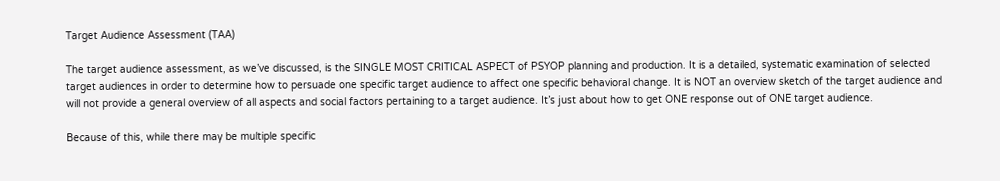Target Audience Assessment (TAA)

The target audience assessment, as we’ve discussed, is the SINGLE MOST CRITICAL ASPECT of PSYOP planning and production. It is a detailed, systematic examination of selected target audiences in order to determine how to persuade one specific target audience to affect one specific behavioral change. It is NOT an overview sketch of the target audience and will not provide a general overview of all aspects and social factors pertaining to a target audience. It’s just about how to get ONE response out of ONE target audience.

Because of this, while there may be multiple specific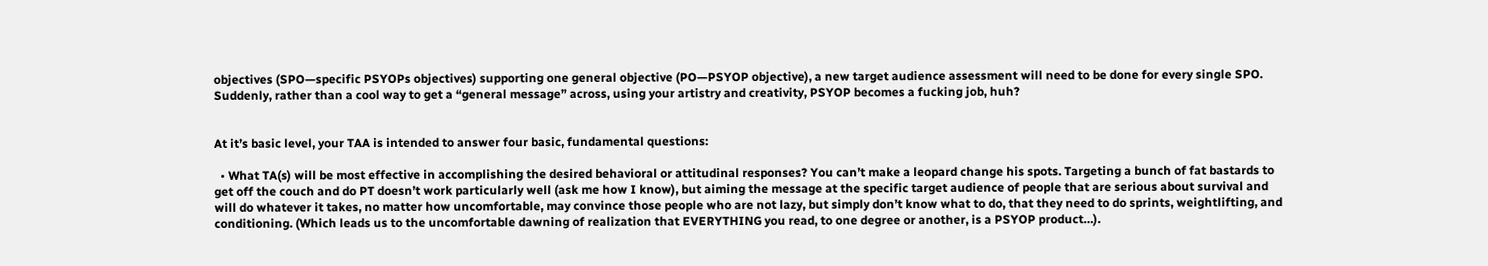objectives (SPO—specific PSYOPs objectives) supporting one general objective (PO—PSYOP objective), a new target audience assessment will need to be done for every single SPO. Suddenly, rather than a cool way to get a “general message” across, using your artistry and creativity, PSYOP becomes a fucking job, huh?


At it’s basic level, your TAA is intended to answer four basic, fundamental questions:

  • What TA(s) will be most effective in accomplishing the desired behavioral or attitudinal responses? You can’t make a leopard change his spots. Targeting a bunch of fat bastards to get off the couch and do PT doesn’t work particularly well (ask me how I know), but aiming the message at the specific target audience of people that are serious about survival and will do whatever it takes, no matter how uncomfortable, may convince those people who are not lazy, but simply don’t know what to do, that they need to do sprints, weightlifting, and conditioning. (Which leads us to the uncomfortable dawning of realization that EVERYTHING you read, to one degree or another, is a PSYOP product…).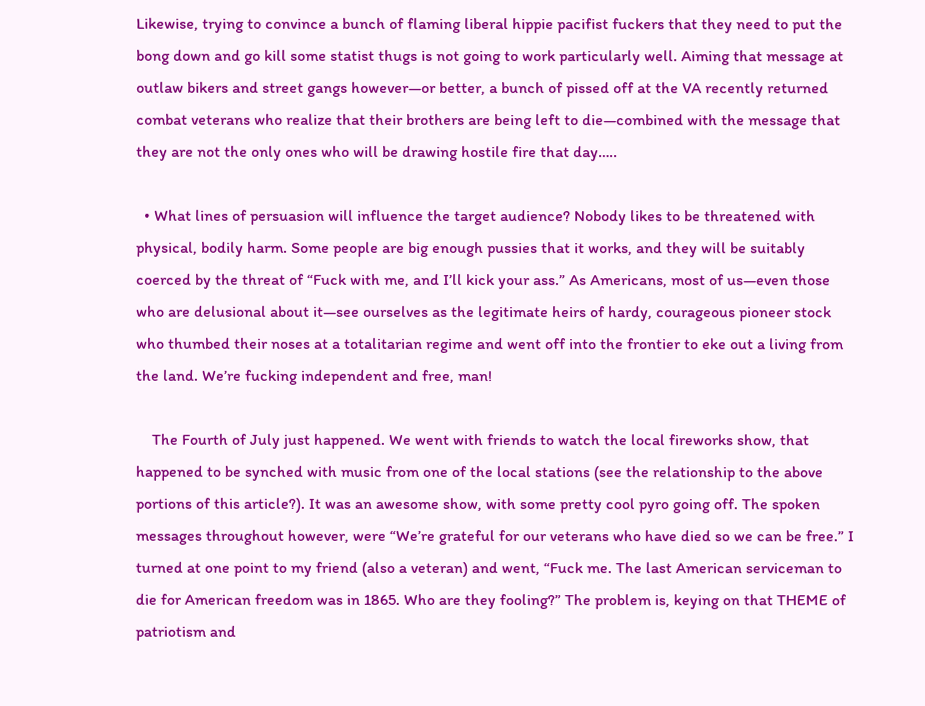Likewise, trying to convince a bunch of flaming liberal hippie pacifist fuckers that they need to put the bong down and go kill some statist thugs is not going to work particularly well. Aiming that message at outlaw bikers and street gangs however—or better, a bunch of pissed off at the VA recently returned combat veterans who realize that their brothers are being left to die—combined with the message that they are not the only ones who will be drawing hostile fire that day…..

  • What lines of persuasion will influence the target audience? Nobody likes to be threatened with physical, bodily harm. Some people are big enough pussies that it works, and they will be suitably coerced by the threat of “Fuck with me, and I’ll kick your ass.” As Americans, most of us—even those who are delusional about it—see ourselves as the legitimate heirs of hardy, courageous pioneer stock who thumbed their noses at a totalitarian regime and went off into the frontier to eke out a living from the land. We’re fucking independent and free, man!

    The Fourth of July just happened. We went with friends to watch the local fireworks show, that happened to be synched with music from one of the local stations (see the relationship to the above portions of this article?). It was an awesome show, with some pretty cool pyro going off. The spoken messages throughout however, were “We’re grateful for our veterans who have died so we can be free.” I turned at one point to my friend (also a veteran) and went, “Fuck me. The last American serviceman to die for American freedom was in 1865. Who are they fooling?” The problem is, keying on that THEME of patriotism and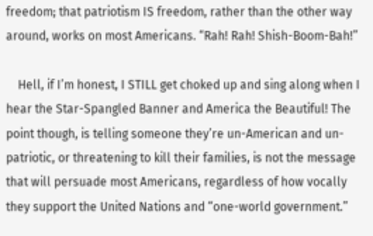freedom; that patriotism IS freedom, rather than the other way around, works on most Americans. “Rah! Rah! Shish-Boom-Bah!”

    Hell, if I’m honest, I STILL get choked up and sing along when I hear the Star-Spangled Banner and America the Beautiful! The point though, is telling someone they’re un-American and un-patriotic, or threatening to kill their families, is not the message that will persuade most Americans, regardless of how vocally they support the United Nations and “one-world government.”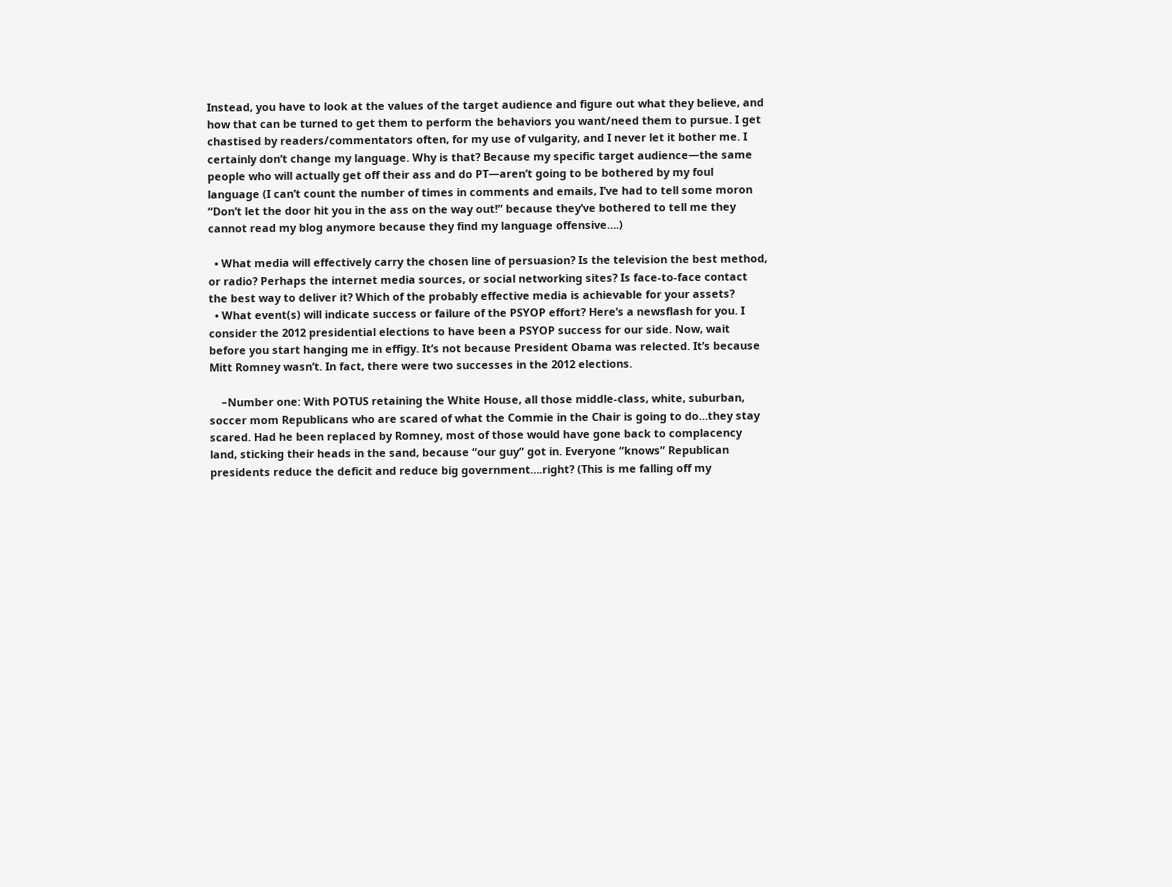Instead, you have to look at the values of the target audience and figure out what they believe, and how that can be turned to get them to perform the behaviors you want/need them to pursue. I get chastised by readers/commentators often, for my use of vulgarity, and I never let it bother me. I certainly don’t change my language. Why is that? Because my specific target audience—the same people who will actually get off their ass and do PT—aren’t going to be bothered by my foul language (I can’t count the number of times in comments and emails, I’ve had to tell some moron “Don’t let the door hit you in the ass on the way out!” because they’ve bothered to tell me they cannot read my blog anymore because they find my language offensive….)

  • What media will effectively carry the chosen line of persuasion? Is the television the best method, or radio? Perhaps the internet media sources, or social networking sites? Is face-to-face contact the best way to deliver it? Which of the probably effective media is achievable for your assets?
  • What event(s) will indicate success or failure of the PSYOP effort? Here’s a newsflash for you. I consider the 2012 presidential elections to have been a PSYOP success for our side. Now, wait before you start hanging me in effigy. It’s not because President Obama was relected. It’s because Mitt Romney wasn’t. In fact, there were two successes in the 2012 elections.

    –Number one: With POTUS retaining the White House, all those middle-class, white, suburban, soccer mom Republicans who are scared of what the Commie in the Chair is going to do…they stay scared. Had he been replaced by Romney, most of those would have gone back to complacency land, sticking their heads in the sand, because “our guy” got in. Everyone “knows” Republican presidents reduce the deficit and reduce big government….right? (This is me falling off my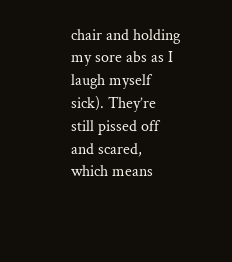chair and holding my sore abs as I laugh myself sick). They’re still pissed off and scared, which means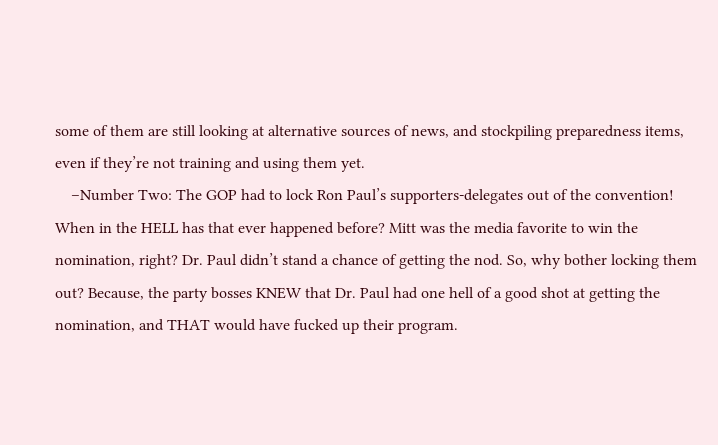some of them are still looking at alternative sources of news, and stockpiling preparedness items, even if they’re not training and using them yet.
    –Number Two: The GOP had to lock Ron Paul’s supporters-delegates out of the convention! When in the HELL has that ever happened before? Mitt was the media favorite to win the nomination, right? Dr. Paul didn’t stand a chance of getting the nod. So, why bother locking them out? Because, the party bosses KNEW that Dr. Paul had one hell of a good shot at getting the nomination, and THAT would have fucked up their program.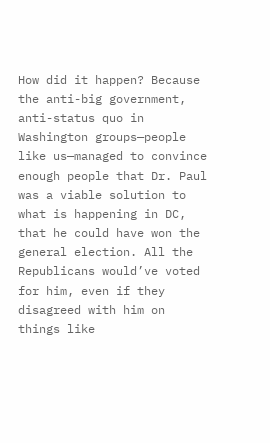How did it happen? Because the anti-big government, anti-status quo in Washington groups—people like us—managed to convince enough people that Dr. Paul was a viable solution to what is happening in DC, that he could have won the general election. All the Republicans would’ve voted for him, even if they disagreed with him on things like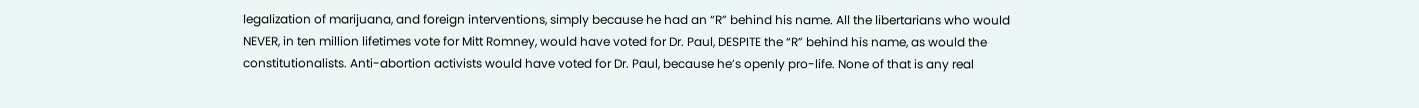legalization of marijuana, and foreign interventions, simply because he had an “R” behind his name. All the libertarians who would NEVER, in ten million lifetimes vote for Mitt Romney, would have voted for Dr. Paul, DESPITE the “R” behind his name, as would the constitutionalists. Anti-abortion activists would have voted for Dr. Paul, because he’s openly pro-life. None of that is any real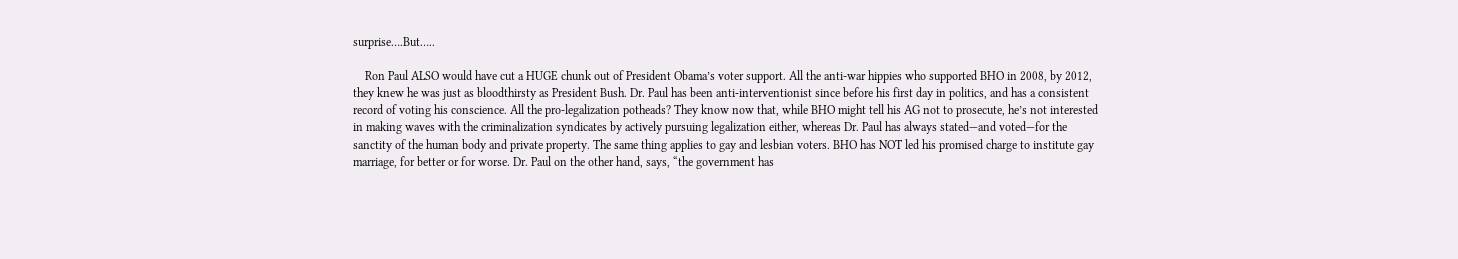surprise….But…..

    Ron Paul ALSO would have cut a HUGE chunk out of President Obama’s voter support. All the anti-war hippies who supported BHO in 2008, by 2012, they knew he was just as bloodthirsty as President Bush. Dr. Paul has been anti-interventionist since before his first day in politics, and has a consistent record of voting his conscience. All the pro-legalization potheads? They know now that, while BHO might tell his AG not to prosecute, he’s not interested in making waves with the criminalization syndicates by actively pursuing legalization either, whereas Dr. Paul has always stated—and voted—for the sanctity of the human body and private property. The same thing applies to gay and lesbian voters. BHO has NOT led his promised charge to institute gay marriage, for better or for worse. Dr. Paul on the other hand, says, “the government has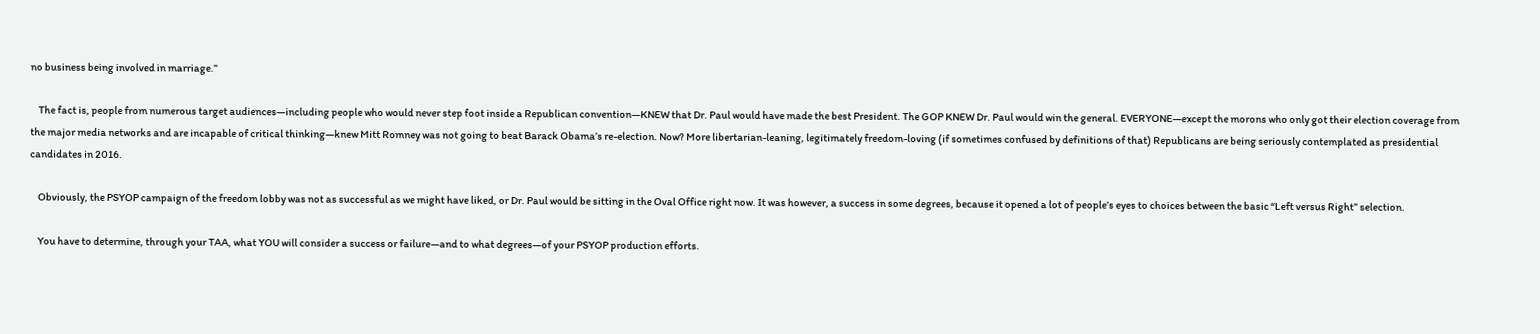no business being involved in marriage.”

    The fact is, people from numerous target audiences—including people who would never step foot inside a Republican convention—KNEW that Dr. Paul would have made the best President. The GOP KNEW Dr. Paul would win the general. EVERYONE—except the morons who only got their election coverage from the major media networks and are incapable of critical thinking—knew Mitt Romney was not going to beat Barack Obama’s re-election. Now? More libertarian-leaning, legitimately freedom-loving (if sometimes confused by definitions of that) Republicans are being seriously contemplated as presidential candidates in 2016.

    Obviously, the PSYOP campaign of the freedom lobby was not as successful as we might have liked, or Dr. Paul would be sitting in the Oval Office right now. It was however, a success in some degrees, because it opened a lot of people’s eyes to choices between the basic “Left versus Right” selection.

    You have to determine, through your TAA, what YOU will consider a success or failure—and to what degrees—of your PSYOP production efforts.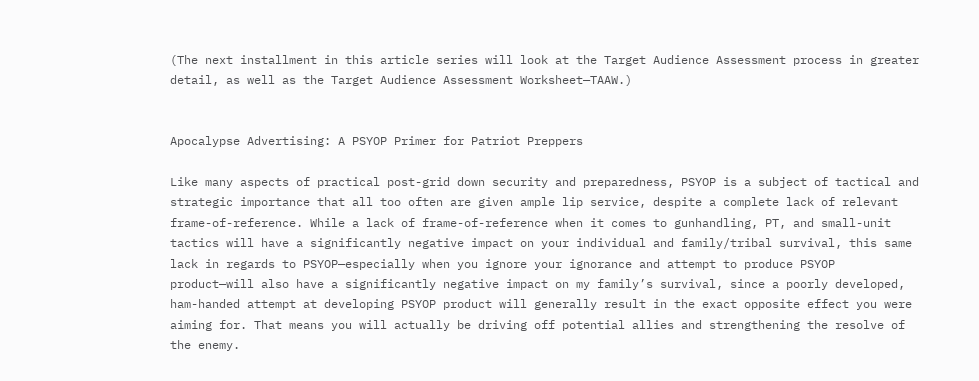(The next installment in this article series will look at the Target Audience Assessment process in greater detail, as well as the Target Audience Assessment Worksheet—TAAW.)


Apocalypse Advertising: A PSYOP Primer for Patriot Preppers

Like many aspects of practical post-grid down security and preparedness, PSYOP is a subject of tactical and strategic importance that all too often are given ample lip service, despite a complete lack of relevant frame-of-reference. While a lack of frame-of-reference when it comes to gunhandling, PT, and small-unit tactics will have a significantly negative impact on your individual and family/tribal survival, this same lack in regards to PSYOP—especially when you ignore your ignorance and attempt to produce PSYOP product—will also have a significantly negative impact on my family’s survival, since a poorly developed, ham-handed attempt at developing PSYOP product will generally result in the exact opposite effect you were aiming for. That means you will actually be driving off potential allies and strengthening the resolve of the enemy.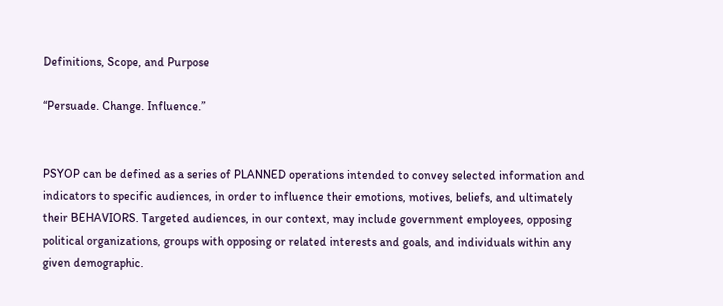Definitions, Scope, and Purpose

“Persuade. Change. Influence.”


PSYOP can be defined as a series of PLANNED operations intended to convey selected information and indicators to specific audiences, in order to influence their emotions, motives, beliefs, and ultimately their BEHAVIORS. Targeted audiences, in our context, may include government employees, opposing political organizations, groups with opposing or related interests and goals, and individuals within any given demographic.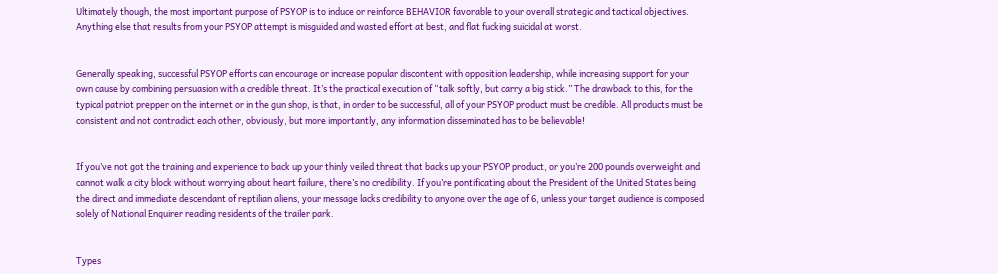Ultimately though, the most important purpose of PSYOP is to induce or reinforce BEHAVIOR favorable to your overall strategic and tactical objectives. Anything else that results from your PSYOP attempt is misguided and wasted effort at best, and flat fucking suicidal at worst.


Generally speaking, successful PSYOP efforts can encourage or increase popular discontent with opposition leadership, while increasing support for your own cause by combining persuasion with a credible threat. It’s the practical execution of “talk softly, but carry a big stick.” The drawback to this, for the typical patriot prepper on the internet or in the gun shop, is that, in order to be successful, all of your PSYOP product must be credible. All products must be consistent and not contradict each other, obviously, but more importantly, any information disseminated has to be believable!


If you’ve not got the training and experience to back up your thinly veiled threat that backs up your PSYOP product, or you’re 200 pounds overweight and cannot walk a city block without worrying about heart failure, there’s no credibility. If you’re pontificating about the President of the United States being the direct and immediate descendant of reptilian aliens, your message lacks credibility to anyone over the age of 6, unless your target audience is composed solely of National Enquirer reading residents of the trailer park.


Types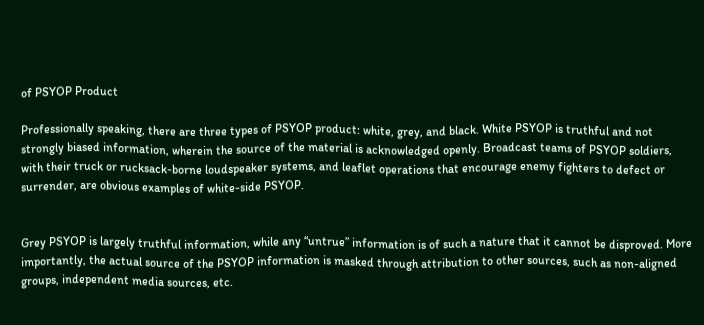of PSYOP Product

Professionally speaking, there are three types of PSYOP product: white, grey, and black. White PSYOP is truthful and not strongly biased information, wherein the source of the material is acknowledged openly. Broadcast teams of PSYOP soldiers, with their truck or rucksack-borne loudspeaker systems, and leaflet operations that encourage enemy fighters to defect or surrender, are obvious examples of white-side PSYOP.


Grey PSYOP is largely truthful information, while any “untrue” information is of such a nature that it cannot be disproved. More importantly, the actual source of the PSYOP information is masked through attribution to other sources, such as non-aligned groups, independent media sources, etc.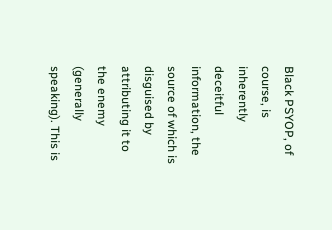Black PSYOP, of course, is inherently deceitful information, the source of which is disguised by attributing it to the enemy (generally speaking). This is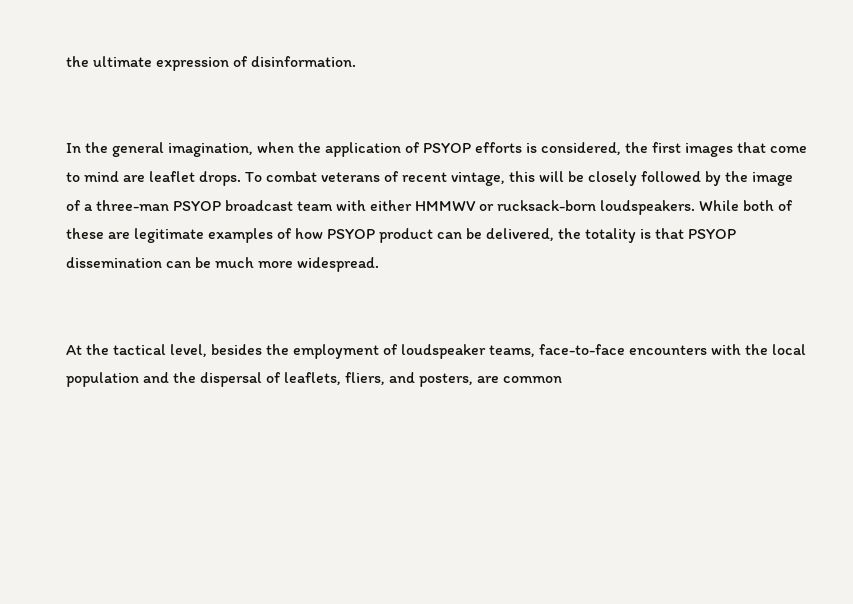the ultimate expression of disinformation.


In the general imagination, when the application of PSYOP efforts is considered, the first images that come to mind are leaflet drops. To combat veterans of recent vintage, this will be closely followed by the image of a three-man PSYOP broadcast team with either HMMWV or rucksack-born loudspeakers. While both of these are legitimate examples of how PSYOP product can be delivered, the totality is that PSYOP dissemination can be much more widespread.


At the tactical level, besides the employment of loudspeaker teams, face-to-face encounters with the local population and the dispersal of leaflets, fliers, and posters, are common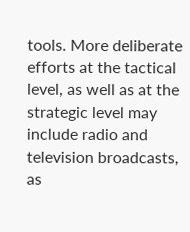tools. More deliberate efforts at the tactical level, as well as at the strategic level may include radio and television broadcasts, as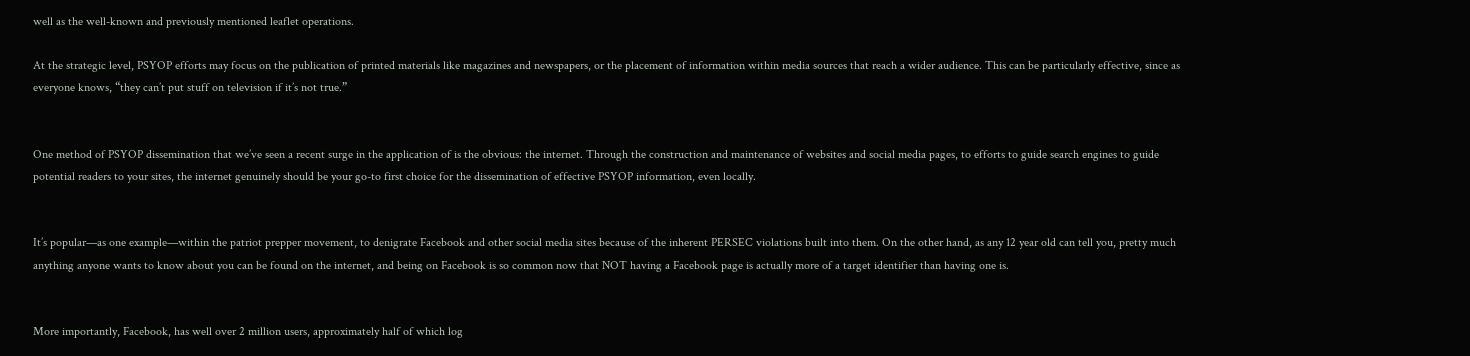well as the well-known and previously mentioned leaflet operations.

At the strategic level, PSYOP efforts may focus on the publication of printed materials like magazines and newspapers, or the placement of information within media sources that reach a wider audience. This can be particularly effective, since as everyone knows, “they can’t put stuff on television if it’s not true.”


One method of PSYOP dissemination that we’ve seen a recent surge in the application of is the obvious: the internet. Through the construction and maintenance of websites and social media pages, to efforts to guide search engines to guide potential readers to your sites, the internet genuinely should be your go-to first choice for the dissemination of effective PSYOP information, even locally.


It’s popular—as one example—within the patriot prepper movement, to denigrate Facebook and other social media sites because of the inherent PERSEC violations built into them. On the other hand, as any 12 year old can tell you, pretty much anything anyone wants to know about you can be found on the internet, and being on Facebook is so common now that NOT having a Facebook page is actually more of a target identifier than having one is.


More importantly, Facebook, has well over 2 million users, approximately half of which log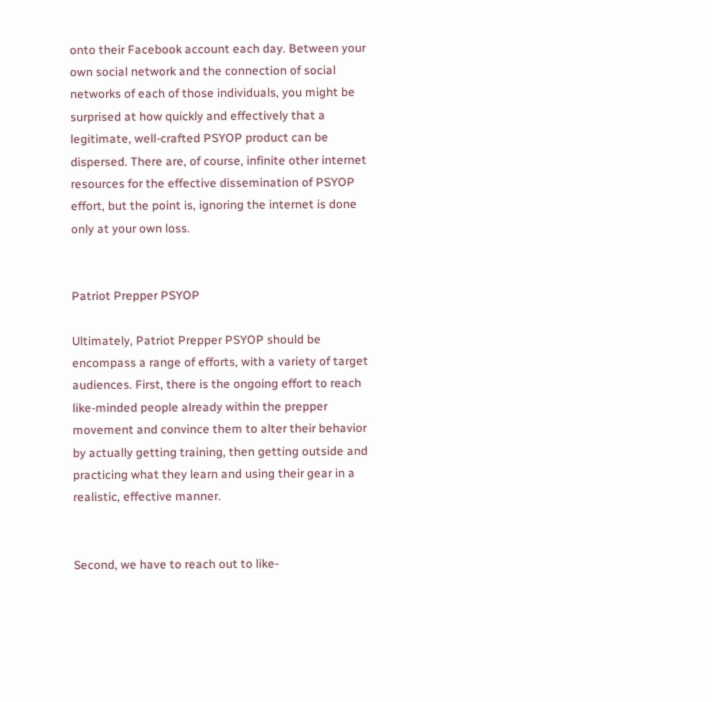onto their Facebook account each day. Between your own social network and the connection of social networks of each of those individuals, you might be surprised at how quickly and effectively that a legitimate, well-crafted PSYOP product can be dispersed. There are, of course, infinite other internet resources for the effective dissemination of PSYOP effort, but the point is, ignoring the internet is done only at your own loss.


Patriot Prepper PSYOP

Ultimately, Patriot Prepper PSYOP should be encompass a range of efforts, with a variety of target audiences. First, there is the ongoing effort to reach like-minded people already within the prepper movement and convince them to alter their behavior by actually getting training, then getting outside and practicing what they learn and using their gear in a realistic, effective manner.


Second, we have to reach out to like-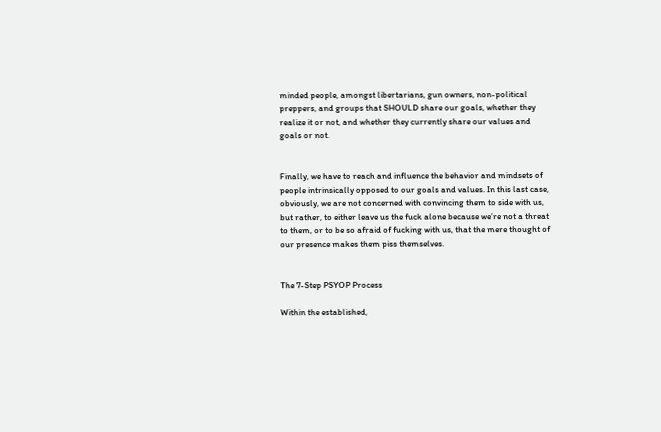minded people, amongst libertarians, gun owners, non-political preppers, and groups that SHOULD share our goals, whether they realize it or not, and whether they currently share our values and goals or not.


Finally, we have to reach and influence the behavior and mindsets of people intrinsically opposed to our goals and values. In this last case, obviously, we are not concerned with convincing them to side with us, but rather, to either leave us the fuck alone because we’re not a threat to them, or to be so afraid of fucking with us, that the mere thought of our presence makes them piss themselves.


The 7-Step PSYOP Process

Within the established,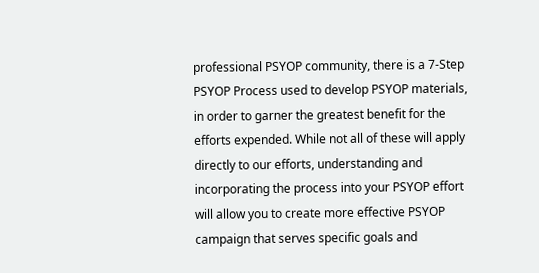professional PSYOP community, there is a 7-Step PSYOP Process used to develop PSYOP materials, in order to garner the greatest benefit for the efforts expended. While not all of these will apply directly to our efforts, understanding and incorporating the process into your PSYOP effort will allow you to create more effective PSYOP campaign that serves specific goals and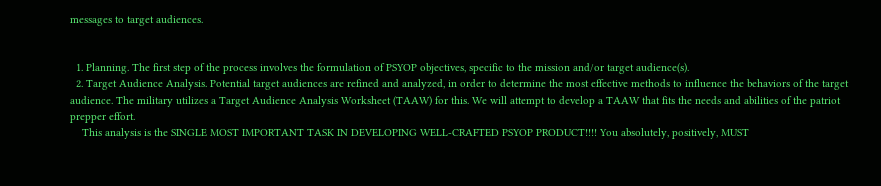messages to target audiences.


  1. Planning. The first step of the process involves the formulation of PSYOP objectives, specific to the mission and/or target audience(s).
  2. Target Audience Analysis. Potential target audiences are refined and analyzed, in order to determine the most effective methods to influence the behaviors of the target audience. The military utilizes a Target Audience Analysis Worksheet (TAAW) for this. We will attempt to develop a TAAW that fits the needs and abilities of the patriot prepper effort.
    This analysis is the SINGLE MOST IMPORTANT TASK IN DEVELOPING WELL-CRAFTED PSYOP PRODUCT!!!! You absolutely, positively, MUST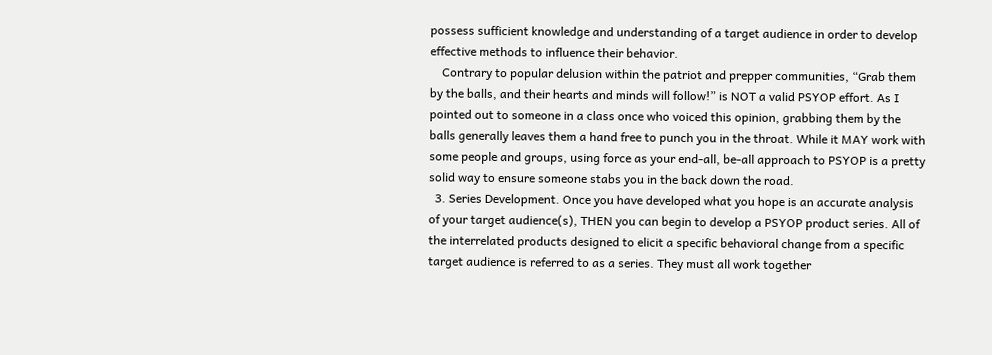possess sufficient knowledge and understanding of a target audience in order to develop effective methods to influence their behavior.
    Contrary to popular delusion within the patriot and prepper communities, “Grab them by the balls, and their hearts and minds will follow!” is NOT a valid PSYOP effort. As I pointed out to someone in a class once who voiced this opinion, grabbing them by the balls generally leaves them a hand free to punch you in the throat. While it MAY work with some people and groups, using force as your end-all, be-all approach to PSYOP is a pretty solid way to ensure someone stabs you in the back down the road.
  3. Series Development. Once you have developed what you hope is an accurate analysis of your target audience(s), THEN you can begin to develop a PSYOP product series. All of the interrelated products designed to elicit a specific behavioral change from a specific target audience is referred to as a series. They must all work together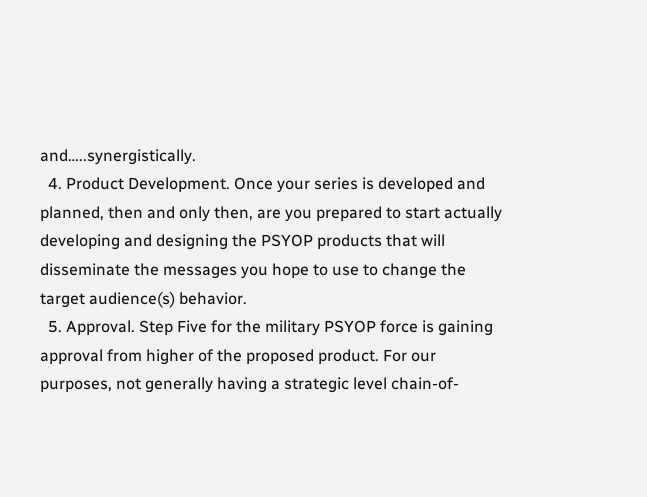and…..synergistically.
  4. Product Development. Once your series is developed and planned, then and only then, are you prepared to start actually developing and designing the PSYOP products that will disseminate the messages you hope to use to change the target audience(s) behavior.
  5. Approval. Step Five for the military PSYOP force is gaining approval from higher of the proposed product. For our purposes, not generally having a strategic level chain-of-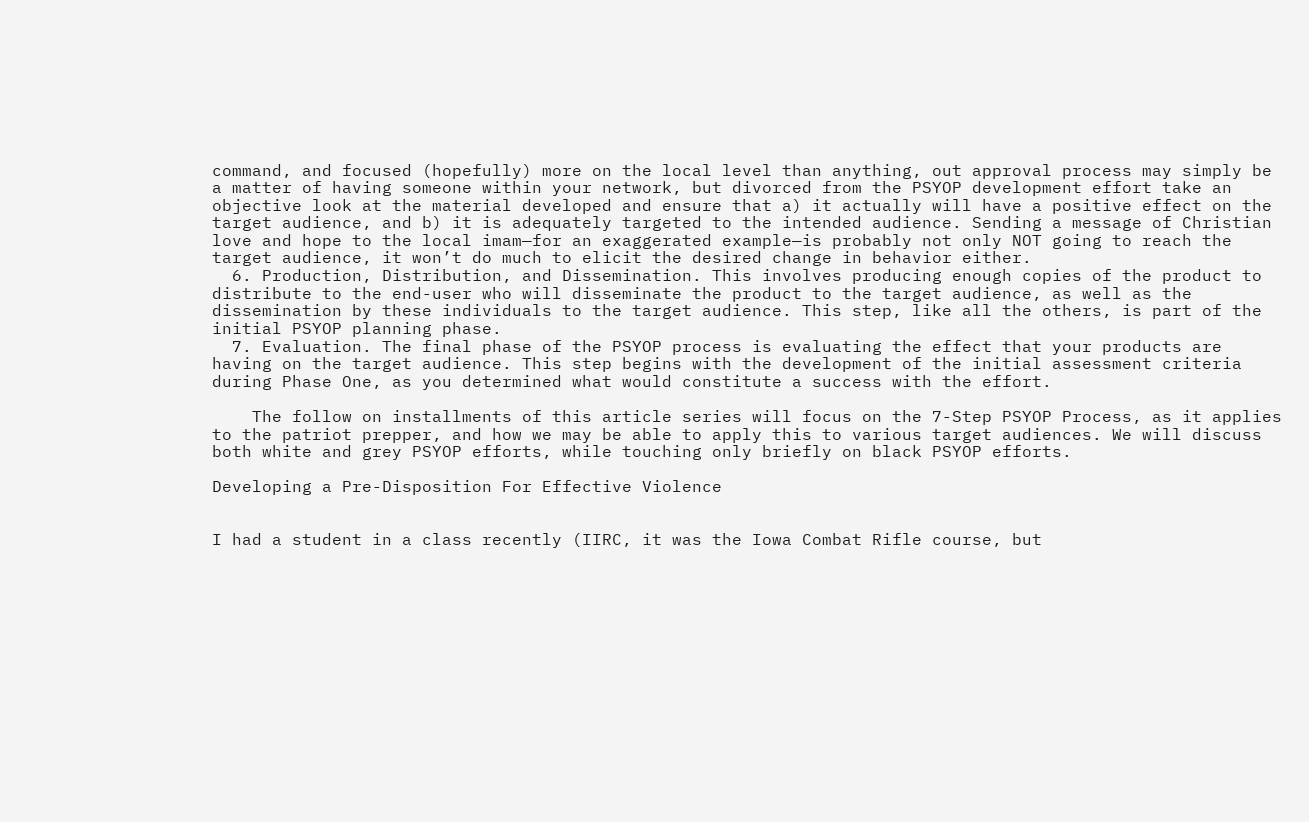command, and focused (hopefully) more on the local level than anything, out approval process may simply be a matter of having someone within your network, but divorced from the PSYOP development effort take an objective look at the material developed and ensure that a) it actually will have a positive effect on the target audience, and b) it is adequately targeted to the intended audience. Sending a message of Christian love and hope to the local imam—for an exaggerated example—is probably not only NOT going to reach the target audience, it won’t do much to elicit the desired change in behavior either.
  6. Production, Distribution, and Dissemination. This involves producing enough copies of the product to distribute to the end-user who will disseminate the product to the target audience, as well as the dissemination by these individuals to the target audience. This step, like all the others, is part of the initial PSYOP planning phase.
  7. Evaluation. The final phase of the PSYOP process is evaluating the effect that your products are having on the target audience. This step begins with the development of the initial assessment criteria during Phase One, as you determined what would constitute a success with the effort.

    The follow on installments of this article series will focus on the 7-Step PSYOP Process, as it applies to the patriot prepper, and how we may be able to apply this to various target audiences. We will discuss both white and grey PSYOP efforts, while touching only briefly on black PSYOP efforts.

Developing a Pre-Disposition For Effective Violence


I had a student in a class recently (IIRC, it was the Iowa Combat Rifle course, but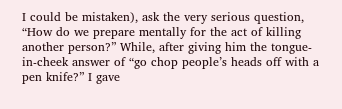I could be mistaken), ask the very serious question, “How do we prepare mentally for the act of killing another person?” While, after giving him the tongue-in-cheek answer of “go chop people’s heads off with a pen knife?” I gave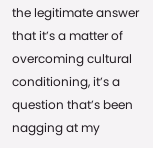the legitimate answer that it’s a matter of overcoming cultural conditioning, it’s a question that’s been nagging at my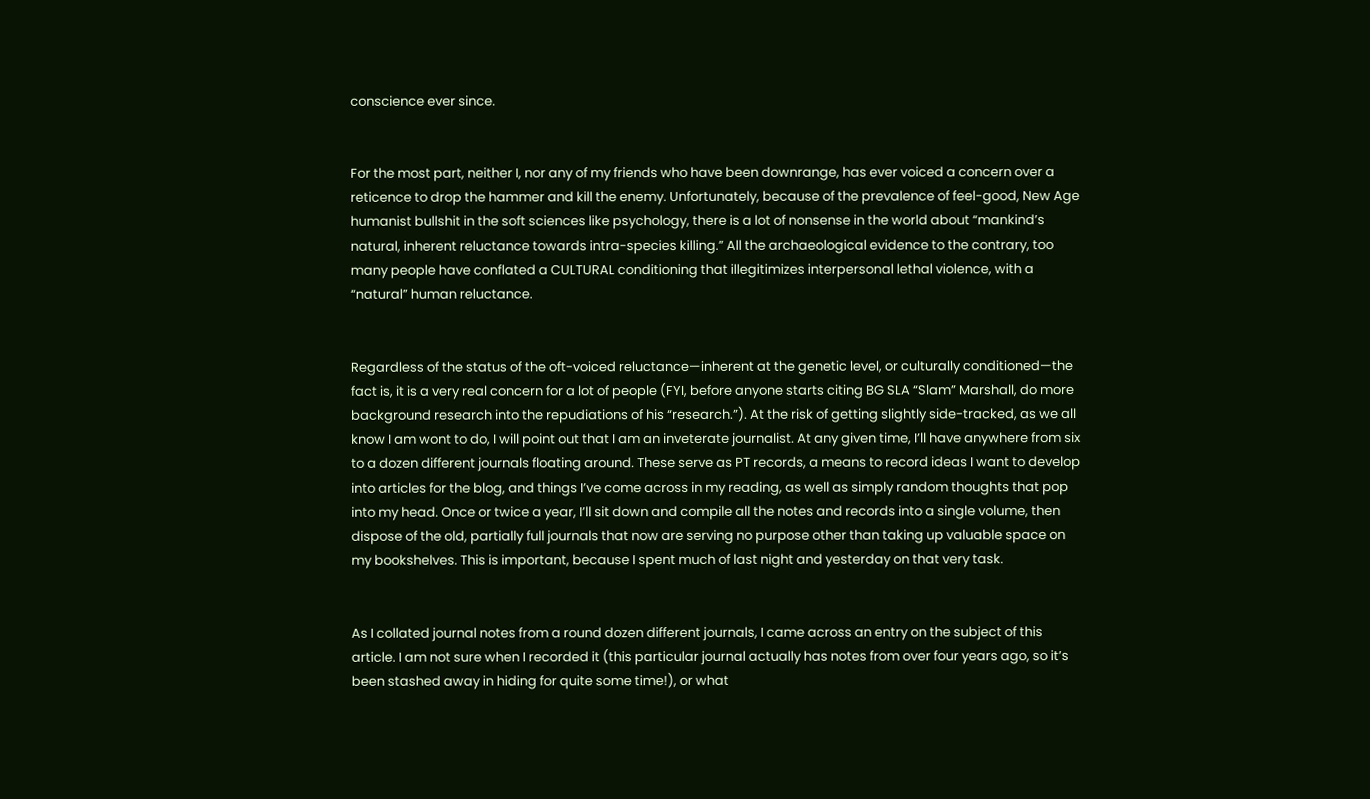conscience ever since.


For the most part, neither I, nor any of my friends who have been downrange, has ever voiced a concern over a reticence to drop the hammer and kill the enemy. Unfortunately, because of the prevalence of feel-good, New Age humanist bullshit in the soft sciences like psychology, there is a lot of nonsense in the world about “mankind’s natural, inherent reluctance towards intra-species killing.” All the archaeological evidence to the contrary, too many people have conflated a CULTURAL conditioning that illegitimizes interpersonal lethal violence, with a “natural” human reluctance.


Regardless of the status of the oft-voiced reluctance—inherent at the genetic level, or culturally conditioned—the fact is, it is a very real concern for a lot of people (FYI, before anyone starts citing BG SLA “Slam” Marshall, do more background research into the repudiations of his “research.”). At the risk of getting slightly side-tracked, as we all know I am wont to do, I will point out that I am an inveterate journalist. At any given time, I’ll have anywhere from six to a dozen different journals floating around. These serve as PT records, a means to record ideas I want to develop into articles for the blog, and things I’ve come across in my reading, as well as simply random thoughts that pop into my head. Once or twice a year, I’ll sit down and compile all the notes and records into a single volume, then dispose of the old, partially full journals that now are serving no purpose other than taking up valuable space on my bookshelves. This is important, because I spent much of last night and yesterday on that very task.


As I collated journal notes from a round dozen different journals, I came across an entry on the subject of this article. I am not sure when I recorded it (this particular journal actually has notes from over four years ago, so it’s been stashed away in hiding for quite some time!), or what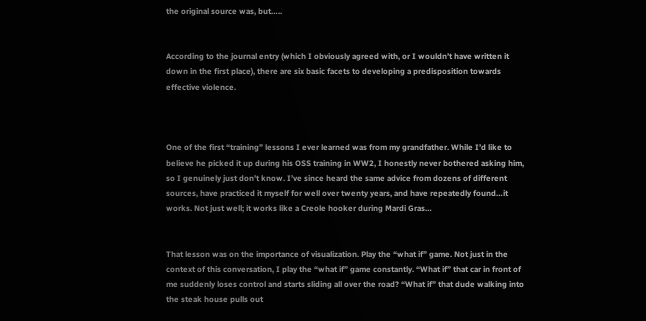the original source was, but…..


According to the journal entry (which I obviously agreed with, or I wouldn’t have written it down in the first place), there are six basic facets to developing a predisposition towards effective violence.



One of the first “training” lessons I ever learned was from my grandfather. While I’d like to believe he picked it up during his OSS training in WW2, I honestly never bothered asking him, so I genuinely just don’t know. I’ve since heard the same advice from dozens of different sources, have practiced it myself for well over twenty years, and have repeatedly found…it works. Not just well; it works like a Creole hooker during Mardi Gras…


That lesson was on the importance of visualization. Play the “what if” game. Not just in the context of this conversation, I play the “what if” game constantly. “What if” that car in front of me suddenly loses control and starts sliding all over the road? “What if” that dude walking into the steak house pulls out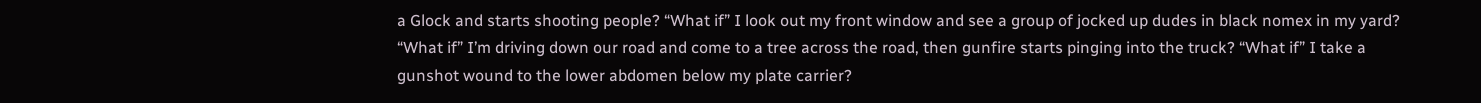a Glock and starts shooting people? “What if” I look out my front window and see a group of jocked up dudes in black nomex in my yard? “What if” I’m driving down our road and come to a tree across the road, then gunfire starts pinging into the truck? “What if” I take a gunshot wound to the lower abdomen below my plate carrier?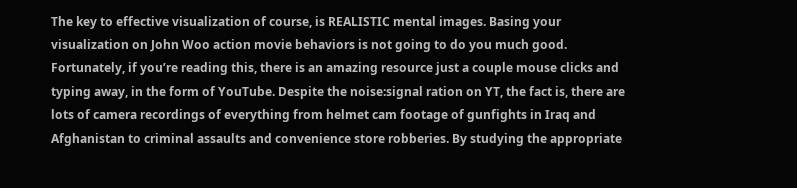The key to effective visualization of course, is REALISTIC mental images. Basing your visualization on John Woo action movie behaviors is not going to do you much good. Fortunately, if you’re reading this, there is an amazing resource just a couple mouse clicks and typing away, in the form of YouTube. Despite the noise:signal ration on YT, the fact is, there are lots of camera recordings of everything from helmet cam footage of gunfights in Iraq and Afghanistan to criminal assaults and convenience store robberies. By studying the appropriate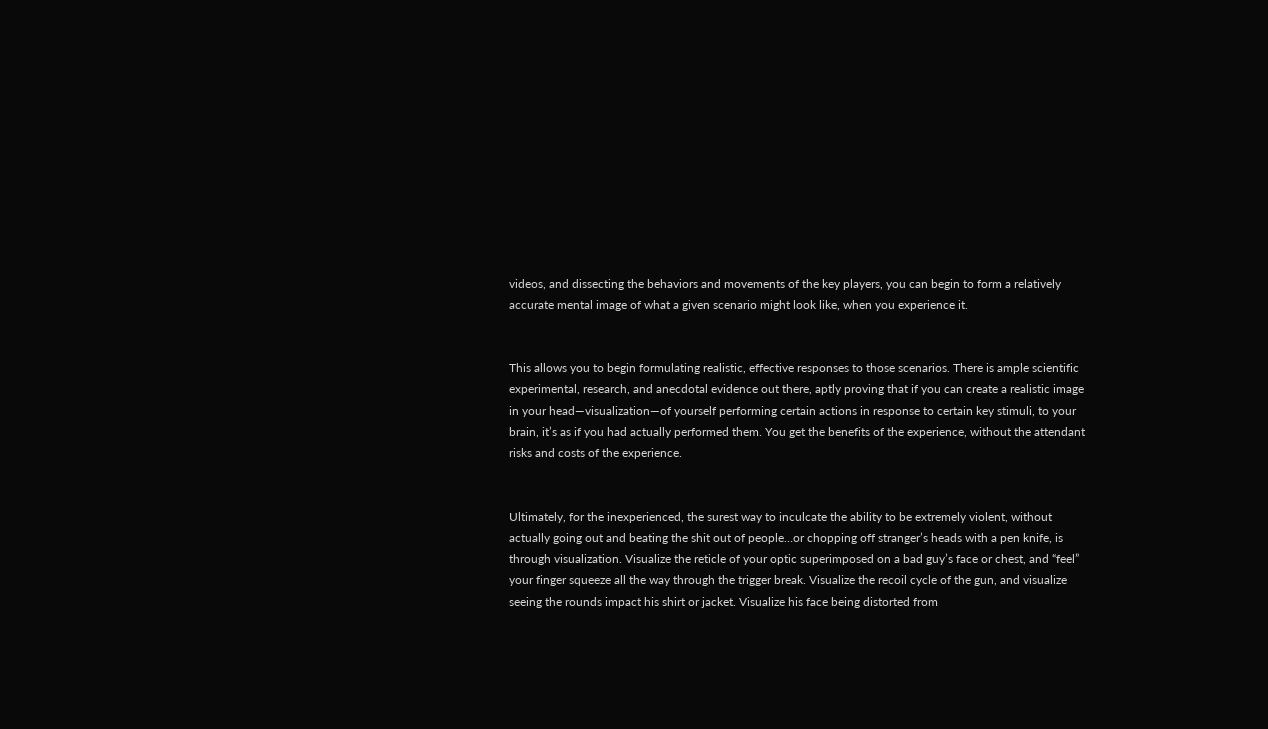videos, and dissecting the behaviors and movements of the key players, you can begin to form a relatively accurate mental image of what a given scenario might look like, when you experience it.


This allows you to begin formulating realistic, effective responses to those scenarios. There is ample scientific experimental, research, and anecdotal evidence out there, aptly proving that if you can create a realistic image in your head—visualization—of yourself performing certain actions in response to certain key stimuli, to your brain, it’s as if you had actually performed them. You get the benefits of the experience, without the attendant risks and costs of the experience.


Ultimately, for the inexperienced, the surest way to inculcate the ability to be extremely violent, without actually going out and beating the shit out of people…or chopping off stranger’s heads with a pen knife, is through visualization. Visualize the reticle of your optic superimposed on a bad guy’s face or chest, and “feel” your finger squeeze all the way through the trigger break. Visualize the recoil cycle of the gun, and visualize seeing the rounds impact his shirt or jacket. Visualize his face being distorted from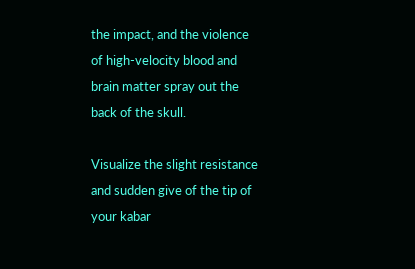the impact, and the violence of high-velocity blood and brain matter spray out the back of the skull.

Visualize the slight resistance and sudden give of the tip of your kabar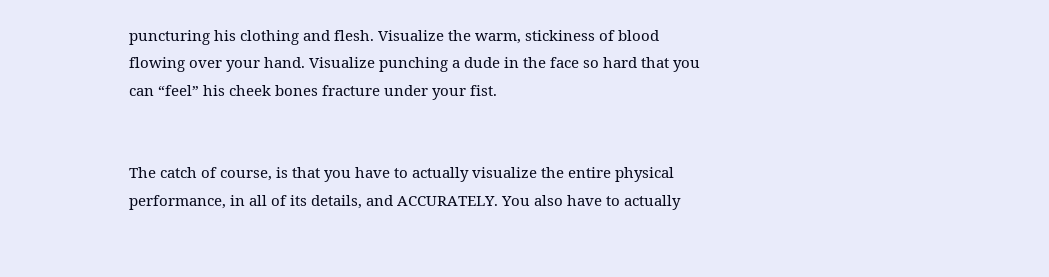puncturing his clothing and flesh. Visualize the warm, stickiness of blood flowing over your hand. Visualize punching a dude in the face so hard that you can “feel” his cheek bones fracture under your fist.


The catch of course, is that you have to actually visualize the entire physical performance, in all of its details, and ACCURATELY. You also have to actually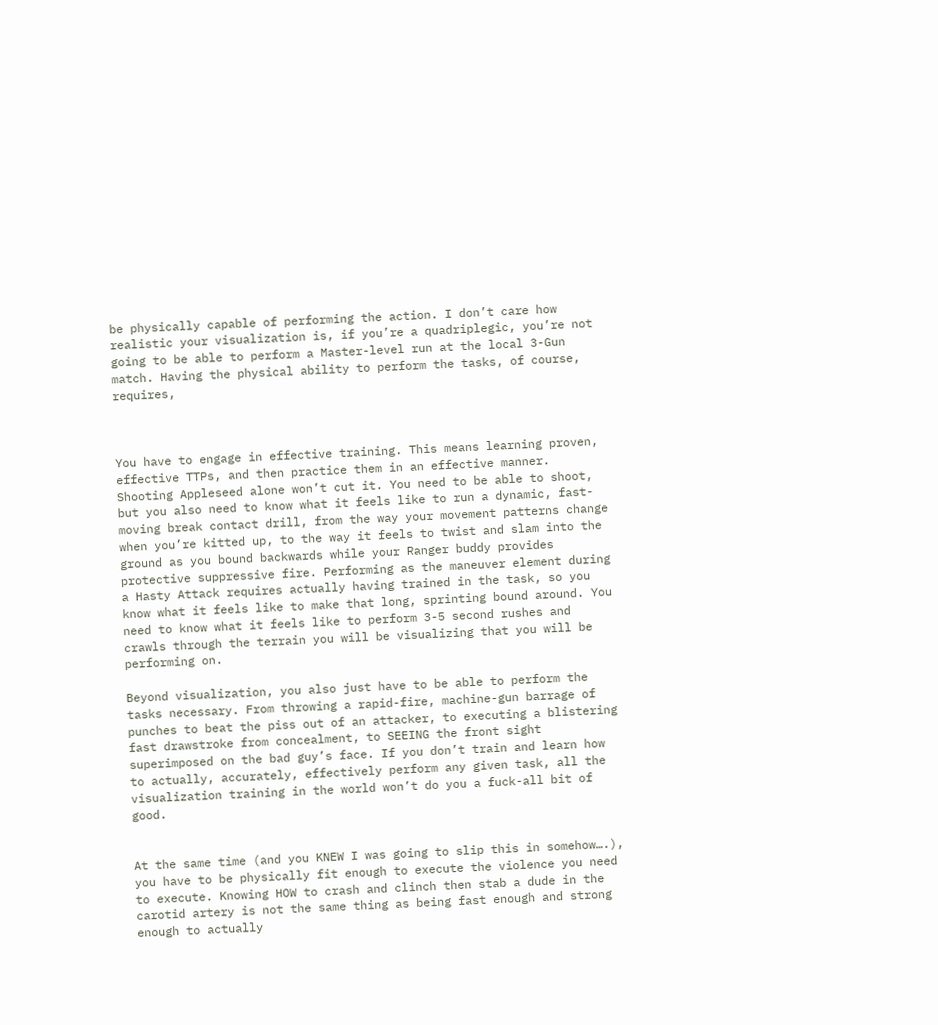be physically capable of performing the action. I don’t care how realistic your visualization is, if you’re a quadriplegic, you’re not going to be able to perform a Master-level run at the local 3-Gun match. Having the physical ability to perform the tasks, of course, requires,



You have to engage in effective training. This means learning proven, effective TTPs, and then practice them in an effective manner. Shooting Appleseed alone won’t cut it. You need to be able to shoot, but you also need to know what it feels like to run a dynamic, fast-moving break contact drill, from the way your movement patterns change when you’re kitted up, to the way it feels to twist and slam into the ground as you bound backwards while your Ranger buddy provides protective suppressive fire. Performing as the maneuver element during a Hasty Attack requires actually having trained in the task, so you know what it feels like to make that long, sprinting bound around. You need to know what it feels like to perform 3-5 second rushes and crawls through the terrain you will be visualizing that you will be performing on.

Beyond visualization, you also just have to be able to perform the tasks necessary. From throwing a rapid-fire, machine-gun barrage of punches to beat the piss out of an attacker, to executing a blistering fast drawstroke from concealment, to SEEING the front sight superimposed on the bad guy’s face. If you don’t train and learn how to actually, accurately, effectively perform any given task, all the visualization training in the world won’t do you a fuck-all bit of good.


At the same time (and you KNEW I was going to slip this in somehow….), you have to be physically fit enough to execute the violence you need to execute. Knowing HOW to crash and clinch then stab a dude in the carotid artery is not the same thing as being fast enough and strong enough to actually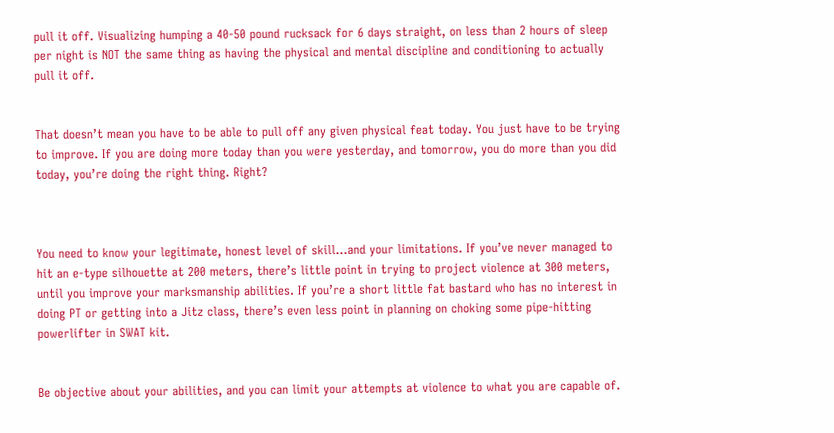pull it off. Visualizing humping a 40-50 pound rucksack for 6 days straight, on less than 2 hours of sleep per night is NOT the same thing as having the physical and mental discipline and conditioning to actually pull it off.


That doesn’t mean you have to be able to pull off any given physical feat today. You just have to be trying to improve. If you are doing more today than you were yesterday, and tomorrow, you do more than you did today, you’re doing the right thing. Right?



You need to know your legitimate, honest level of skill…and your limitations. If you’ve never managed to hit an e-type silhouette at 200 meters, there’s little point in trying to project violence at 300 meters, until you improve your marksmanship abilities. If you’re a short little fat bastard who has no interest in doing PT or getting into a Jitz class, there’s even less point in planning on choking some pipe-hitting powerlifter in SWAT kit.


Be objective about your abilities, and you can limit your attempts at violence to what you are capable of.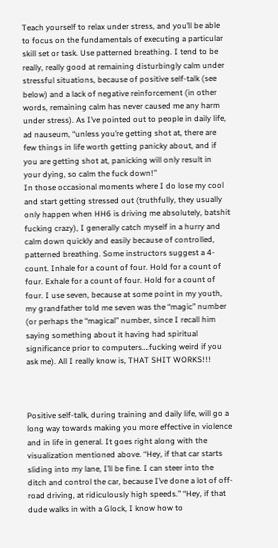Teach yourself to relax under stress, and you’ll be able to focus on the fundamentals of executing a particular skill set or task. Use patterned breathing. I tend to be really, really good at remaining disturbingly calm under stressful situations, because of positive self-talk (see below) and a lack of negative reinforcement (in other words, remaining calm has never caused me any harm under stress). As I’ve pointed out to people in daily life, ad nauseum, “unless you’re getting shot at, there are few things in life worth getting panicky about, and if you are getting shot at, panicking will only result in your dying, so calm the fuck down!”
In those occasional moments where I do lose my cool and start getting stressed out (truthfully, they usually only happen when HH6 is driving me absolutely, batshit fucking crazy), I generally catch myself in a hurry and calm down quickly and easily because of controlled, patterned breathing. Some instructors suggest a 4-count. Inhale for a count of four. Hold for a count of four. Exhale for a count of four. Hold for a count of four. I use seven, because at some point in my youth, my grandfather told me seven was the “magic” number (or perhaps the “magical” number, since I recall him saying something about it having had spiritual significance prior to computers….fucking weird if you ask me). All I really know is, THAT SHIT WORKS!!!



Positive self-talk, during training and daily life, will go a long way towards making you more effective in violence and in life in general. It goes right along with the visualization mentioned above. “Hey, if that car starts sliding into my lane, I’ll be fine. I can steer into the ditch and control the car, because I’ve done a lot of off-road driving, at ridiculously high speeds.” “Hey, if that dude walks in with a Glock, I know how to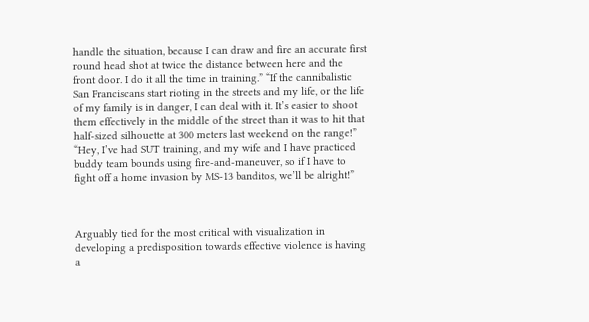handle the situation, because I can draw and fire an accurate first round head shot at twice the distance between here and the front door. I do it all the time in training.” “If the cannibalistic San Franciscans start rioting in the streets and my life, or the life of my family is in danger, I can deal with it. It’s easier to shoot them effectively in the middle of the street than it was to hit that half-sized silhouette at 300 meters last weekend on the range!” “Hey, I’ve had SUT training, and my wife and I have practiced buddy team bounds using fire-and-maneuver, so if I have to fight off a home invasion by MS-13 banditos, we’ll be alright!”



Arguably tied for the most critical with visualization in developing a predisposition towards effective violence is having a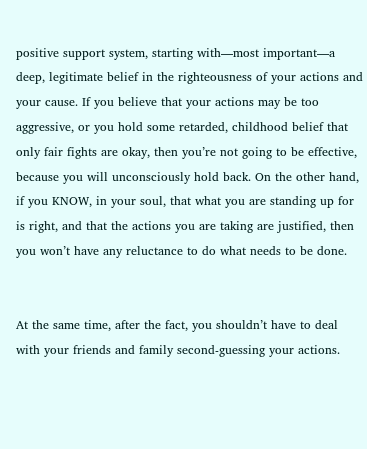positive support system, starting with—most important—a deep, legitimate belief in the righteousness of your actions and your cause. If you believe that your actions may be too aggressive, or you hold some retarded, childhood belief that only fair fights are okay, then you’re not going to be effective, because you will unconsciously hold back. On the other hand, if you KNOW, in your soul, that what you are standing up for is right, and that the actions you are taking are justified, then you won’t have any reluctance to do what needs to be done.


At the same time, after the fact, you shouldn’t have to deal with your friends and family second-guessing your actions.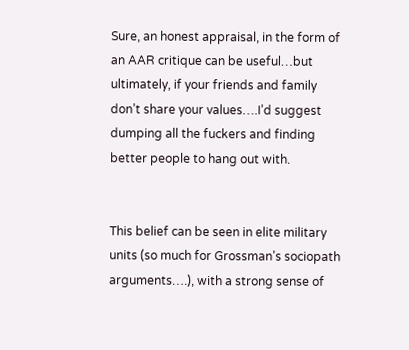Sure, an honest appraisal, in the form of an AAR critique can be useful…but ultimately, if your friends and family don’t share your values….I’d suggest dumping all the fuckers and finding better people to hang out with.


This belief can be seen in elite military units (so much for Grossman’s sociopath arguments….), with a strong sense of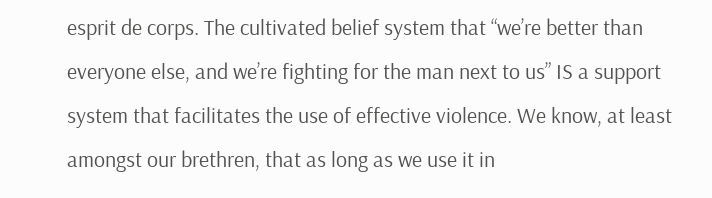esprit de corps. The cultivated belief system that “we’re better than everyone else, and we’re fighting for the man next to us” IS a support system that facilitates the use of effective violence. We know, at least amongst our brethren, that as long as we use it in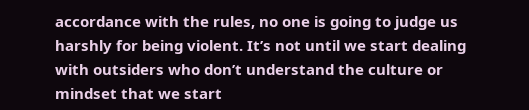accordance with the rules, no one is going to judge us harshly for being violent. It’s not until we start dealing with outsiders who don’t understand the culture or mindset that we start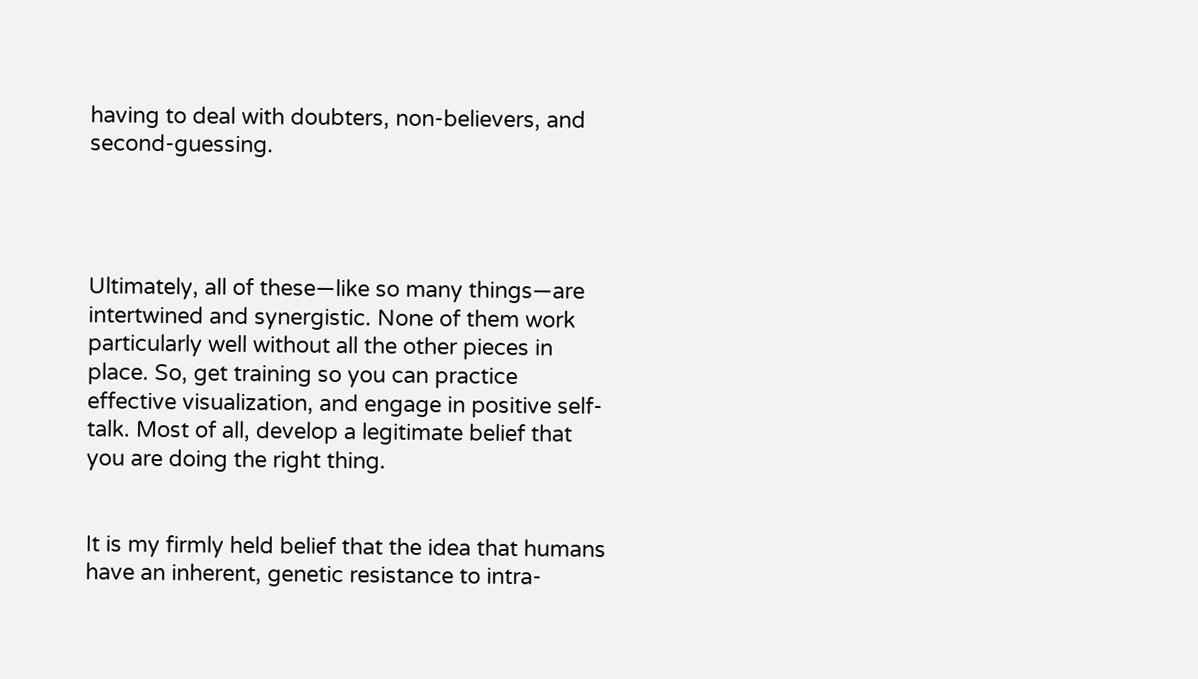having to deal with doubters, non-believers, and second-guessing.




Ultimately, all of these—like so many things—are intertwined and synergistic. None of them work particularly well without all the other pieces in place. So, get training so you can practice effective visualization, and engage in positive self-talk. Most of all, develop a legitimate belief that you are doing the right thing.


It is my firmly held belief that the idea that humans have an inherent, genetic resistance to intra-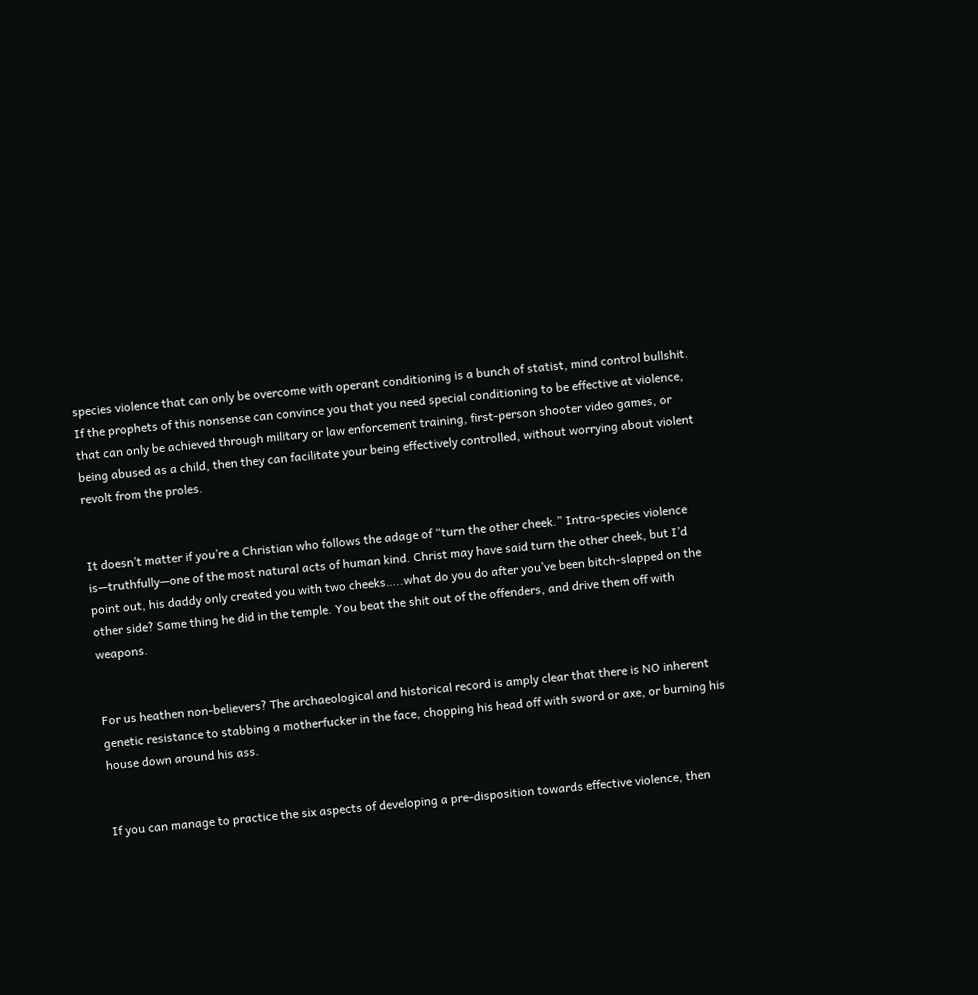species violence that can only be overcome with operant conditioning is a bunch of statist, mind control bullshit. If the prophets of this nonsense can convince you that you need special conditioning to be effective at violence, that can only be achieved through military or law enforcement training, first-person shooter video games, or being abused as a child, then they can facilitate your being effectively controlled, without worrying about violent revolt from the proles.


It doesn’t matter if you’re a Christian who follows the adage of “turn the other cheek.” Intra-species violence is—truthfully—one of the most natural acts of human kind. Christ may have said turn the other cheek, but I’d point out, his daddy only created you with two cheeks…..what do you do after you’ve been bitch-slapped on the other side? Same thing he did in the temple. You beat the shit out of the offenders, and drive them off with weapons.


For us heathen non-believers? The archaeological and historical record is amply clear that there is NO inherent genetic resistance to stabbing a motherfucker in the face, chopping his head off with sword or axe, or burning his house down around his ass.


If you can manage to practice the six aspects of developing a pre-disposition towards effective violence, then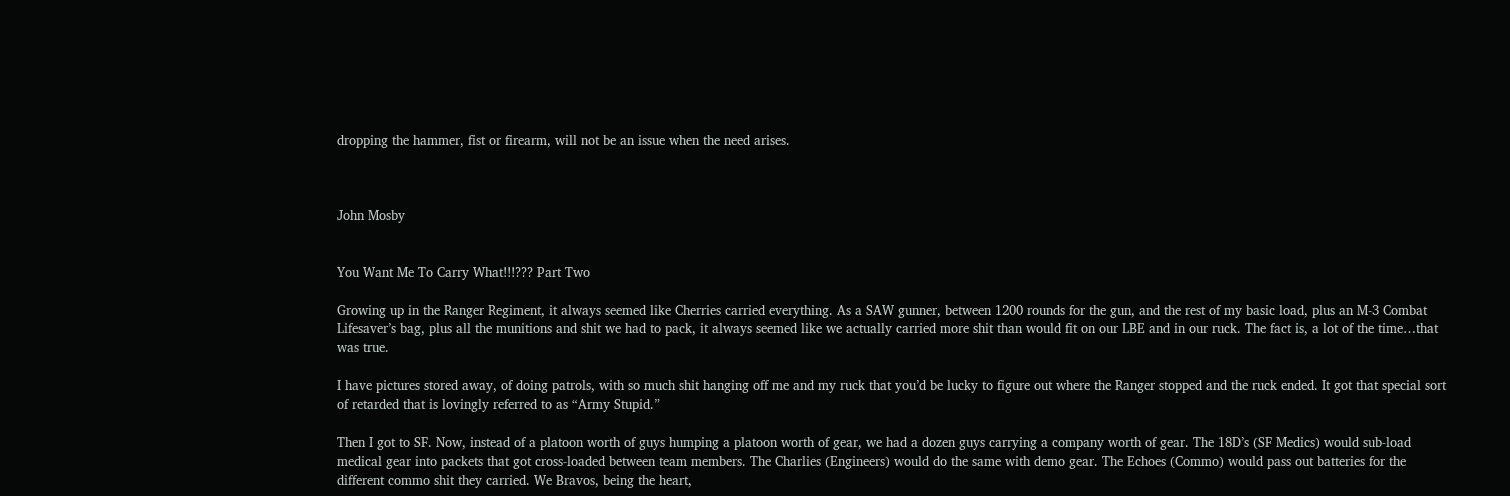dropping the hammer, fist or firearm, will not be an issue when the need arises.



John Mosby


You Want Me To Carry What!!!??? Part Two

Growing up in the Ranger Regiment, it always seemed like Cherries carried everything. As a SAW gunner, between 1200 rounds for the gun, and the rest of my basic load, plus an M-3 Combat Lifesaver’s bag, plus all the munitions and shit we had to pack, it always seemed like we actually carried more shit than would fit on our LBE and in our ruck. The fact is, a lot of the time…that was true.

I have pictures stored away, of doing patrols, with so much shit hanging off me and my ruck that you’d be lucky to figure out where the Ranger stopped and the ruck ended. It got that special sort of retarded that is lovingly referred to as “Army Stupid.”

Then I got to SF. Now, instead of a platoon worth of guys humping a platoon worth of gear, we had a dozen guys carrying a company worth of gear. The 18D’s (SF Medics) would sub-load medical gear into packets that got cross-loaded between team members. The Charlies (Engineers) would do the same with demo gear. The Echoes (Commo) would pass out batteries for the different commo shit they carried. We Bravos, being the heart,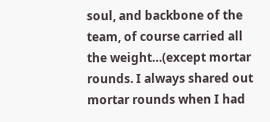soul, and backbone of the team, of course carried all the weight…(except mortar rounds. I always shared out mortar rounds when I had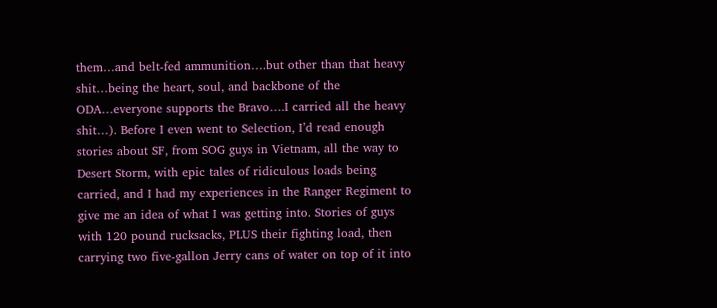them…and belt-fed ammunition….but other than that heavy shit…being the heart, soul, and backbone of the ODA…everyone supports the Bravo….I carried all the heavy shit…). Before I even went to Selection, I’d read enough stories about SF, from SOG guys in Vietnam, all the way to Desert Storm, with epic tales of ridiculous loads being carried, and I had my experiences in the Ranger Regiment to give me an idea of what I was getting into. Stories of guys with 120 pound rucksacks, PLUS their fighting load, then carrying two five-gallon Jerry cans of water on top of it into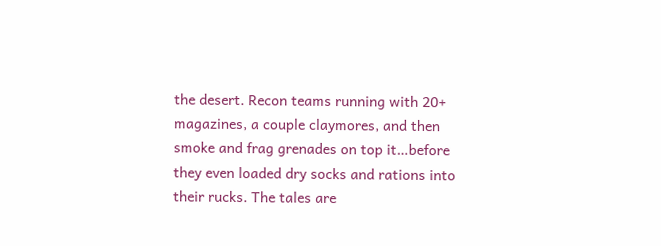the desert. Recon teams running with 20+ magazines, a couple claymores, and then smoke and frag grenades on top it…before they even loaded dry socks and rations into their rucks. The tales are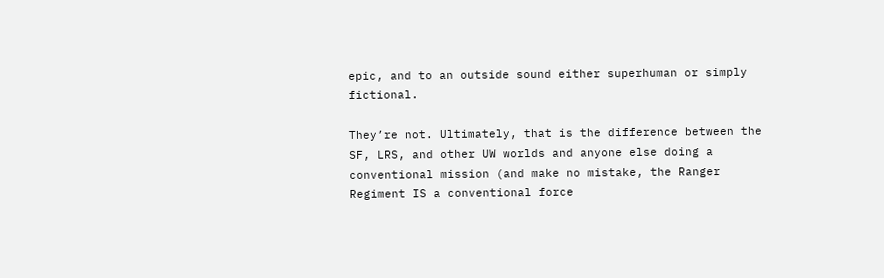epic, and to an outside sound either superhuman or simply fictional.

They’re not. Ultimately, that is the difference between the SF, LRS, and other UW worlds and anyone else doing a conventional mission (and make no mistake, the Ranger Regiment IS a conventional force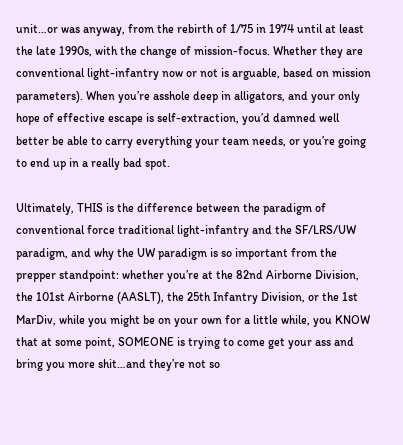unit…or was anyway, from the rebirth of 1/75 in 1974 until at least the late 1990s, with the change of mission-focus. Whether they are conventional light-infantry now or not is arguable, based on mission parameters). When you’re asshole deep in alligators, and your only hope of effective escape is self-extraction, you’d damned well better be able to carry everything your team needs, or you’re going to end up in a really bad spot.

Ultimately, THIS is the difference between the paradigm of conventional force traditional light-infantry and the SF/LRS/UW paradigm, and why the UW paradigm is so important from the prepper standpoint: whether you’re at the 82nd Airborne Division, the 101st Airborne (AASLT), the 25th Infantry Division, or the 1st MarDiv, while you might be on your own for a little while, you KNOW that at some point, SOMEONE is trying to come get your ass and bring you more shit…and they’re not so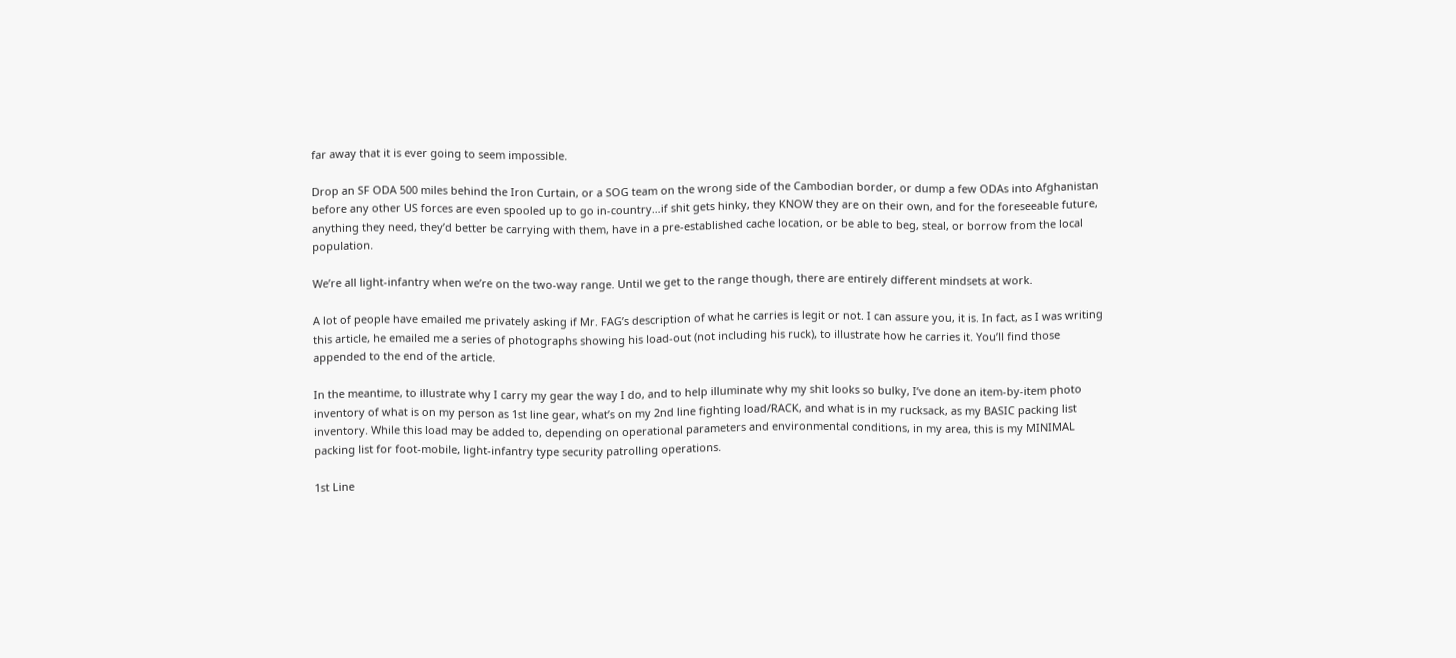far away that it is ever going to seem impossible.

Drop an SF ODA 500 miles behind the Iron Curtain, or a SOG team on the wrong side of the Cambodian border, or dump a few ODAs into Afghanistan before any other US forces are even spooled up to go in-country…if shit gets hinky, they KNOW they are on their own, and for the foreseeable future, anything they need, they’d better be carrying with them, have in a pre-established cache location, or be able to beg, steal, or borrow from the local population.

We’re all light-infantry when we’re on the two-way range. Until we get to the range though, there are entirely different mindsets at work.

A lot of people have emailed me privately asking if Mr. FAG’s description of what he carries is legit or not. I can assure you, it is. In fact, as I was writing this article, he emailed me a series of photographs showing his load-out (not including his ruck), to illustrate how he carries it. You’ll find those appended to the end of the article.

In the meantime, to illustrate why I carry my gear the way I do, and to help illuminate why my shit looks so bulky, I’ve done an item-by-item photo inventory of what is on my person as 1st line gear, what’s on my 2nd line fighting load/RACK, and what is in my rucksack, as my BASIC packing list inventory. While this load may be added to, depending on operational parameters and environmental conditions, in my area, this is my MINIMAL packing list for foot-mobile, light-infantry type security patrolling operations.

1st Line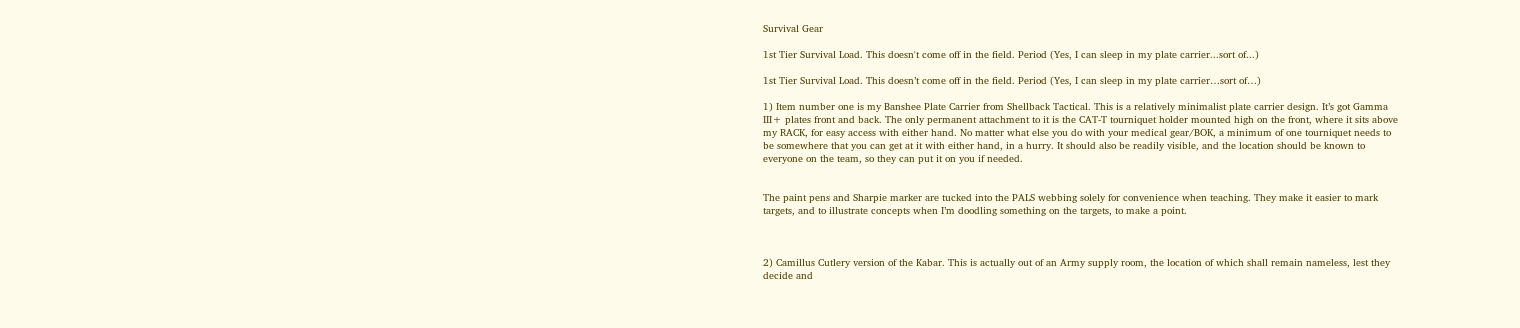Survival Gear

1st Tier Survival Load. This doesn't come off in the field. Period (Yes, I can sleep in my plate carrier...sort of...)

1st Tier Survival Load. This doesn’t come off in the field. Period (Yes, I can sleep in my plate carrier…sort of…)

1) Item number one is my Banshee Plate Carrier from Shellback Tactical. This is a relatively minimalist plate carrier design. It’s got Gamma III+ plates front and back. The only permanent attachment to it is the CAT-T tourniquet holder mounted high on the front, where it sits above my RACK, for easy access with either hand. No matter what else you do with your medical gear/BOK, a minimum of one tourniquet needs to be somewhere that you can get at it with either hand, in a hurry. It should also be readily visible, and the location should be known to everyone on the team, so they can put it on you if needed.


The paint pens and Sharpie marker are tucked into the PALS webbing solely for convenience when teaching. They make it easier to mark targets, and to illustrate concepts when I’m doodling something on the targets, to make a point.



2) Camillus Cutlery version of the Kabar. This is actually out of an Army supply room, the location of which shall remain nameless, lest they decide and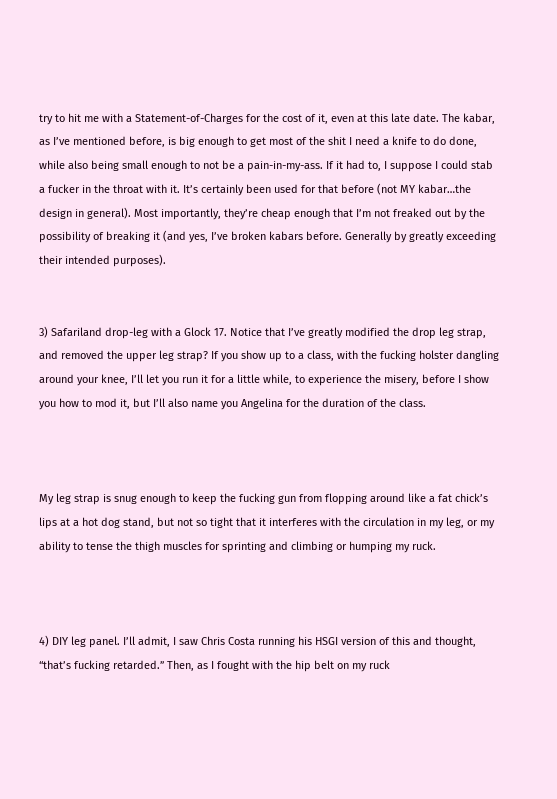try to hit me with a Statement-of-Charges for the cost of it, even at this late date. The kabar, as I’ve mentioned before, is big enough to get most of the shit I need a knife to do done, while also being small enough to not be a pain-in-my-ass. If it had to, I suppose I could stab a fucker in the throat with it. It’s certainly been used for that before (not MY kabar…the design in general). Most importantly, they’re cheap enough that I’m not freaked out by the possibility of breaking it (and yes, I’ve broken kabars before. Generally by greatly exceeding their intended purposes).


3) Safariland drop-leg with a Glock 17. Notice that I’ve greatly modified the drop leg strap, and removed the upper leg strap? If you show up to a class, with the fucking holster dangling around your knee, I’ll let you run it for a little while, to experience the misery, before I show you how to mod it, but I’ll also name you Angelina for the duration of the class.



My leg strap is snug enough to keep the fucking gun from flopping around like a fat chick’s lips at a hot dog stand, but not so tight that it interferes with the circulation in my leg, or my ability to tense the thigh muscles for sprinting and climbing or humping my ruck.



4) DIY leg panel. I’ll admit, I saw Chris Costa running his HSGI version of this and thought, “that’s fucking retarded.” Then, as I fought with the hip belt on my ruck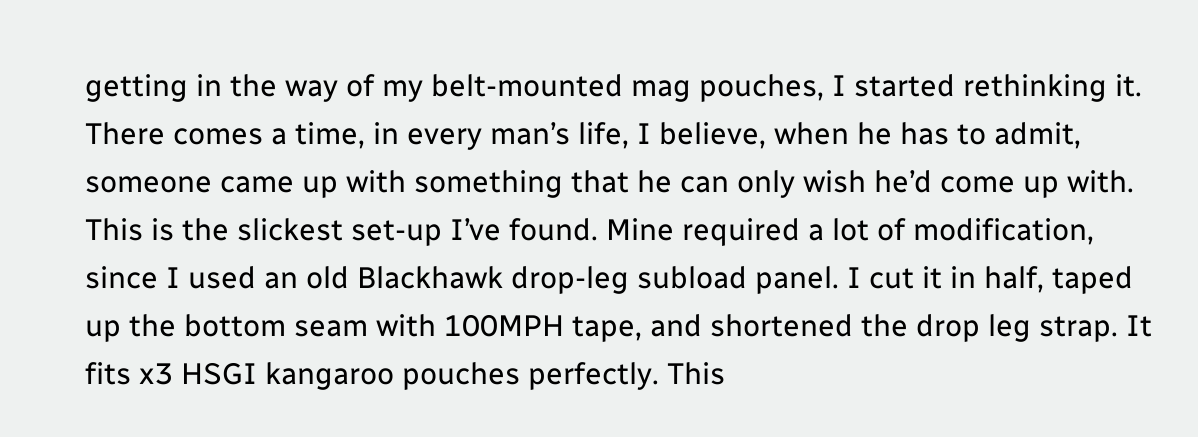getting in the way of my belt-mounted mag pouches, I started rethinking it. There comes a time, in every man’s life, I believe, when he has to admit, someone came up with something that he can only wish he’d come up with. This is the slickest set-up I’ve found. Mine required a lot of modification, since I used an old Blackhawk drop-leg subload panel. I cut it in half, taped up the bottom seam with 100MPH tape, and shortened the drop leg strap. It fits x3 HSGI kangaroo pouches perfectly. This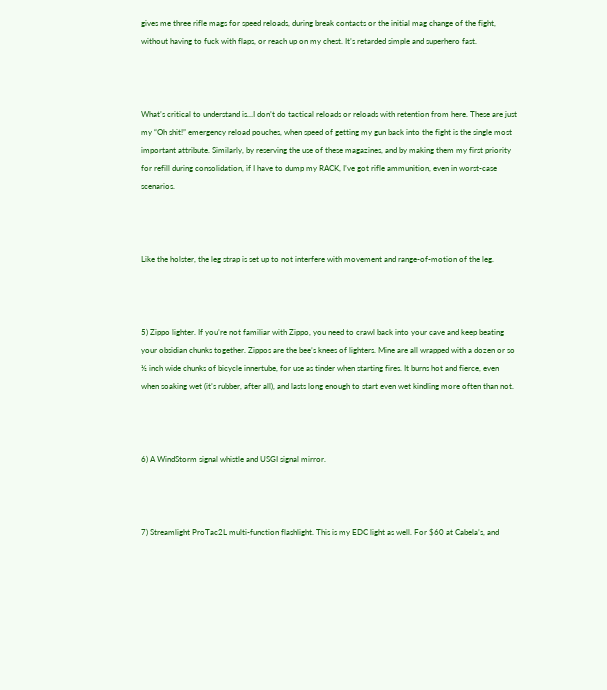gives me three rifle mags for speed reloads, during break contacts or the initial mag change of the fight, without having to fuck with flaps, or reach up on my chest. It’s retarded simple and superhero fast.



What’s critical to understand is…I don’t do tactical reloads or reloads with retention from here. These are just my “Oh shit!” emergency reload pouches, when speed of getting my gun back into the fight is the single most important attribute. Similarly, by reserving the use of these magazines, and by making them my first priority for refill during consolidation, if I have to dump my RACK, I’ve got rifle ammunition, even in worst-case scenarios.



Like the holster, the leg strap is set up to not interfere with movement and range-of-motion of the leg.



5) Zippo lighter. If you’re not familiar with Zippo, you need to crawl back into your cave and keep beating your obsidian chunks together. Zippos are the bee’s knees of lighters. Mine are all wrapped with a dozen or so ½ inch wide chunks of bicycle innertube, for use as tinder when starting fires. It burns hot and fierce, even when soaking wet (it’s rubber, after all), and lasts long enough to start even wet kindling more often than not.



6) A WindStorm signal whistle and USGI signal mirror.



7) Streamlight ProTac2L multi-function flashlight. This is my EDC light as well. For $60 at Cabela’s, and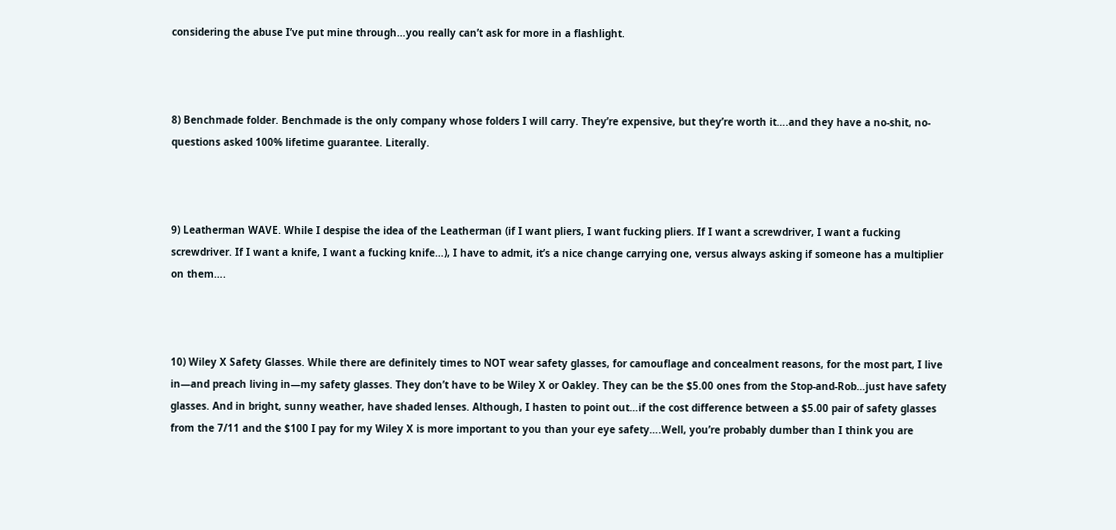considering the abuse I’ve put mine through…you really can’t ask for more in a flashlight.



8) Benchmade folder. Benchmade is the only company whose folders I will carry. They’re expensive, but they’re worth it….and they have a no-shit, no-questions asked 100% lifetime guarantee. Literally.



9) Leatherman WAVE. While I despise the idea of the Leatherman (if I want pliers, I want fucking pliers. If I want a screwdriver, I want a fucking screwdriver. If I want a knife, I want a fucking knife…), I have to admit, it’s a nice change carrying one, versus always asking if someone has a multiplier on them….



10) Wiley X Safety Glasses. While there are definitely times to NOT wear safety glasses, for camouflage and concealment reasons, for the most part, I live in—and preach living in—my safety glasses. They don’t have to be Wiley X or Oakley. They can be the $5.00 ones from the Stop-and-Rob…just have safety glasses. And in bright, sunny weather, have shaded lenses. Although, I hasten to point out…if the cost difference between a $5.00 pair of safety glasses from the 7/11 and the $100 I pay for my Wiley X is more important to you than your eye safety….Well, you’re probably dumber than I think you are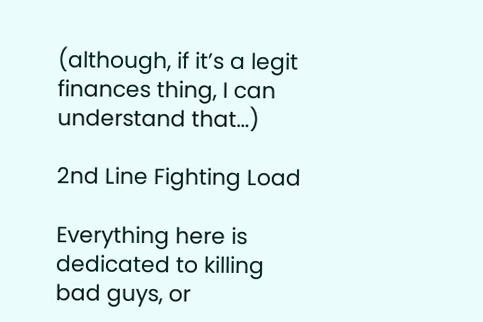(although, if it’s a legit finances thing, I can understand that…)

2nd Line Fighting Load

Everything here is dedicated to killing bad guys, or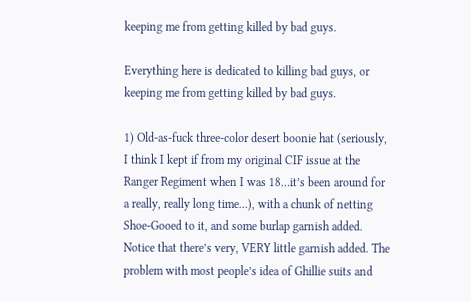keeping me from getting killed by bad guys.

Everything here is dedicated to killing bad guys, or keeping me from getting killed by bad guys.

1) Old-as-fuck three-color desert boonie hat (seriously, I think I kept if from my original CIF issue at the Ranger Regiment when I was 18…it’s been around for a really, really long time…), with a chunk of netting Shoe-Gooed to it, and some burlap garnish added. Notice that there’s very, VERY little garnish added. The problem with most people’s idea of Ghillie suits and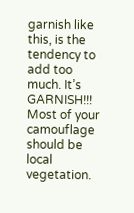garnish like this, is the tendency to add too much. It’s GARNISH!!! Most of your camouflage should be local vegetation.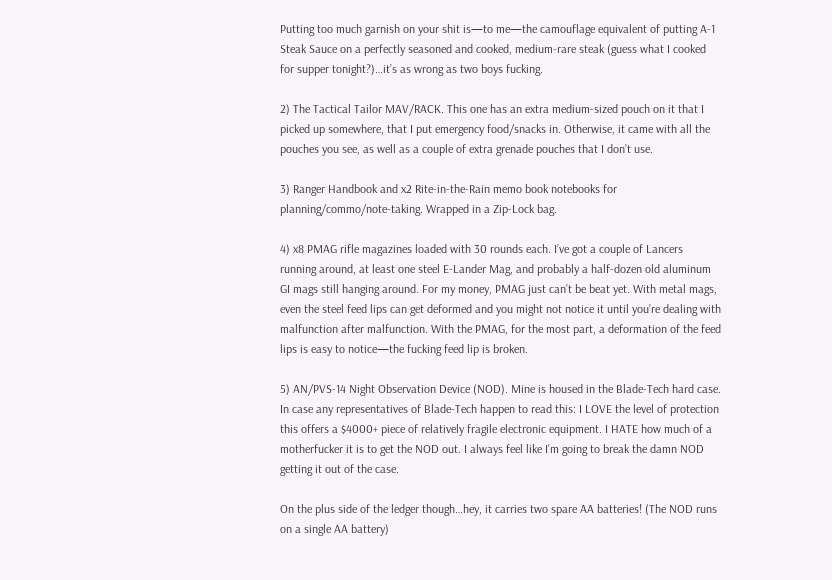Putting too much garnish on your shit is—to me—the camouflage equivalent of putting A-1 Steak Sauce on a perfectly seasoned and cooked, medium-rare steak (guess what I cooked for supper tonight?)…it’s as wrong as two boys fucking.

2) The Tactical Tailor MAV/RACK. This one has an extra medium-sized pouch on it that I picked up somewhere, that I put emergency food/snacks in. Otherwise, it came with all the pouches you see, as well as a couple of extra grenade pouches that I don’t use.

3) Ranger Handbook and x2 Rite-in-the-Rain memo book notebooks for planning/commo/note-taking. Wrapped in a Zip-Lock bag.

4) x8 PMAG rifle magazines loaded with 30 rounds each. I’ve got a couple of Lancers running around, at least one steel E-Lander Mag, and probably a half-dozen old aluminum GI mags still hanging around. For my money, PMAG just can’t be beat yet. With metal mags, even the steel feed lips can get deformed and you might not notice it until you’re dealing with malfunction after malfunction. With the PMAG, for the most part, a deformation of the feed lips is easy to notice—the fucking feed lip is broken.

5) AN/PVS-14 Night Observation Device (NOD). Mine is housed in the Blade-Tech hard case. In case any representatives of Blade-Tech happen to read this: I LOVE the level of protection this offers a $4000+ piece of relatively fragile electronic equipment. I HATE how much of a motherfucker it is to get the NOD out. I always feel like I’m going to break the damn NOD getting it out of the case.

On the plus side of the ledger though…hey, it carries two spare AA batteries! (The NOD runs on a single AA battery)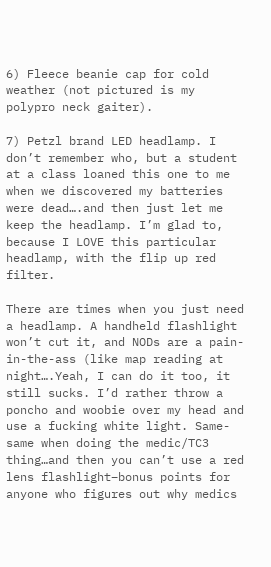6) Fleece beanie cap for cold weather (not pictured is my polypro neck gaiter).

7) Petzl brand LED headlamp. I don’t remember who, but a student at a class loaned this one to me when we discovered my batteries were dead….and then just let me keep the headlamp. I’m glad to, because I LOVE this particular headlamp, with the flip up red filter.

There are times when you just need a headlamp. A handheld flashlight won’t cut it, and NODs are a pain-in-the-ass (like map reading at night….Yeah, I can do it too, it still sucks. I’d rather throw a poncho and woobie over my head and use a fucking white light. Same-same when doing the medic/TC3 thing…and then you can’t use a red lens flashlight–bonus points for anyone who figures out why medics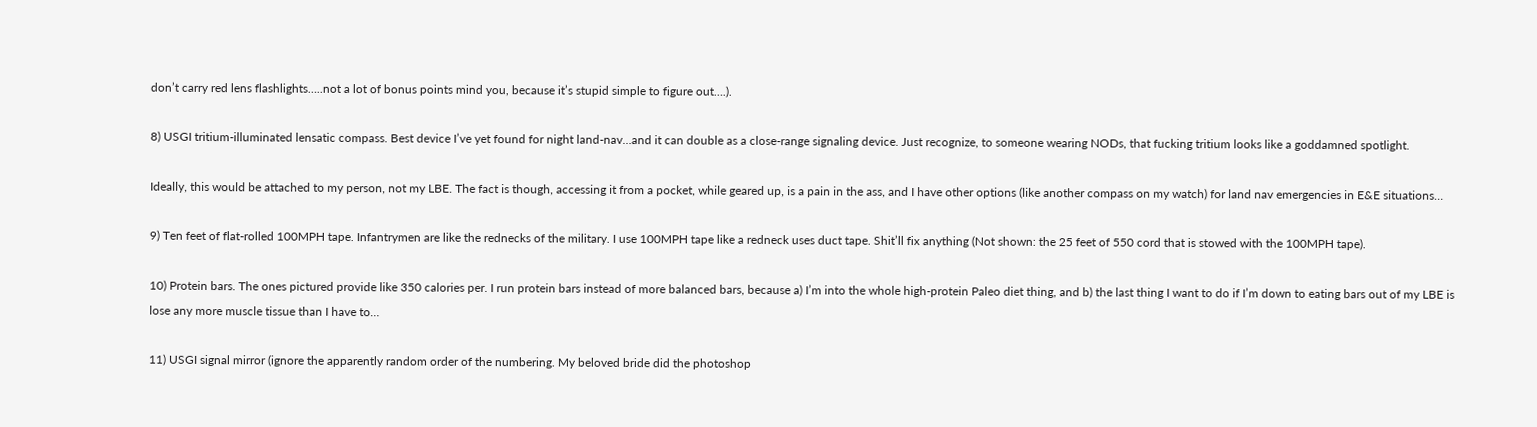don’t carry red lens flashlights…..not a lot of bonus points mind you, because it’s stupid simple to figure out….).

8) USGI tritium-illuminated lensatic compass. Best device I’ve yet found for night land-nav…and it can double as a close-range signaling device. Just recognize, to someone wearing NODs, that fucking tritium looks like a goddamned spotlight.

Ideally, this would be attached to my person, not my LBE. The fact is though, accessing it from a pocket, while geared up, is a pain in the ass, and I have other options (like another compass on my watch) for land nav emergencies in E&E situations…

9) Ten feet of flat-rolled 100MPH tape. Infantrymen are like the rednecks of the military. I use 100MPH tape like a redneck uses duct tape. Shit’ll fix anything (Not shown: the 25 feet of 550 cord that is stowed with the 100MPH tape).

10) Protein bars. The ones pictured provide like 350 calories per. I run protein bars instead of more balanced bars, because a) I’m into the whole high-protein Paleo diet thing, and b) the last thing I want to do if I’m down to eating bars out of my LBE is lose any more muscle tissue than I have to…

11) USGI signal mirror (ignore the apparently random order of the numbering. My beloved bride did the photoshop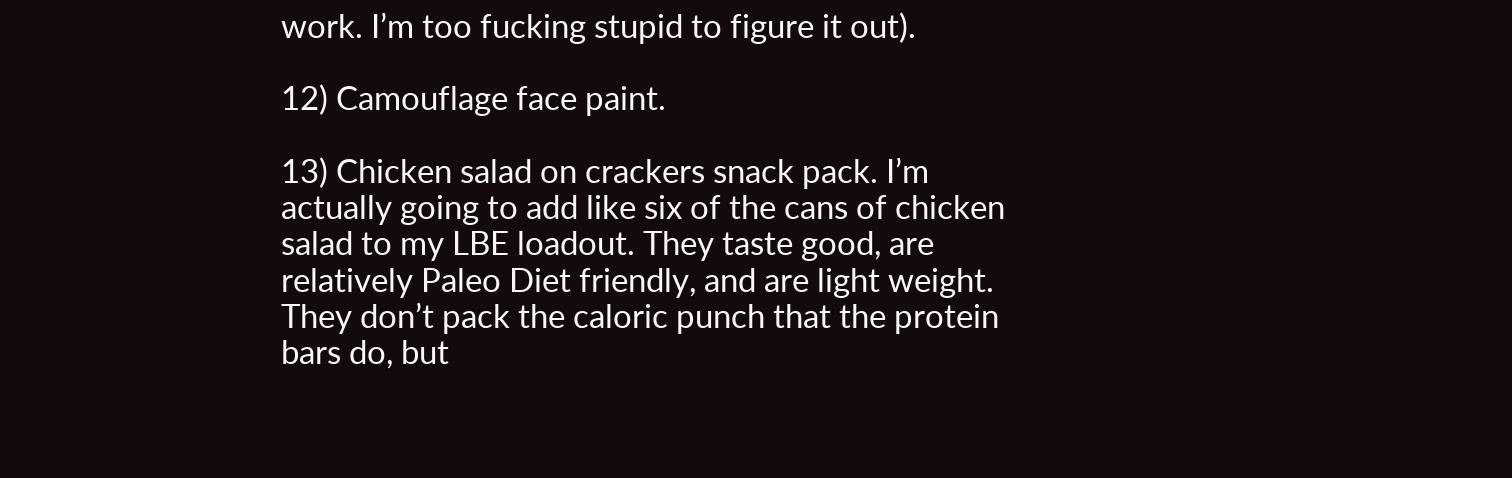work. I’m too fucking stupid to figure it out).

12) Camouflage face paint.

13) Chicken salad on crackers snack pack. I’m actually going to add like six of the cans of chicken salad to my LBE loadout. They taste good, are relatively Paleo Diet friendly, and are light weight. They don’t pack the caloric punch that the protein bars do, but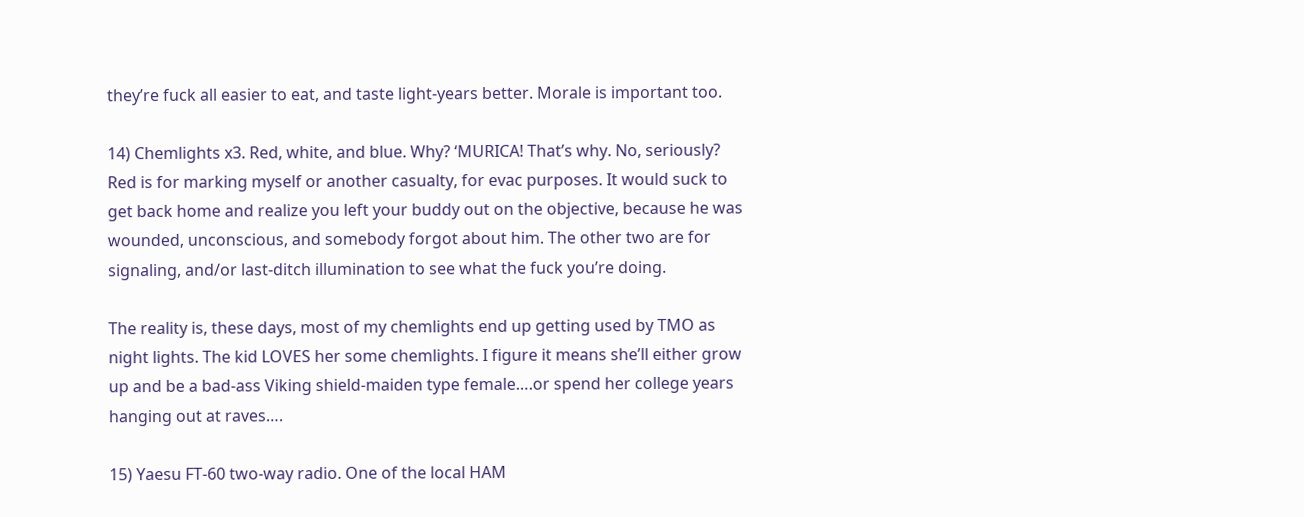they’re fuck all easier to eat, and taste light-years better. Morale is important too.

14) Chemlights x3. Red, white, and blue. Why? ‘MURICA! That’s why. No, seriously? Red is for marking myself or another casualty, for evac purposes. It would suck to get back home and realize you left your buddy out on the objective, because he was wounded, unconscious, and somebody forgot about him. The other two are for signaling, and/or last-ditch illumination to see what the fuck you’re doing.

The reality is, these days, most of my chemlights end up getting used by TMO as night lights. The kid LOVES her some chemlights. I figure it means she’ll either grow up and be a bad-ass Viking shield-maiden type female….or spend her college years hanging out at raves….

15) Yaesu FT-60 two-way radio. One of the local HAM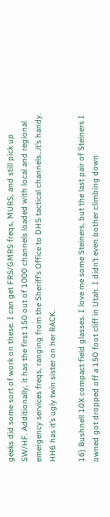geeks did some sort of work on these. I can get FRS/GMRS freqs, MURS, and still pick up SW/HF. Additionally, it has the first 150 out of 1000 channels loaded with local and regional emergency services freqs, ranging from the Sheriff’s Office to DHS tactical channels…it’s handy. HH6 has it’s ugly twin sister on her RACK.

16) Bushnell 10X compact field glasses. I love me some Steiners, but the last pair of Steiners I owned got dropped off a 150 foot cliff in Utah. I didn’t even bother climbing down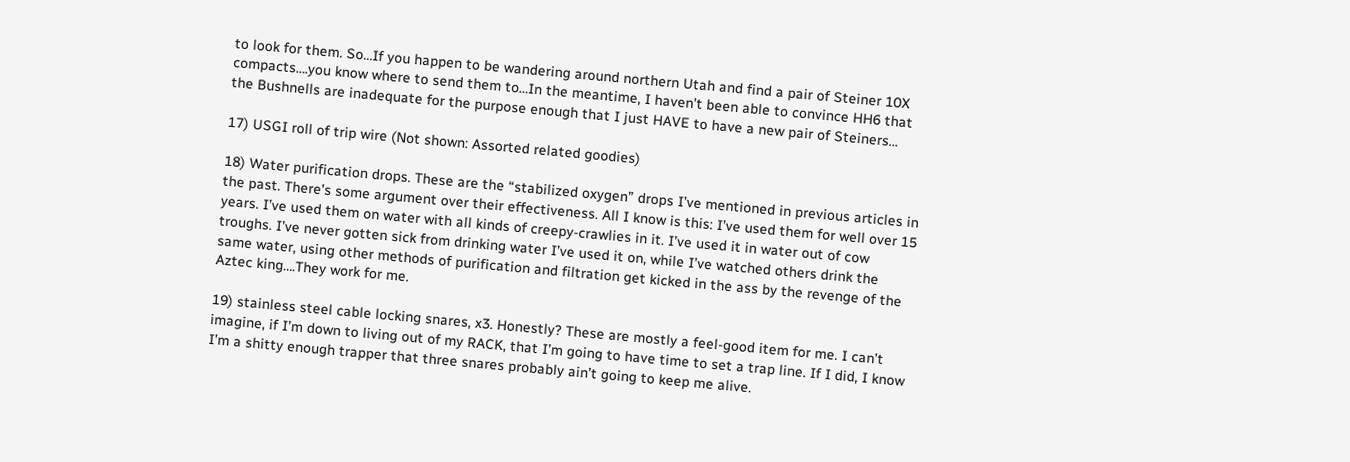to look for them. So…If you happen to be wandering around northern Utah and find a pair of Steiner 10X compacts….you know where to send them to…In the meantime, I haven’t been able to convince HH6 that the Bushnells are inadequate for the purpose enough that I just HAVE to have a new pair of Steiners…

17) USGI roll of trip wire (Not shown: Assorted related goodies)

18) Water purification drops. These are the “stabilized oxygen” drops I’ve mentioned in previous articles in the past. There’s some argument over their effectiveness. All I know is this: I’ve used them for well over 15 years. I’ve used them on water with all kinds of creepy-crawlies in it. I’ve used it in water out of cow troughs. I’ve never gotten sick from drinking water I’ve used it on, while I’ve watched others drink the same water, using other methods of purification and filtration get kicked in the ass by the revenge of the Aztec king….They work for me.

19) stainless steel cable locking snares, x3. Honestly? These are mostly a feel-good item for me. I can’t imagine, if I’m down to living out of my RACK, that I’m going to have time to set a trap line. If I did, I know I’m a shitty enough trapper that three snares probably ain’t going to keep me alive.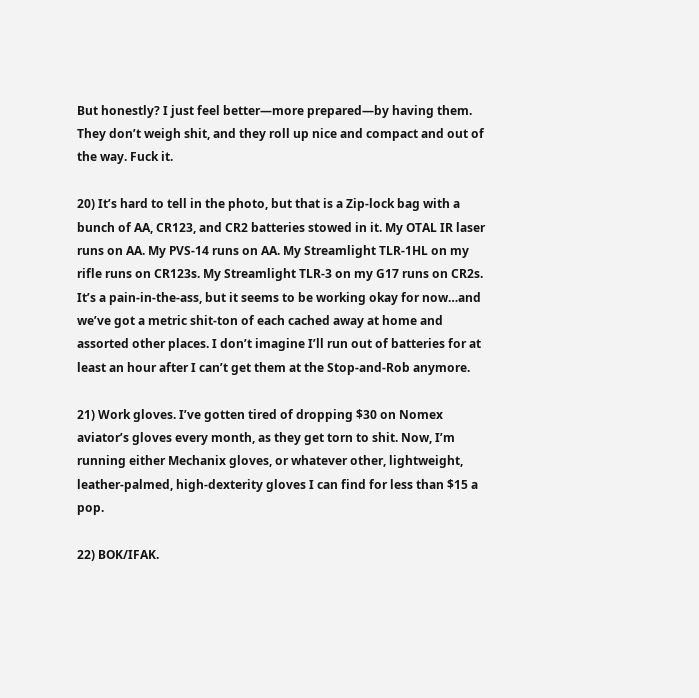But honestly? I just feel better—more prepared—by having them. They don’t weigh shit, and they roll up nice and compact and out of the way. Fuck it.

20) It’s hard to tell in the photo, but that is a Zip-lock bag with a bunch of AA, CR123, and CR2 batteries stowed in it. My OTAL IR laser runs on AA. My PVS-14 runs on AA. My Streamlight TLR-1HL on my rifle runs on CR123s. My Streamlight TLR-3 on my G17 runs on CR2s. It’s a pain-in-the-ass, but it seems to be working okay for now…and we’ve got a metric shit-ton of each cached away at home and assorted other places. I don’t imagine I’ll run out of batteries for at least an hour after I can’t get them at the Stop-and-Rob anymore.

21) Work gloves. I’ve gotten tired of dropping $30 on Nomex aviator’s gloves every month, as they get torn to shit. Now, I’m running either Mechanix gloves, or whatever other, lightweight, leather-palmed, high-dexterity gloves I can find for less than $15 a pop.

22) BOK/IFAK.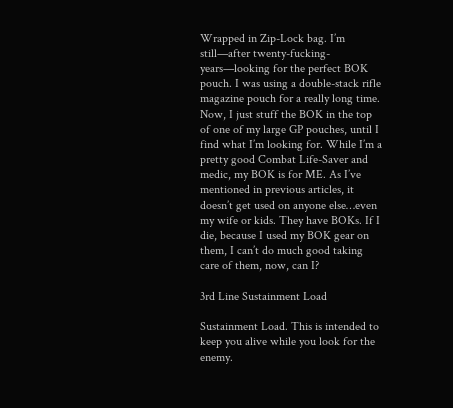Wrapped in Zip-Lock bag. I’m still—after twenty-fucking-years—looking for the perfect BOK pouch. I was using a double-stack rifle magazine pouch for a really long time. Now, I just stuff the BOK in the top of one of my large GP pouches, until I find what I’m looking for. While I’m a pretty good Combat Life-Saver and medic, my BOK is for ME. As I’ve mentioned in previous articles, it doesn’t get used on anyone else…even my wife or kids. They have BOKs. If I die, because I used my BOK gear on them, I can’t do much good taking care of them, now, can I?

3rd Line Sustainment Load

Sustainment Load. This is intended to keep you alive while you look for the enemy.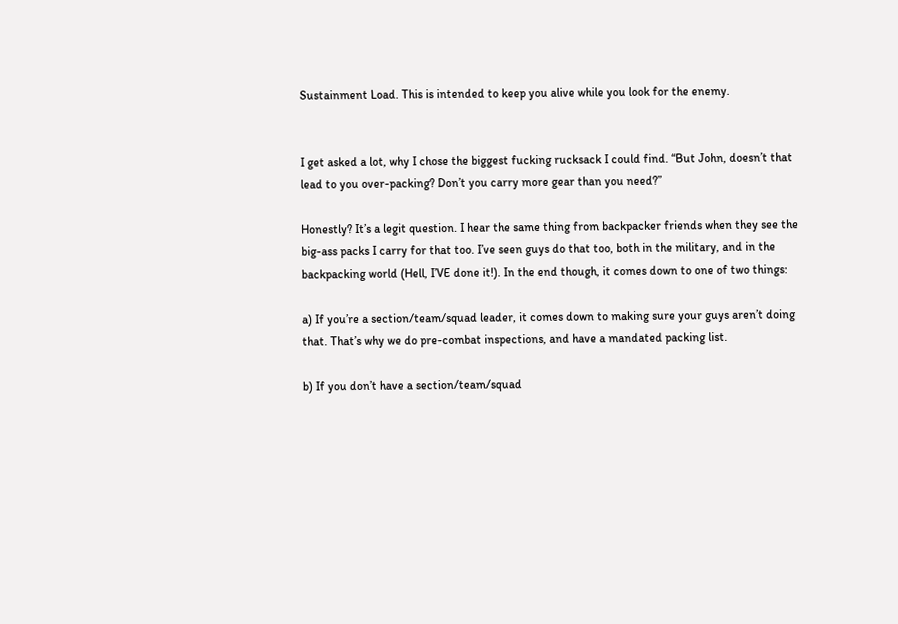Sustainment Load. This is intended to keep you alive while you look for the enemy.


I get asked a lot, why I chose the biggest fucking rucksack I could find. “But John, doesn’t that lead to you over-packing? Don’t you carry more gear than you need?”

Honestly? It’s a legit question. I hear the same thing from backpacker friends when they see the big-ass packs I carry for that too. I’ve seen guys do that too, both in the military, and in the backpacking world (Hell, I’VE done it!). In the end though, it comes down to one of two things:

a) If you’re a section/team/squad leader, it comes down to making sure your guys aren’t doing that. That’s why we do pre-combat inspections, and have a mandated packing list.

b) If you don’t have a section/team/squad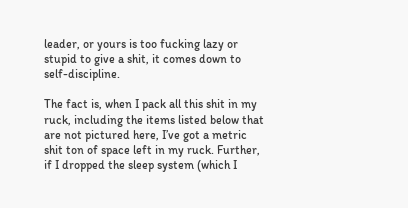leader, or yours is too fucking lazy or stupid to give a shit, it comes down to self-discipline.

The fact is, when I pack all this shit in my ruck, including the items listed below that are not pictured here, I’ve got a metric shit ton of space left in my ruck. Further, if I dropped the sleep system (which I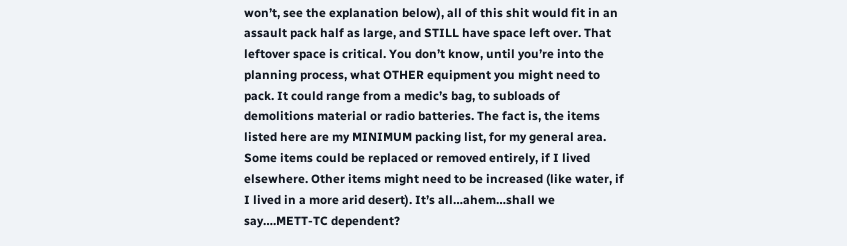won’t, see the explanation below), all of this shit would fit in an assault pack half as large, and STILL have space left over. That leftover space is critical. You don’t know, until you’re into the planning process, what OTHER equipment you might need to pack. It could range from a medic’s bag, to subloads of demolitions material or radio batteries. The fact is, the items listed here are my MINIMUM packing list, for my general area. Some items could be replaced or removed entirely, if I lived elsewhere. Other items might need to be increased (like water, if I lived in a more arid desert). It’s all…ahem…shall we say….METT-TC dependent?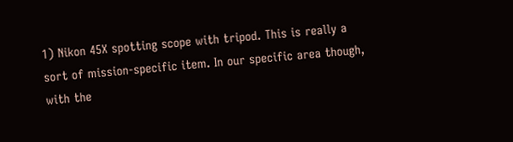1) Nikon 45X spotting scope with tripod. This is really a sort of mission-specific item. In our specific area though, with the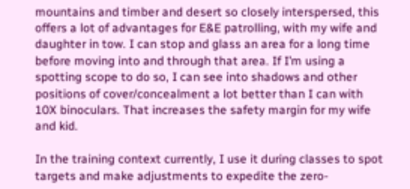mountains and timber and desert so closely interspersed, this offers a lot of advantages for E&E patrolling, with my wife and daughter in tow. I can stop and glass an area for a long time before moving into and through that area. If I’m using a spotting scope to do so, I can see into shadows and other positions of cover/concealment a lot better than I can with 10X binoculars. That increases the safety margin for my wife and kid.

In the training context currently, I use it during classes to spot targets and make adjustments to expedite the zero-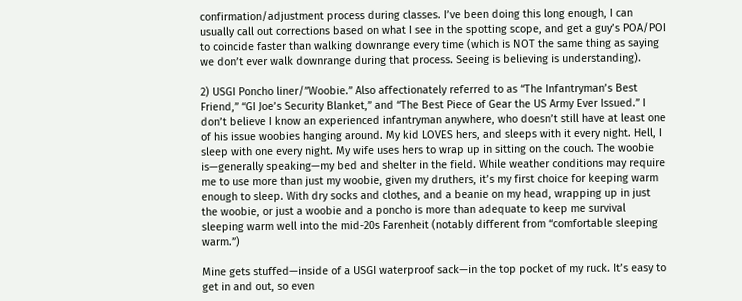confirmation/adjustment process during classes. I’ve been doing this long enough, I can usually call out corrections based on what I see in the spotting scope, and get a guy’s POA/POI to coincide faster than walking downrange every time (which is NOT the same thing as saying we don’t ever walk downrange during that process. Seeing is believing is understanding).

2) USGI Poncho liner/”Woobie.” Also affectionately referred to as “The Infantryman’s Best Friend,” “GI Joe’s Security Blanket,” and “The Best Piece of Gear the US Army Ever Issued.” I don’t believe I know an experienced infantryman anywhere, who doesn’t still have at least one of his issue woobies hanging around. My kid LOVES hers, and sleeps with it every night. Hell, I sleep with one every night. My wife uses hers to wrap up in sitting on the couch. The woobie is—generally speaking—my bed and shelter in the field. While weather conditions may require me to use more than just my woobie, given my druthers, it’s my first choice for keeping warm enough to sleep. With dry socks and clothes, and a beanie on my head, wrapping up in just the woobie, or just a woobie and a poncho is more than adequate to keep me survival sleeping warm well into the mid-20s Farenheit (notably different from “comfortable sleeping warm.”)

Mine gets stuffed—inside of a USGI waterproof sack—in the top pocket of my ruck. It’s easy to get in and out, so even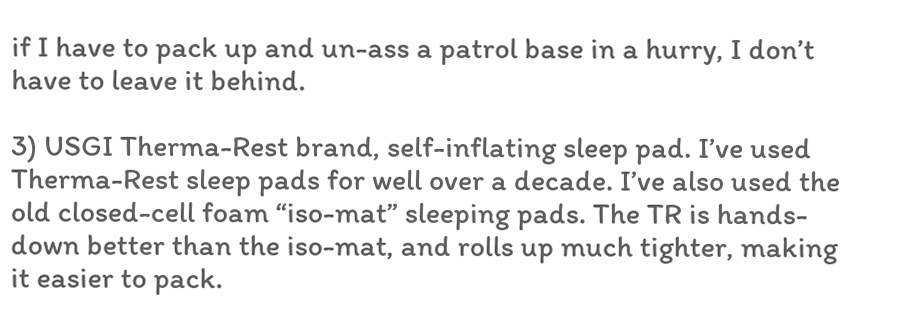if I have to pack up and un-ass a patrol base in a hurry, I don’t have to leave it behind.

3) USGI Therma-Rest brand, self-inflating sleep pad. I’ve used Therma-Rest sleep pads for well over a decade. I’ve also used the old closed-cell foam “iso-mat” sleeping pads. The TR is hands-down better than the iso-mat, and rolls up much tighter, making it easier to pack.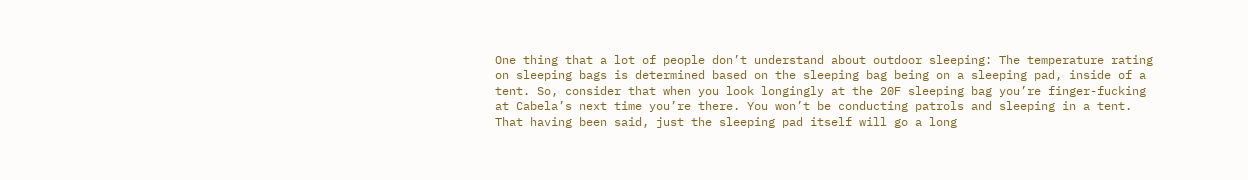One thing that a lot of people don’t understand about outdoor sleeping: The temperature rating on sleeping bags is determined based on the sleeping bag being on a sleeping pad, inside of a tent. So, consider that when you look longingly at the 20F sleeping bag you’re finger-fucking at Cabela’s next time you’re there. You won’t be conducting patrols and sleeping in a tent. That having been said, just the sleeping pad itself will go a long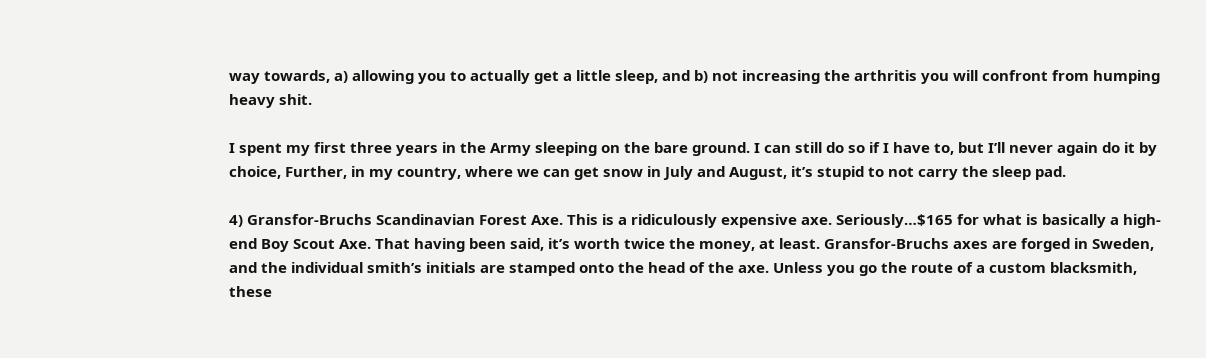way towards, a) allowing you to actually get a little sleep, and b) not increasing the arthritis you will confront from humping heavy shit.

I spent my first three years in the Army sleeping on the bare ground. I can still do so if I have to, but I’ll never again do it by choice, Further, in my country, where we can get snow in July and August, it’s stupid to not carry the sleep pad.

4) Gransfor-Bruchs Scandinavian Forest Axe. This is a ridiculously expensive axe. Seriously…$165 for what is basically a high-end Boy Scout Axe. That having been said, it’s worth twice the money, at least. Gransfor-Bruchs axes are forged in Sweden, and the individual smith’s initials are stamped onto the head of the axe. Unless you go the route of a custom blacksmith, these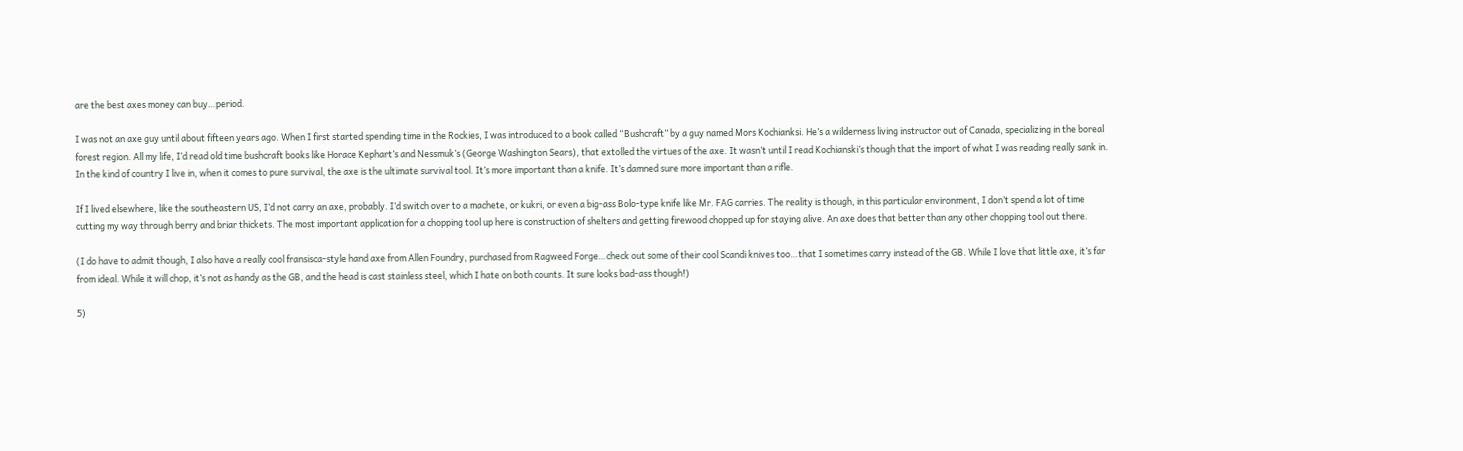are the best axes money can buy…period.

I was not an axe guy until about fifteen years ago. When I first started spending time in the Rockies, I was introduced to a book called “Bushcraft” by a guy named Mors Kochianksi. He’s a wilderness living instructor out of Canada, specializing in the boreal forest region. All my life, I’d read old time bushcraft books like Horace Kephart’s and Nessmuk’s (George Washington Sears), that extolled the virtues of the axe. It wasn’t until I read Kochianski’s though that the import of what I was reading really sank in. In the kind of country I live in, when it comes to pure survival, the axe is the ultimate survival tool. It’s more important than a knife. It’s damned sure more important than a rifle.

If I lived elsewhere, like the southeastern US, I’d not carry an axe, probably. I’d switch over to a machete, or kukri, or even a big-ass Bolo-type knife like Mr. FAG carries. The reality is though, in this particular environment, I don’t spend a lot of time cutting my way through berry and briar thickets. The most important application for a chopping tool up here is construction of shelters and getting firewood chopped up for staying alive. An axe does that better than any other chopping tool out there.

(I do have to admit though, I also have a really cool fransisca-style hand axe from Allen Foundry, purchased from Ragweed Forge…check out some of their cool Scandi knives too…that I sometimes carry instead of the GB. While I love that little axe, it’s far from ideal. While it will chop, it’s not as handy as the GB, and the head is cast stainless steel, which I hate on both counts. It sure looks bad-ass though!)

5)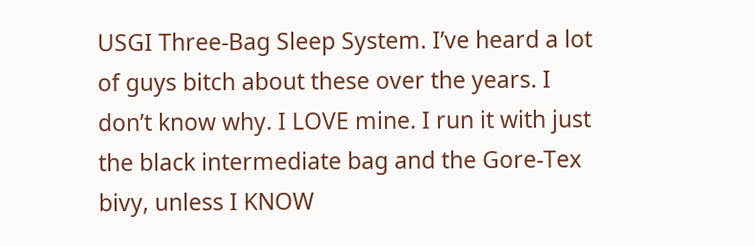USGI Three-Bag Sleep System. I’ve heard a lot of guys bitch about these over the years. I don’t know why. I LOVE mine. I run it with just the black intermediate bag and the Gore-Tex bivy, unless I KNOW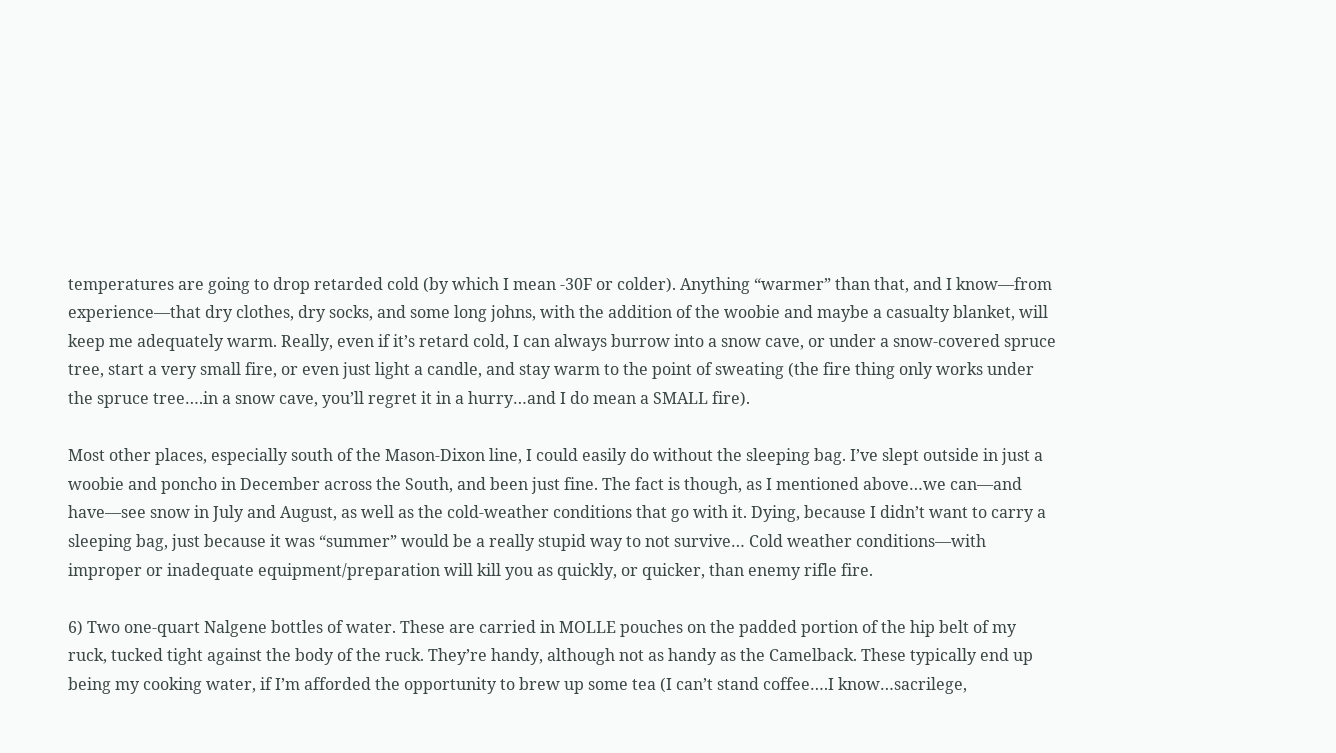temperatures are going to drop retarded cold (by which I mean -30F or colder). Anything “warmer” than that, and I know—from experience—that dry clothes, dry socks, and some long johns, with the addition of the woobie and maybe a casualty blanket, will keep me adequately warm. Really, even if it’s retard cold, I can always burrow into a snow cave, or under a snow-covered spruce tree, start a very small fire, or even just light a candle, and stay warm to the point of sweating (the fire thing only works under the spruce tree….in a snow cave, you’ll regret it in a hurry…and I do mean a SMALL fire).

Most other places, especially south of the Mason-Dixon line, I could easily do without the sleeping bag. I’ve slept outside in just a woobie and poncho in December across the South, and been just fine. The fact is though, as I mentioned above…we can—and have—see snow in July and August, as well as the cold-weather conditions that go with it. Dying, because I didn’t want to carry a sleeping bag, just because it was “summer” would be a really stupid way to not survive… Cold weather conditions—with improper or inadequate equipment/preparation will kill you as quickly, or quicker, than enemy rifle fire.

6) Two one-quart Nalgene bottles of water. These are carried in MOLLE pouches on the padded portion of the hip belt of my ruck, tucked tight against the body of the ruck. They’re handy, although not as handy as the Camelback. These typically end up being my cooking water, if I’m afforded the opportunity to brew up some tea (I can’t stand coffee….I know…sacrilege,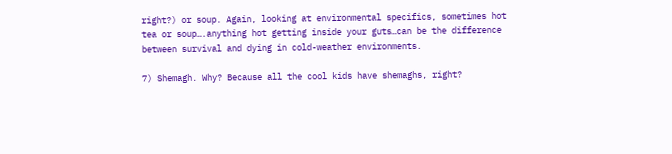right?) or soup. Again, looking at environmental specifics, sometimes hot tea or soup….anything hot getting inside your guts…can be the difference between survival and dying in cold-weather environments.

7) Shemagh. Why? Because all the cool kids have shemaghs, right?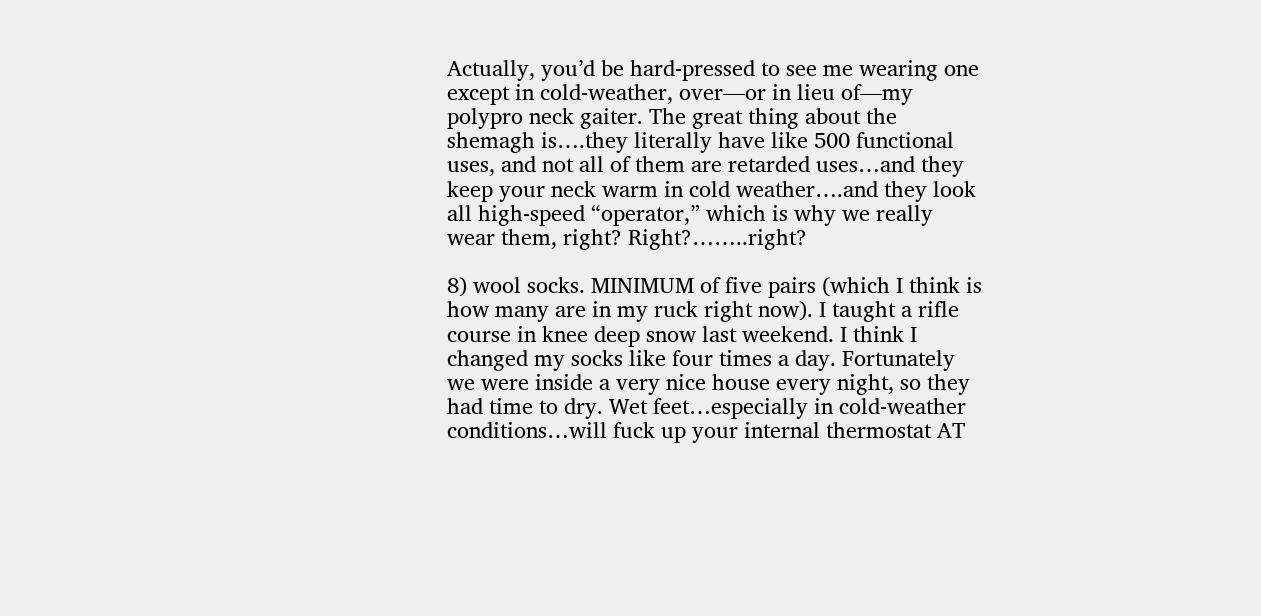Actually, you’d be hard-pressed to see me wearing one except in cold-weather, over—or in lieu of—my polypro neck gaiter. The great thing about the shemagh is….they literally have like 500 functional uses, and not all of them are retarded uses…and they keep your neck warm in cold weather….and they look all high-speed “operator,” which is why we really wear them, right? Right?……..right?

8) wool socks. MINIMUM of five pairs (which I think is how many are in my ruck right now). I taught a rifle course in knee deep snow last weekend. I think I changed my socks like four times a day. Fortunately we were inside a very nice house every night, so they had time to dry. Wet feet…especially in cold-weather conditions…will fuck up your internal thermostat AT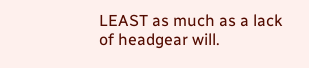LEAST as much as a lack of headgear will.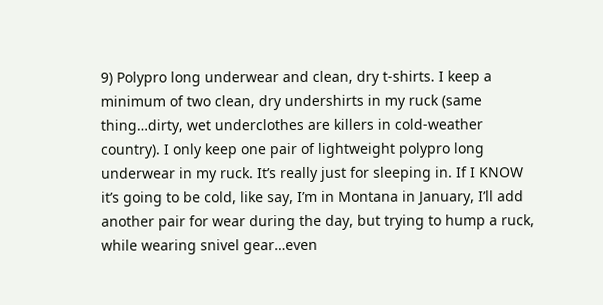9) Polypro long underwear and clean, dry t-shirts. I keep a minimum of two clean, dry undershirts in my ruck (same thing…dirty, wet underclothes are killers in cold-weather country). I only keep one pair of lightweight polypro long underwear in my ruck. It’s really just for sleeping in. If I KNOW it’s going to be cold, like say, I’m in Montana in January, I’ll add another pair for wear during the day, but trying to hump a ruck, while wearing snivel gear…even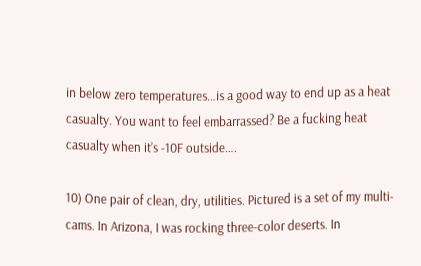in below zero temperatures…is a good way to end up as a heat casualty. You want to feel embarrassed? Be a fucking heat casualty when it’s -10F outside….

10) One pair of clean, dry, utilities. Pictured is a set of my multi-cams. In Arizona, I was rocking three-color deserts. In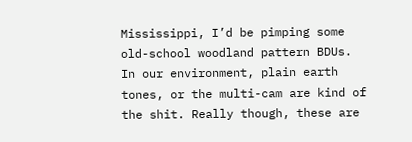Mississippi, I’d be pimping some old-school woodland pattern BDUs. In our environment, plain earth tones, or the multi-cam are kind of the shit. Really though, these are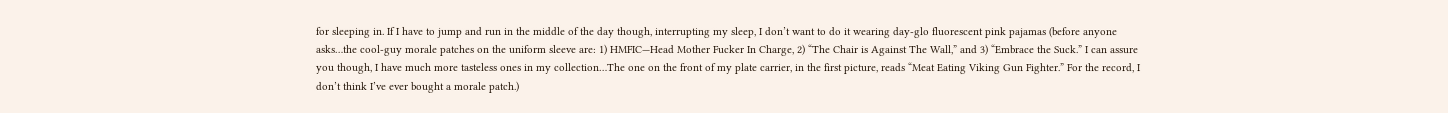for sleeping in. If I have to jump and run in the middle of the day though, interrupting my sleep, I don’t want to do it wearing day-glo fluorescent pink pajamas (before anyone asks…the cool-guy morale patches on the uniform sleeve are: 1) HMFIC—Head Mother Fucker In Charge, 2) “The Chair is Against The Wall,” and 3) “Embrace the Suck.” I can assure you though, I have much more tasteless ones in my collection…The one on the front of my plate carrier, in the first picture, reads “Meat Eating Viking Gun Fighter.” For the record, I don’t think I’ve ever bought a morale patch.)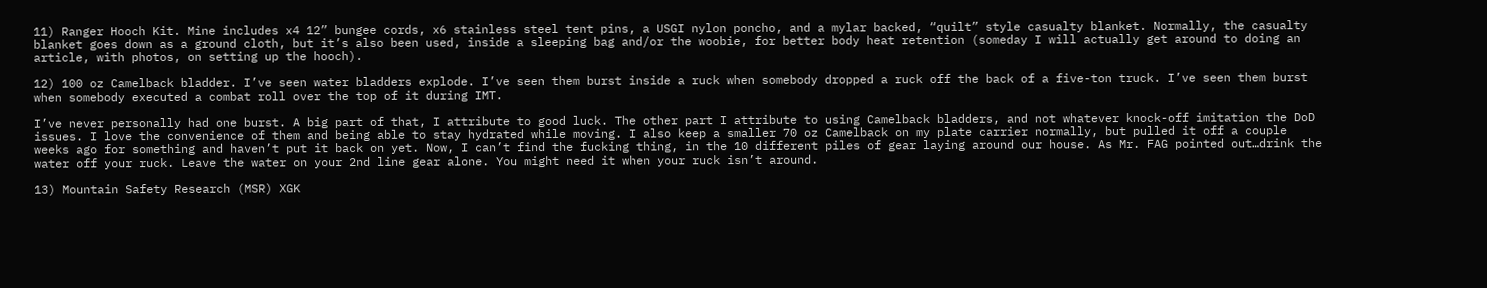11) Ranger Hooch Kit. Mine includes x4 12” bungee cords, x6 stainless steel tent pins, a USGI nylon poncho, and a mylar backed, “quilt” style casualty blanket. Normally, the casualty blanket goes down as a ground cloth, but it’s also been used, inside a sleeping bag and/or the woobie, for better body heat retention (someday I will actually get around to doing an article, with photos, on setting up the hooch).

12) 100 oz Camelback bladder. I’ve seen water bladders explode. I’ve seen them burst inside a ruck when somebody dropped a ruck off the back of a five-ton truck. I’ve seen them burst when somebody executed a combat roll over the top of it during IMT.

I’ve never personally had one burst. A big part of that, I attribute to good luck. The other part I attribute to using Camelback bladders, and not whatever knock-off imitation the DoD issues. I love the convenience of them and being able to stay hydrated while moving. I also keep a smaller 70 oz Camelback on my plate carrier normally, but pulled it off a couple weeks ago for something and haven’t put it back on yet. Now, I can’t find the fucking thing, in the 10 different piles of gear laying around our house. As Mr. FAG pointed out…drink the water off your ruck. Leave the water on your 2nd line gear alone. You might need it when your ruck isn’t around.

13) Mountain Safety Research (MSR) XGK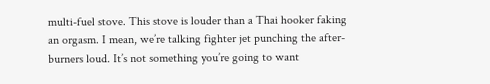multi-fuel stove. This stove is louder than a Thai hooker faking an orgasm. I mean, we’re talking fighter jet punching the after-burners loud. It’s not something you’re going to want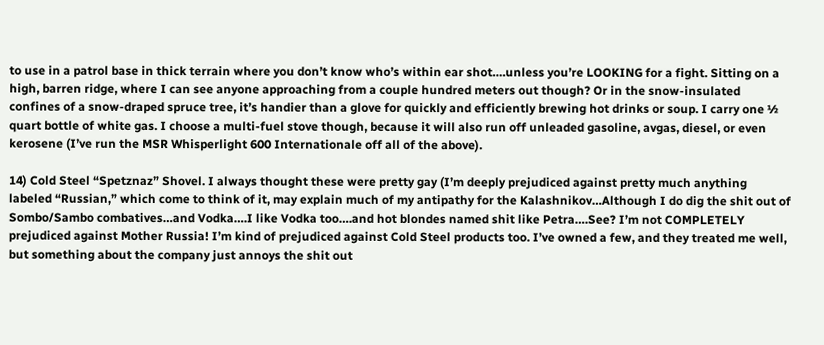to use in a patrol base in thick terrain where you don’t know who’s within ear shot….unless you’re LOOKING for a fight. Sitting on a high, barren ridge, where I can see anyone approaching from a couple hundred meters out though? Or in the snow-insulated confines of a snow-draped spruce tree, it’s handier than a glove for quickly and efficiently brewing hot drinks or soup. I carry one ½ quart bottle of white gas. I choose a multi-fuel stove though, because it will also run off unleaded gasoline, avgas, diesel, or even kerosene (I’ve run the MSR Whisperlight 600 Internationale off all of the above).

14) Cold Steel “Spetznaz” Shovel. I always thought these were pretty gay (I’m deeply prejudiced against pretty much anything labeled “Russian,” which come to think of it, may explain much of my antipathy for the Kalashnikov…Although I do dig the shit out of Sombo/Sambo combatives…and Vodka….I like Vodka too….and hot blondes named shit like Petra….See? I’m not COMPLETELY prejudiced against Mother Russia! I’m kind of prejudiced against Cold Steel products too. I’ve owned a few, and they treated me well, but something about the company just annoys the shit out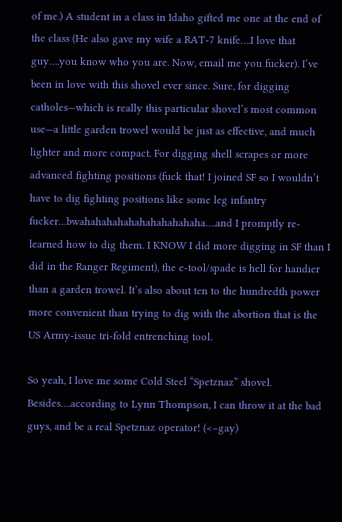of me.) A student in a class in Idaho gifted me one at the end of the class (He also gave my wife a RAT-7 knife….I love that guy….you know who you are. Now, email me you fucker). I’ve been in love with this shovel ever since. Sure, for digging catholes—which is really this particular shovel’s most common use—a little garden trowel would be just as effective, and much lighter and more compact. For digging shell scrapes or more advanced fighting positions (fuck that! I joined SF so I wouldn’t have to dig fighting positions like some leg infantry fucker…bwahahahahahahahahahahaha….and I promptly re-learned how to dig them. I KNOW I did more digging in SF than I did in the Ranger Regiment), the e-tool/spade is hell for handier than a garden trowel. It’s also about ten to the hundredth power more convenient than trying to dig with the abortion that is the US Army-issue tri-fold entrenching tool.

So yeah, I love me some Cold Steel “Spetznaz” shovel. Besides….according to Lynn Thompson, I can throw it at the bad guys, and be a real Spetznaz operator! (<–gay)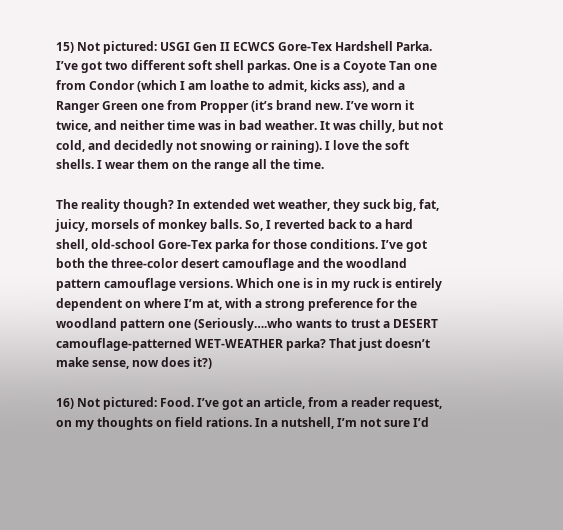15) Not pictured: USGI Gen II ECWCS Gore-Tex Hardshell Parka. I’ve got two different soft shell parkas. One is a Coyote Tan one from Condor (which I am loathe to admit, kicks ass), and a Ranger Green one from Propper (it’s brand new. I’ve worn it twice, and neither time was in bad weather. It was chilly, but not cold, and decidedly not snowing or raining). I love the soft shells. I wear them on the range all the time.

The reality though? In extended wet weather, they suck big, fat, juicy, morsels of monkey balls. So, I reverted back to a hard shell, old-school Gore-Tex parka for those conditions. I’ve got both the three-color desert camouflage and the woodland pattern camouflage versions. Which one is in my ruck is entirely dependent on where I’m at, with a strong preference for the woodland pattern one (Seriously….who wants to trust a DESERT camouflage-patterned WET-WEATHER parka? That just doesn’t make sense, now does it?)

16) Not pictured: Food. I’ve got an article, from a reader request, on my thoughts on field rations. In a nutshell, I’m not sure I’d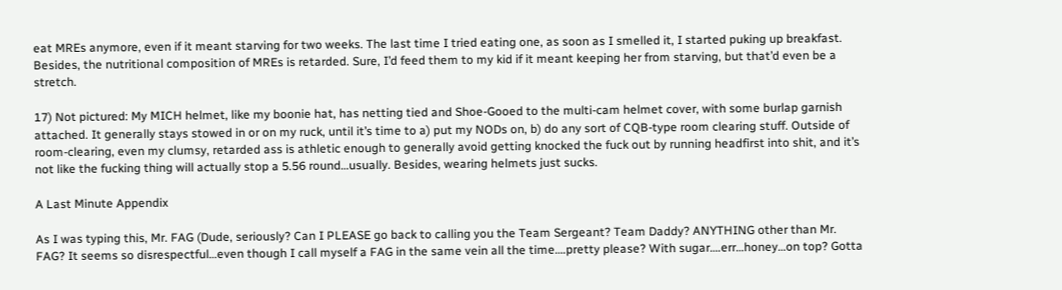eat MREs anymore, even if it meant starving for two weeks. The last time I tried eating one, as soon as I smelled it, I started puking up breakfast. Besides, the nutritional composition of MREs is retarded. Sure, I’d feed them to my kid if it meant keeping her from starving, but that’d even be a stretch.

17) Not pictured: My MICH helmet, like my boonie hat, has netting tied and Shoe-Gooed to the multi-cam helmet cover, with some burlap garnish attached. It generally stays stowed in or on my ruck, until it’s time to a) put my NODs on, b) do any sort of CQB-type room clearing stuff. Outside of room-clearing, even my clumsy, retarded ass is athletic enough to generally avoid getting knocked the fuck out by running headfirst into shit, and it’s not like the fucking thing will actually stop a 5.56 round…usually. Besides, wearing helmets just sucks.

A Last Minute Appendix

As I was typing this, Mr. FAG (Dude, seriously? Can I PLEASE go back to calling you the Team Sergeant? Team Daddy? ANYTHING other than Mr. FAG? It seems so disrespectful…even though I call myself a FAG in the same vein all the time….pretty please? With sugar….err…honey…on top? Gotta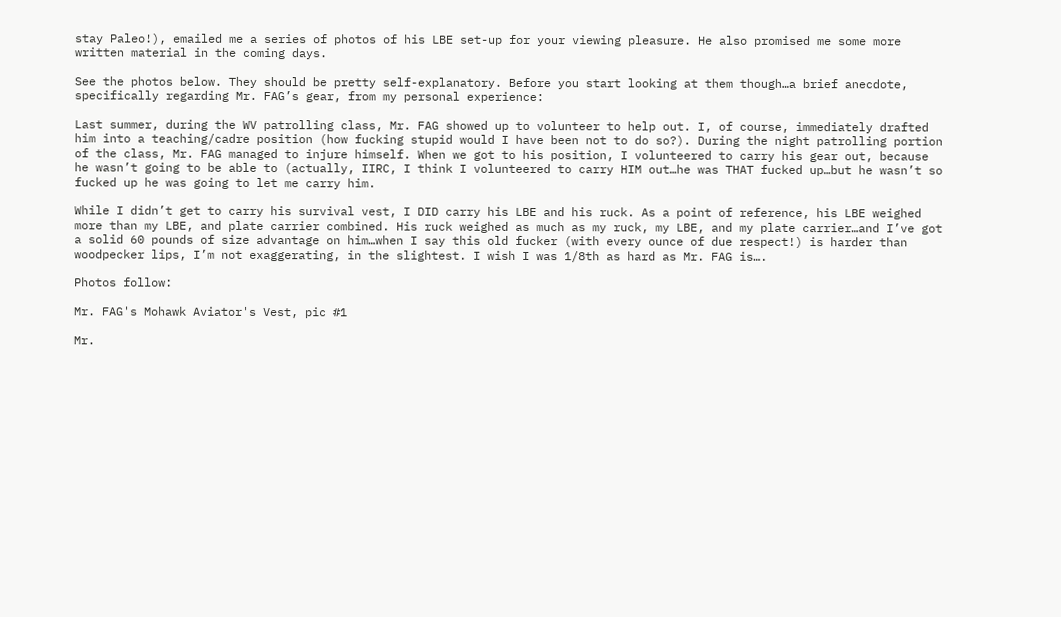stay Paleo!), emailed me a series of photos of his LBE set-up for your viewing pleasure. He also promised me some more written material in the coming days.

See the photos below. They should be pretty self-explanatory. Before you start looking at them though…a brief anecdote, specifically regarding Mr. FAG’s gear, from my personal experience:

Last summer, during the WV patrolling class, Mr. FAG showed up to volunteer to help out. I, of course, immediately drafted him into a teaching/cadre position (how fucking stupid would I have been not to do so?). During the night patrolling portion of the class, Mr. FAG managed to injure himself. When we got to his position, I volunteered to carry his gear out, because he wasn’t going to be able to (actually, IIRC, I think I volunteered to carry HIM out…he was THAT fucked up…but he wasn’t so fucked up he was going to let me carry him.

While I didn’t get to carry his survival vest, I DID carry his LBE and his ruck. As a point of reference, his LBE weighed more than my LBE, and plate carrier combined. His ruck weighed as much as my ruck, my LBE, and my plate carrier…and I’ve got a solid 60 pounds of size advantage on him…when I say this old fucker (with every ounce of due respect!) is harder than woodpecker lips, I’m not exaggerating, in the slightest. I wish I was 1/8th as hard as Mr. FAG is….

Photos follow:

Mr. FAG's Mohawk Aviator's Vest, pic #1

Mr.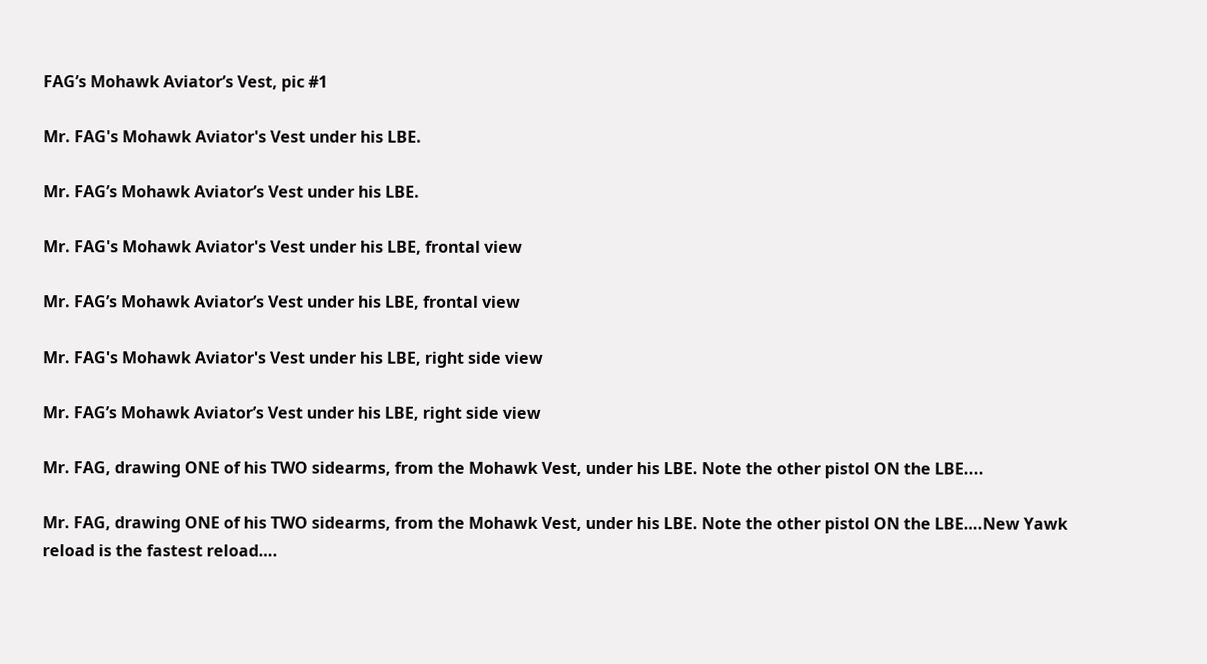FAG’s Mohawk Aviator’s Vest, pic #1

Mr. FAG's Mohawk Aviator's Vest under his LBE.

Mr. FAG’s Mohawk Aviator’s Vest under his LBE.

Mr. FAG's Mohawk Aviator's Vest under his LBE, frontal view

Mr. FAG’s Mohawk Aviator’s Vest under his LBE, frontal view

Mr. FAG's Mohawk Aviator's Vest under his LBE, right side view

Mr. FAG’s Mohawk Aviator’s Vest under his LBE, right side view

Mr. FAG, drawing ONE of his TWO sidearms, from the Mohawk Vest, under his LBE. Note the other pistol ON the LBE....

Mr. FAG, drawing ONE of his TWO sidearms, from the Mohawk Vest, under his LBE. Note the other pistol ON the LBE….New Yawk reload is the fastest reload….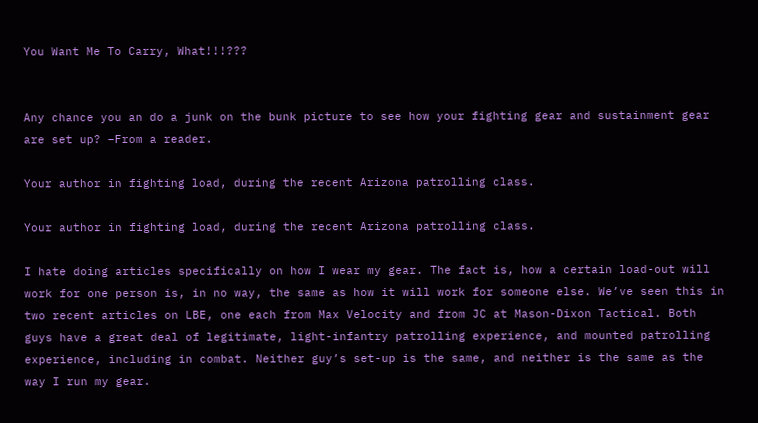You Want Me To Carry, What!!!???


Any chance you an do a junk on the bunk picture to see how your fighting gear and sustainment gear are set up? –From a reader.

Your author in fighting load, during the recent Arizona patrolling class.

Your author in fighting load, during the recent Arizona patrolling class.

I hate doing articles specifically on how I wear my gear. The fact is, how a certain load-out will work for one person is, in no way, the same as how it will work for someone else. We’ve seen this in two recent articles on LBE, one each from Max Velocity and from JC at Mason-Dixon Tactical. Both guys have a great deal of legitimate, light-infantry patrolling experience, and mounted patrolling experience, including in combat. Neither guy’s set-up is the same, and neither is the same as the way I run my gear.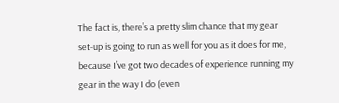The fact is, there’s a pretty slim chance that my gear set-up is going to run as well for you as it does for me, because I’ve got two decades of experience running my gear in the way I do (even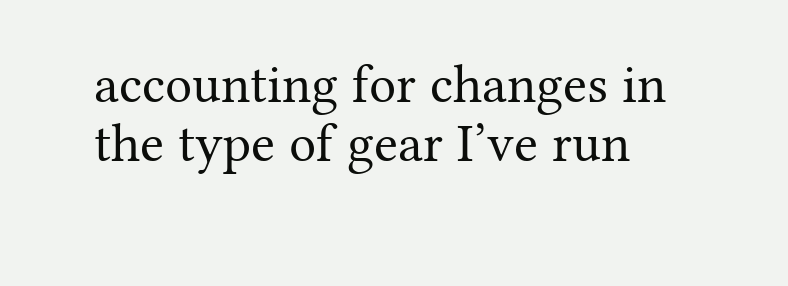accounting for changes in the type of gear I’ve run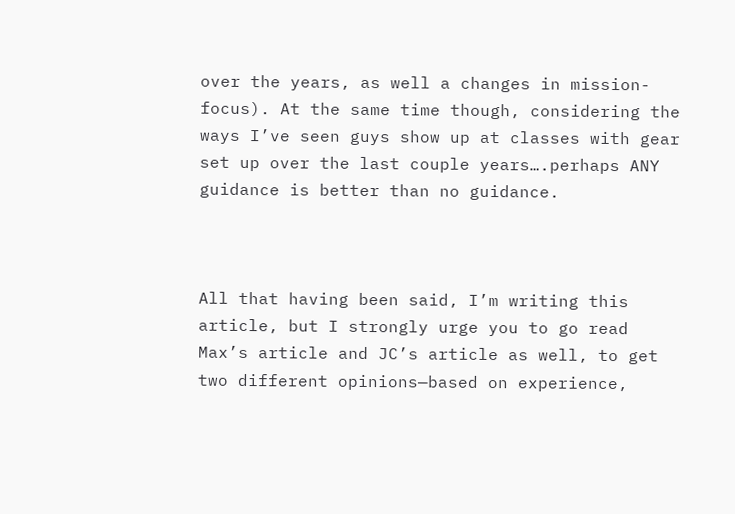over the years, as well a changes in mission-focus). At the same time though, considering the ways I’ve seen guys show up at classes with gear set up over the last couple years….perhaps ANY guidance is better than no guidance.



All that having been said, I’m writing this article, but I strongly urge you to go read Max’s article and JC’s article as well, to get two different opinions—based on experience,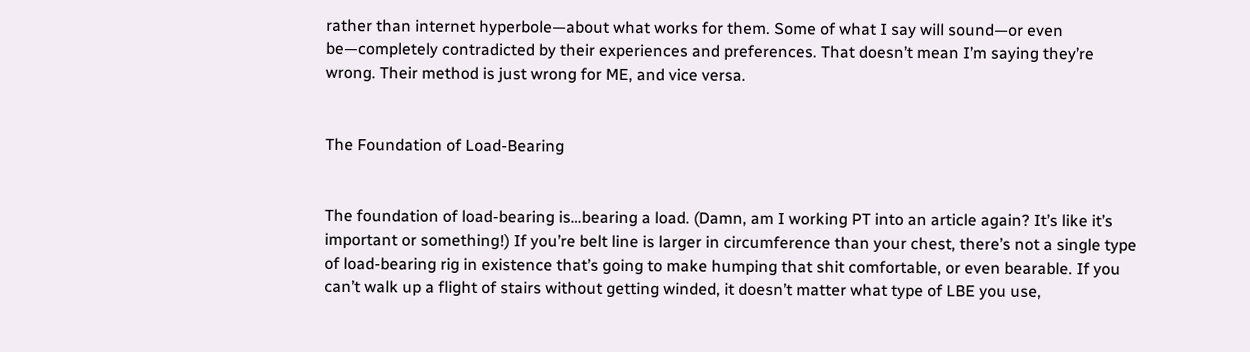rather than internet hyperbole—about what works for them. Some of what I say will sound—or even be—completely contradicted by their experiences and preferences. That doesn’t mean I’m saying they’re wrong. Their method is just wrong for ME, and vice versa.


The Foundation of Load-Bearing


The foundation of load-bearing is…bearing a load. (Damn, am I working PT into an article again? It’s like it’s important or something!) If you’re belt line is larger in circumference than your chest, there’s not a single type of load-bearing rig in existence that’s going to make humping that shit comfortable, or even bearable. If you can’t walk up a flight of stairs without getting winded, it doesn’t matter what type of LBE you use,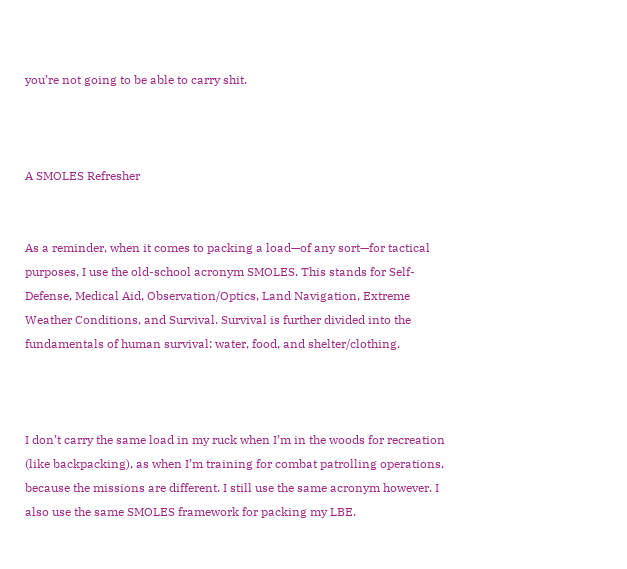you’re not going to be able to carry shit.



A SMOLES Refresher


As a reminder, when it comes to packing a load—of any sort—for tactical purposes, I use the old-school acronym SMOLES. This stands for Self-Defense, Medical Aid, Observation/Optics, Land Navigation, Extreme Weather Conditions, and Survival. Survival is further divided into the fundamentals of human survival: water, food, and shelter/clothing.



I don’t carry the same load in my ruck when I’m in the woods for recreation (like backpacking), as when I’m training for combat patrolling operations, because the missions are different. I still use the same acronym however. I also use the same SMOLES framework for packing my LBE.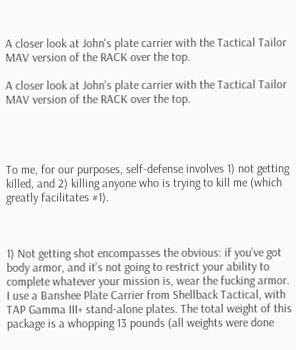A closer look at John's plate carrier with the Tactical Tailor MAV version of the RACK over the top.

A closer look at John’s plate carrier with the Tactical Tailor MAV version of the RACK over the top.




To me, for our purposes, self-defense involves 1) not getting killed, and 2) killing anyone who is trying to kill me (which greatly facilitates #1).



1) Not getting shot encompasses the obvious: if you’ve got body armor, and it’s not going to restrict your ability to complete whatever your mission is, wear the fucking armor. I use a Banshee Plate Carrier from Shellback Tactical, with TAP Gamma III+ stand-alone plates. The total weight of this package is a whopping 13 pounds (all weights were done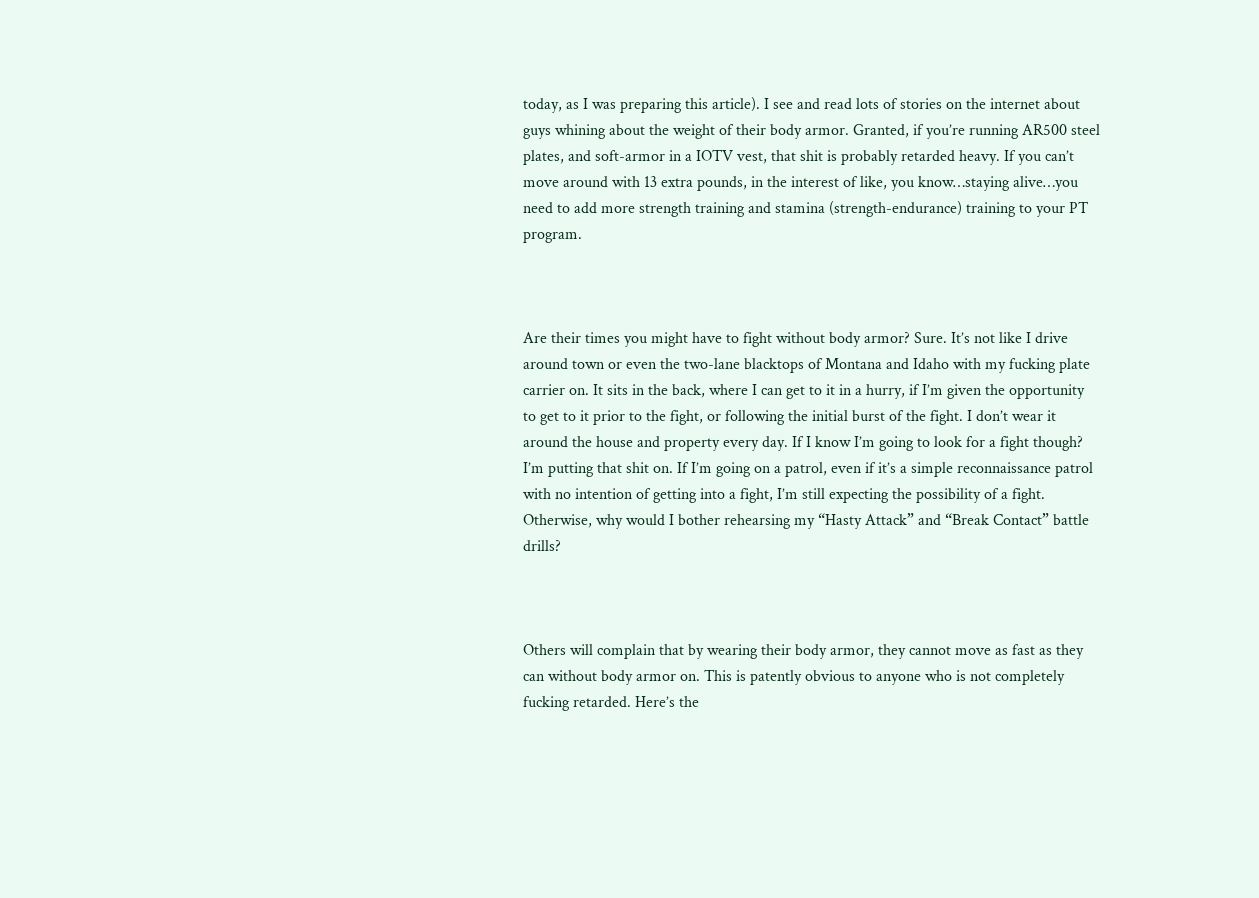today, as I was preparing this article). I see and read lots of stories on the internet about guys whining about the weight of their body armor. Granted, if you’re running AR500 steel plates, and soft-armor in a IOTV vest, that shit is probably retarded heavy. If you can’t move around with 13 extra pounds, in the interest of like, you know…staying alive…you need to add more strength training and stamina (strength-endurance) training to your PT program.



Are their times you might have to fight without body armor? Sure. It’s not like I drive around town or even the two-lane blacktops of Montana and Idaho with my fucking plate carrier on. It sits in the back, where I can get to it in a hurry, if I’m given the opportunity to get to it prior to the fight, or following the initial burst of the fight. I don’t wear it around the house and property every day. If I know I’m going to look for a fight though? I’m putting that shit on. If I’m going on a patrol, even if it’s a simple reconnaissance patrol with no intention of getting into a fight, I’m still expecting the possibility of a fight. Otherwise, why would I bother rehearsing my “Hasty Attack” and “Break Contact” battle drills?



Others will complain that by wearing their body armor, they cannot move as fast as they can without body armor on. This is patently obvious to anyone who is not completely fucking retarded. Here’s the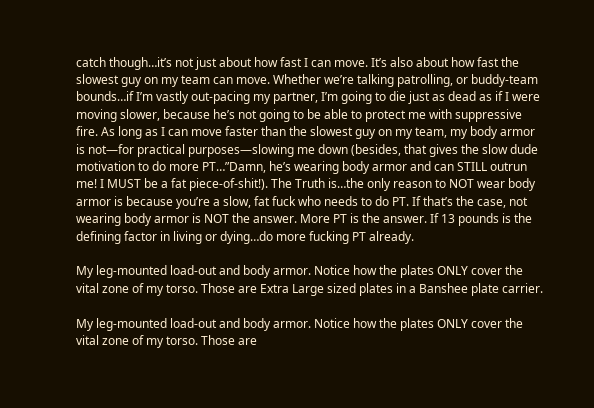catch though…it’s not just about how fast I can move. It’s also about how fast the slowest guy on my team can move. Whether we’re talking patrolling, or buddy-team bounds…if I’m vastly out-pacing my partner, I’m going to die just as dead as if I were moving slower, because he’s not going to be able to protect me with suppressive fire. As long as I can move faster than the slowest guy on my team, my body armor is not—for practical purposes—slowing me down (besides, that gives the slow dude motivation to do more PT…”Damn, he’s wearing body armor and can STILL outrun me! I MUST be a fat piece-of-shit!). The Truth is…the only reason to NOT wear body armor is because you’re a slow, fat fuck who needs to do PT. If that’s the case, not wearing body armor is NOT the answer. More PT is the answer. If 13 pounds is the defining factor in living or dying…do more fucking PT already.

My leg-mounted load-out and body armor. Notice how the plates ONLY cover the vital zone of my torso. Those are Extra Large sized plates in a Banshee plate carrier.

My leg-mounted load-out and body armor. Notice how the plates ONLY cover the vital zone of my torso. Those are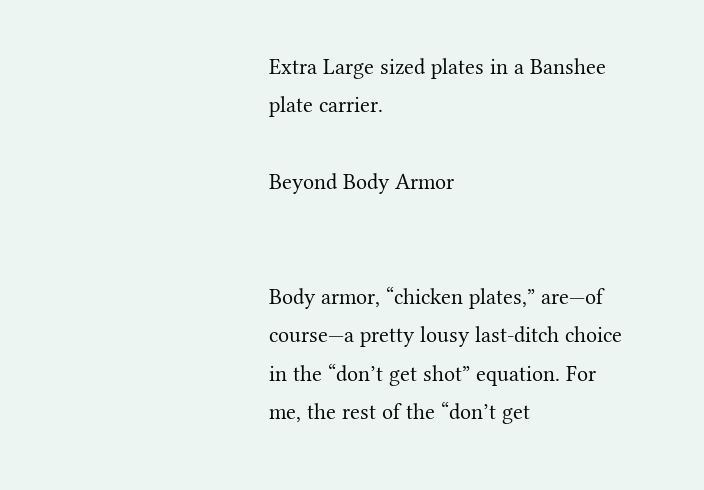Extra Large sized plates in a Banshee plate carrier.

Beyond Body Armor


Body armor, “chicken plates,” are—of course—a pretty lousy last-ditch choice in the “don’t get shot” equation. For me, the rest of the “don’t get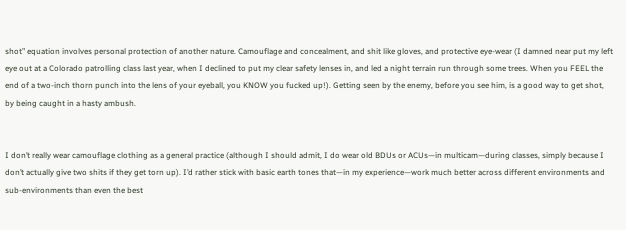shot” equation involves personal protection of another nature. Camouflage and concealment, and shit like gloves, and protective eye-wear (I damned near put my left eye out at a Colorado patrolling class last year, when I declined to put my clear safety lenses in, and led a night terrain run through some trees. When you FEEL the end of a two-inch thorn punch into the lens of your eyeball, you KNOW you fucked up!). Getting seen by the enemy, before you see him, is a good way to get shot, by being caught in a hasty ambush.


I don’t really wear camouflage clothing as a general practice (although I should admit, I do wear old BDUs or ACUs—in multicam—during classes, simply because I don’t actually give two shits if they get torn up). I’d rather stick with basic earth tones that—in my experience—work much better across different environments and sub-environments than even the best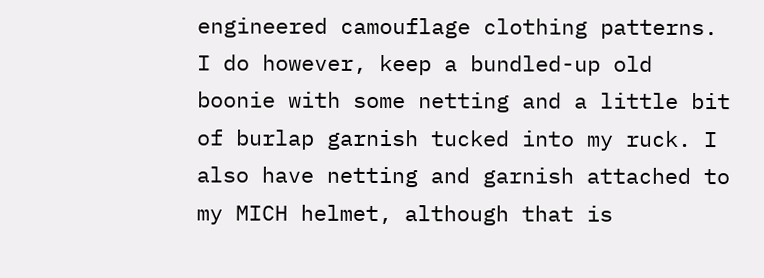engineered camouflage clothing patterns. I do however, keep a bundled-up old boonie with some netting and a little bit of burlap garnish tucked into my ruck. I also have netting and garnish attached to my MICH helmet, although that is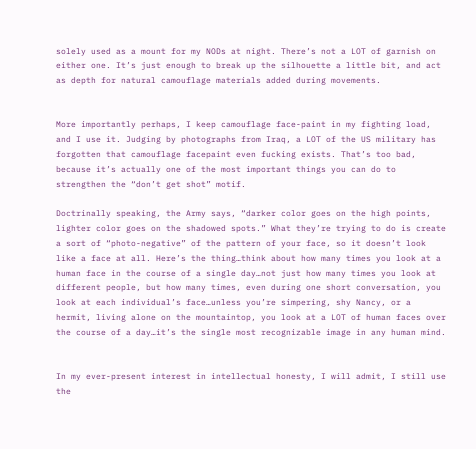solely used as a mount for my NODs at night. There’s not a LOT of garnish on either one. It’s just enough to break up the silhouette a little bit, and act as depth for natural camouflage materials added during movements.


More importantly perhaps, I keep camouflage face-paint in my fighting load, and I use it. Judging by photographs from Iraq, a LOT of the US military has forgotten that camouflage facepaint even fucking exists. That’s too bad, because it’s actually one of the most important things you can do to strengthen the “don’t get shot” motif.

Doctrinally speaking, the Army says, “darker color goes on the high points, lighter color goes on the shadowed spots.” What they’re trying to do is create a sort of “photo-negative” of the pattern of your face, so it doesn’t look like a face at all. Here’s the thing…think about how many times you look at a human face in the course of a single day…not just how many times you look at different people, but how many times, even during one short conversation, you look at each individual’s face…unless you’re simpering, shy Nancy, or a hermit, living alone on the mountaintop, you look at a LOT of human faces over the course of a day…it’s the single most recognizable image in any human mind.


In my ever-present interest in intellectual honesty, I will admit, I still use the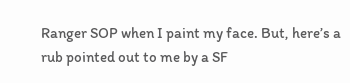Ranger SOP when I paint my face. But, here’s a rub pointed out to me by a SF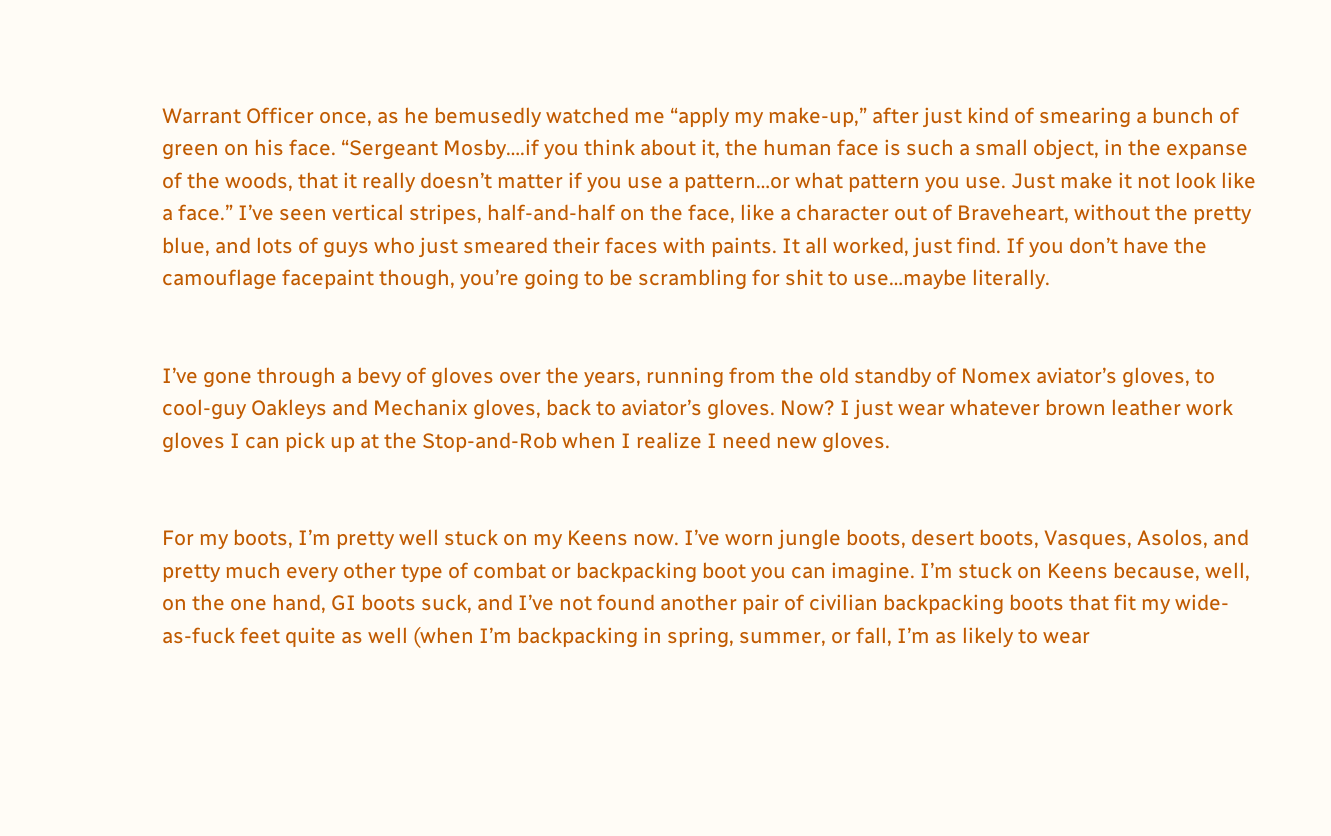Warrant Officer once, as he bemusedly watched me “apply my make-up,” after just kind of smearing a bunch of green on his face. “Sergeant Mosby….if you think about it, the human face is such a small object, in the expanse of the woods, that it really doesn’t matter if you use a pattern…or what pattern you use. Just make it not look like a face.” I’ve seen vertical stripes, half-and-half on the face, like a character out of Braveheart, without the pretty blue, and lots of guys who just smeared their faces with paints. It all worked, just find. If you don’t have the camouflage facepaint though, you’re going to be scrambling for shit to use…maybe literally.


I’ve gone through a bevy of gloves over the years, running from the old standby of Nomex aviator’s gloves, to cool-guy Oakleys and Mechanix gloves, back to aviator’s gloves. Now? I just wear whatever brown leather work gloves I can pick up at the Stop-and-Rob when I realize I need new gloves.


For my boots, I’m pretty well stuck on my Keens now. I’ve worn jungle boots, desert boots, Vasques, Asolos, and pretty much every other type of combat or backpacking boot you can imagine. I’m stuck on Keens because, well, on the one hand, GI boots suck, and I’ve not found another pair of civilian backpacking boots that fit my wide-as-fuck feet quite as well (when I’m backpacking in spring, summer, or fall, I’m as likely to wear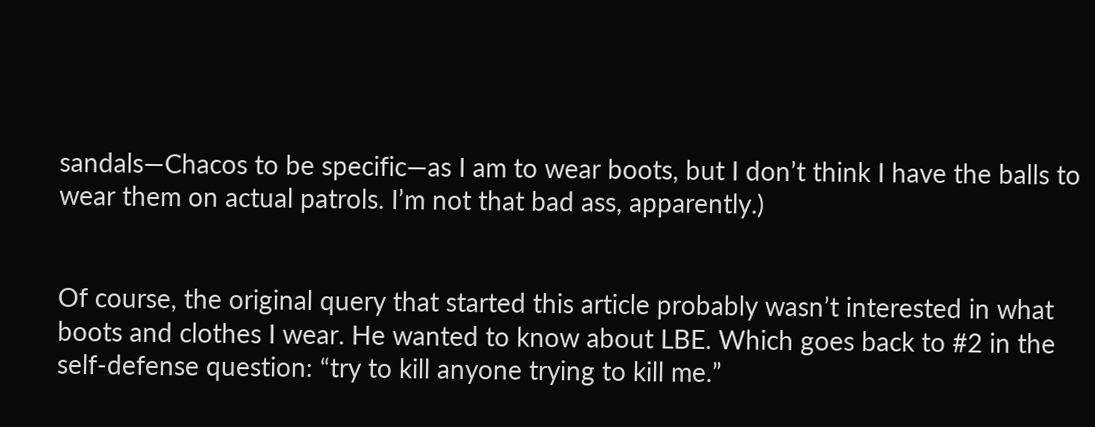sandals—Chacos to be specific—as I am to wear boots, but I don’t think I have the balls to wear them on actual patrols. I’m not that bad ass, apparently.)


Of course, the original query that started this article probably wasn’t interested in what boots and clothes I wear. He wanted to know about LBE. Which goes back to #2 in the self-defense question: “try to kill anyone trying to kill me.”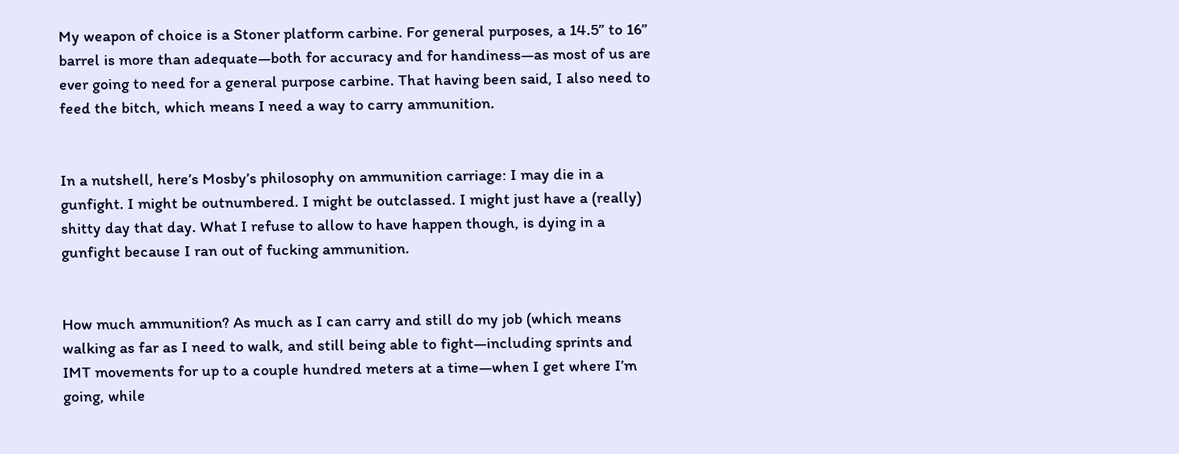My weapon of choice is a Stoner platform carbine. For general purposes, a 14.5” to 16” barrel is more than adequate—both for accuracy and for handiness—as most of us are ever going to need for a general purpose carbine. That having been said, I also need to feed the bitch, which means I need a way to carry ammunition.


In a nutshell, here’s Mosby’s philosophy on ammunition carriage: I may die in a gunfight. I might be outnumbered. I might be outclassed. I might just have a (really) shitty day that day. What I refuse to allow to have happen though, is dying in a gunfight because I ran out of fucking ammunition.


How much ammunition? As much as I can carry and still do my job (which means walking as far as I need to walk, and still being able to fight—including sprints and IMT movements for up to a couple hundred meters at a time—when I get where I’m going, while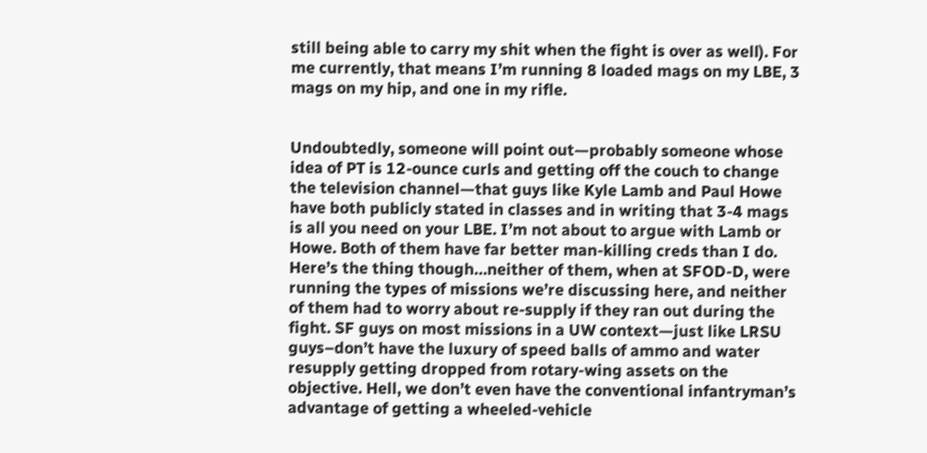still being able to carry my shit when the fight is over as well). For me currently, that means I’m running 8 loaded mags on my LBE, 3 mags on my hip, and one in my rifle.


Undoubtedly, someone will point out—probably someone whose idea of PT is 12-ounce curls and getting off the couch to change the television channel—that guys like Kyle Lamb and Paul Howe have both publicly stated in classes and in writing that 3-4 mags is all you need on your LBE. I’m not about to argue with Lamb or Howe. Both of them have far better man-killing creds than I do. Here’s the thing though…neither of them, when at SFOD-D, were running the types of missions we’re discussing here, and neither of them had to worry about re-supply if they ran out during the fight. SF guys on most missions in a UW context—just like LRSU guys–don’t have the luxury of speed balls of ammo and water resupply getting dropped from rotary-wing assets on the objective. Hell, we don’t even have the conventional infantryman’s advantage of getting a wheeled-vehicle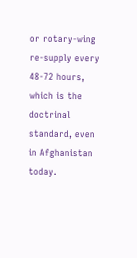or rotary-wing re-supply every 48-72 hours, which is the doctrinal standard, even in Afghanistan today.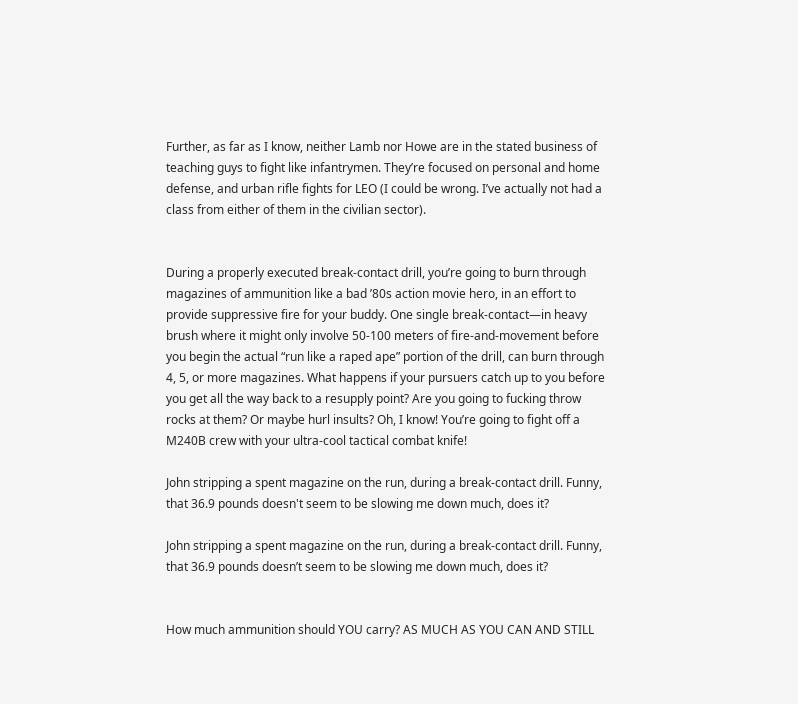Further, as far as I know, neither Lamb nor Howe are in the stated business of teaching guys to fight like infantrymen. They’re focused on personal and home defense, and urban rifle fights for LEO (I could be wrong. I’ve actually not had a class from either of them in the civilian sector).


During a properly executed break-contact drill, you’re going to burn through magazines of ammunition like a bad ’80s action movie hero, in an effort to provide suppressive fire for your buddy. One single break-contact—in heavy brush where it might only involve 50-100 meters of fire-and-movement before you begin the actual “run like a raped ape” portion of the drill, can burn through 4, 5, or more magazines. What happens if your pursuers catch up to you before you get all the way back to a resupply point? Are you going to fucking throw rocks at them? Or maybe hurl insults? Oh, I know! You’re going to fight off a M240B crew with your ultra-cool tactical combat knife!

John stripping a spent magazine on the run, during a break-contact drill. Funny, that 36.9 pounds doesn't seem to be slowing me down much, does it?

John stripping a spent magazine on the run, during a break-contact drill. Funny, that 36.9 pounds doesn’t seem to be slowing me down much, does it?


How much ammunition should YOU carry? AS MUCH AS YOU CAN AND STILL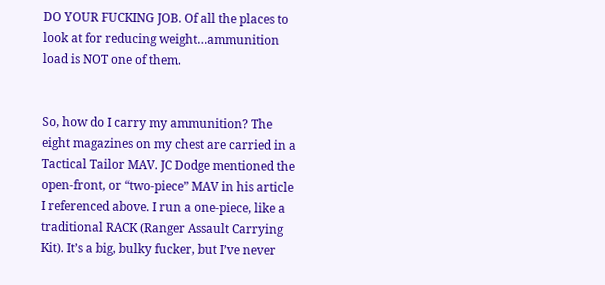DO YOUR FUCKING JOB. Of all the places to look at for reducing weight…ammunition load is NOT one of them.


So, how do I carry my ammunition? The eight magazines on my chest are carried in a Tactical Tailor MAV. JC Dodge mentioned the open-front, or “two-piece” MAV in his article I referenced above. I run a one-piece, like a traditional RACK (Ranger Assault Carrying Kit). It’s a big, bulky fucker, but I’ve never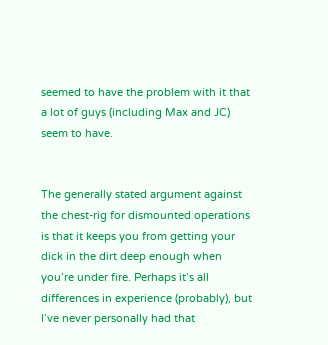seemed to have the problem with it that a lot of guys (including Max and JC) seem to have.


The generally stated argument against the chest-rig for dismounted operations is that it keeps you from getting your dick in the dirt deep enough when you’re under fire. Perhaps it’s all differences in experience (probably), but I’ve never personally had that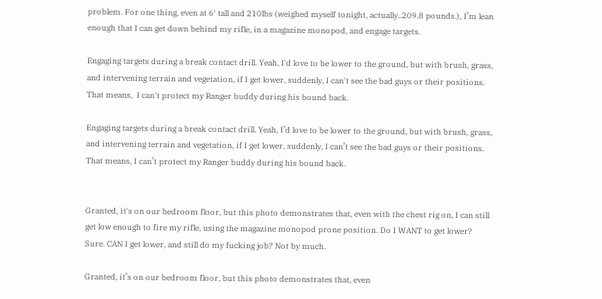problem. For one thing, even at 6′ tall and 210lbs (weighed myself tonight, actually..209.8 pounds.), I’m lean enough that I can get down behind my rifle, in a magazine monopod, and engage targets.

Engaging targets during a break contact drill. Yeah, I'd love to be lower to the ground, but with brush, grass, and intervening terrain and vegetation, if I get lower, suddenly, I can't see the bad guys or their positions. That means,  I can't protect my Ranger buddy during his bound back.

Engaging targets during a break contact drill. Yeah, I’d love to be lower to the ground, but with brush, grass, and intervening terrain and vegetation, if I get lower, suddenly, I can’t see the bad guys or their positions. That means, I can’t protect my Ranger buddy during his bound back.


Granted, it's on our bedroom floor, but this photo demonstrates that, even with the chest rig on, I can still get low enough to fire my rifle, using the magazine monopod prone position. Do I WANT to get lower? Sure. CAN I get lower, and still do my fucking job? Not by much.

Granted, it’s on our bedroom floor, but this photo demonstrates that, even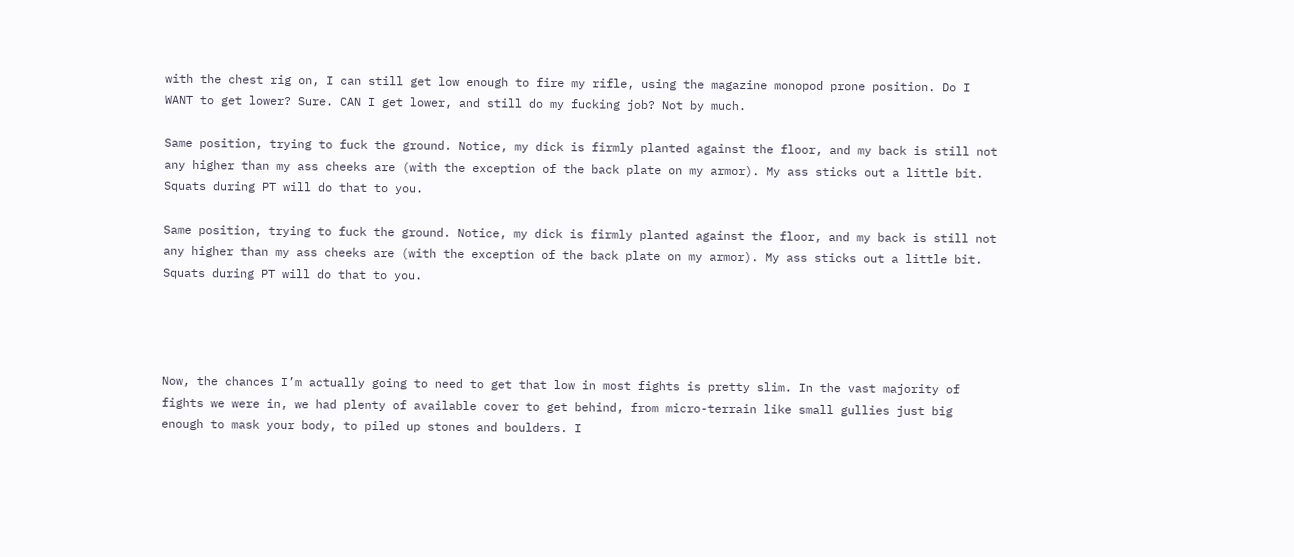with the chest rig on, I can still get low enough to fire my rifle, using the magazine monopod prone position. Do I WANT to get lower? Sure. CAN I get lower, and still do my fucking job? Not by much.

Same position, trying to fuck the ground. Notice, my dick is firmly planted against the floor, and my back is still not any higher than my ass cheeks are (with the exception of the back plate on my armor). My ass sticks out a little bit. Squats during PT will do that to you.

Same position, trying to fuck the ground. Notice, my dick is firmly planted against the floor, and my back is still not any higher than my ass cheeks are (with the exception of the back plate on my armor). My ass sticks out a little bit. Squats during PT will do that to you.




Now, the chances I’m actually going to need to get that low in most fights is pretty slim. In the vast majority of fights we were in, we had plenty of available cover to get behind, from micro-terrain like small gullies just big enough to mask your body, to piled up stones and boulders. I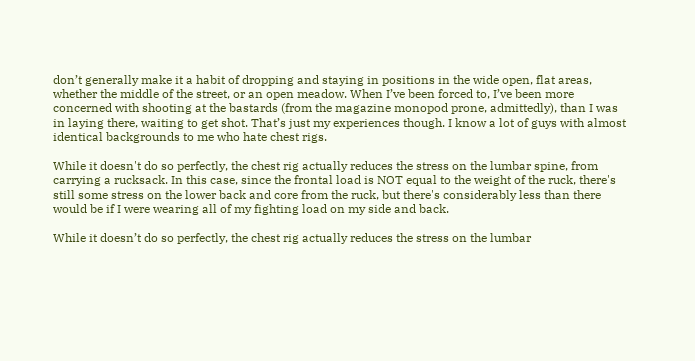don’t generally make it a habit of dropping and staying in positions in the wide open, flat areas, whether the middle of the street, or an open meadow. When I’ve been forced to, I’ve been more concerned with shooting at the bastards (from the magazine monopod prone, admittedly), than I was in laying there, waiting to get shot. That’s just my experiences though. I know a lot of guys with almost identical backgrounds to me who hate chest rigs.

While it doesn't do so perfectly, the chest rig actually reduces the stress on the lumbar spine, from carrying a rucksack. In this case, since the frontal load is NOT equal to the weight of the ruck, there's still some stress on the lower back and core from the ruck, but there's considerably less than there would be if I were wearing all of my fighting load on my side and back.

While it doesn’t do so perfectly, the chest rig actually reduces the stress on the lumbar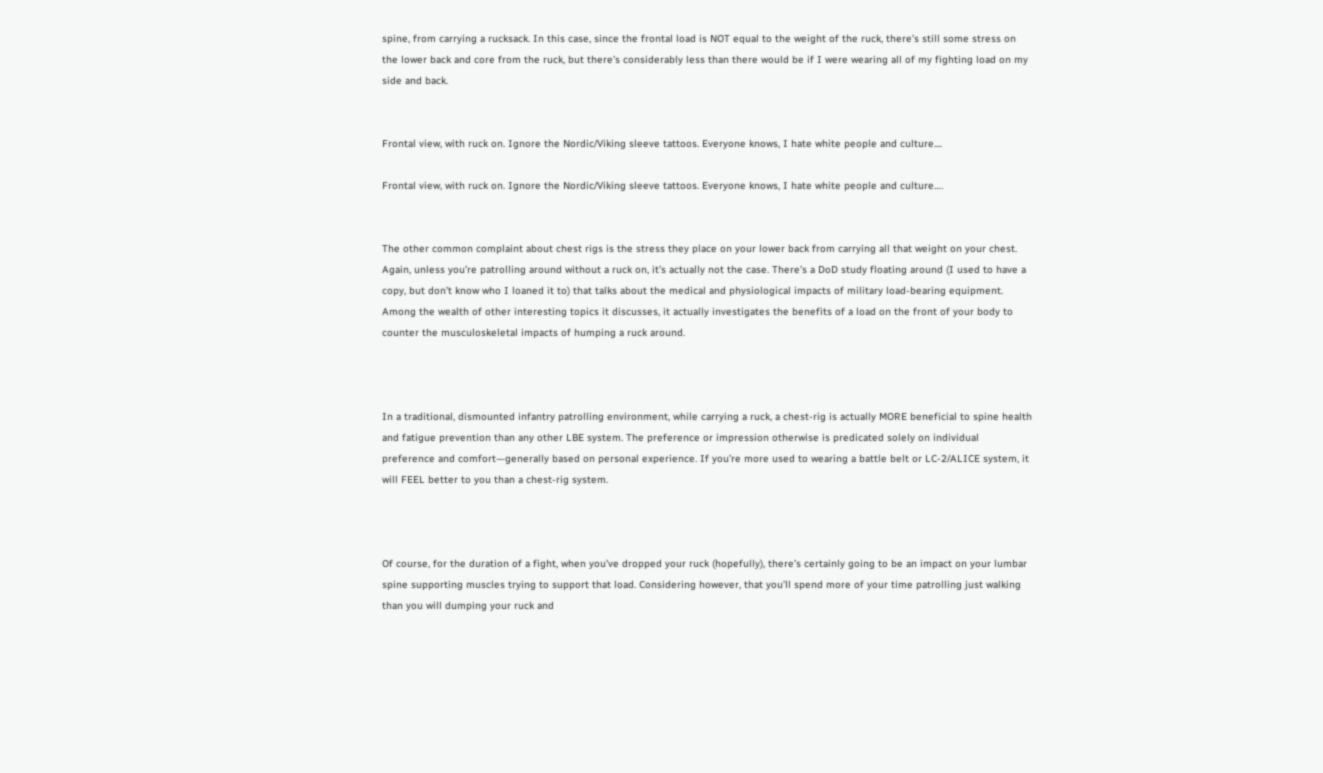spine, from carrying a rucksack. In this case, since the frontal load is NOT equal to the weight of the ruck, there’s still some stress on the lower back and core from the ruck, but there’s considerably less than there would be if I were wearing all of my fighting load on my side and back.


Frontal view, with ruck on. Ignore the Nordic/Viking sleeve tattoos. Everyone knows, I hate white people and culture....

Frontal view, with ruck on. Ignore the Nordic/Viking sleeve tattoos. Everyone knows, I hate white people and culture….


The other common complaint about chest rigs is the stress they place on your lower back from carrying all that weight on your chest. Again, unless you’re patrolling around without a ruck on, it’s actually not the case. There’s a DoD study floating around (I used to have a copy, but don’t know who I loaned it to) that talks about the medical and physiological impacts of military load-bearing equipment. Among the wealth of other interesting topics it discusses, it actually investigates the benefits of a load on the front of your body to counter the musculoskeletal impacts of humping a ruck around.



In a traditional, dismounted infantry patrolling environment, while carrying a ruck, a chest-rig is actually MORE beneficial to spine health and fatigue prevention than any other LBE system. The preference or impression otherwise is predicated solely on individual preference and comfort—generally based on personal experience. If you’re more used to wearing a battle belt or LC-2/ALICE system, it will FEEL better to you than a chest-rig system.



Of course, for the duration of a fight, when you’ve dropped your ruck (hopefully), there’s certainly going to be an impact on your lumbar spine supporting muscles trying to support that load. Considering however, that you’ll spend more of your time patrolling just walking than you will dumping your ruck and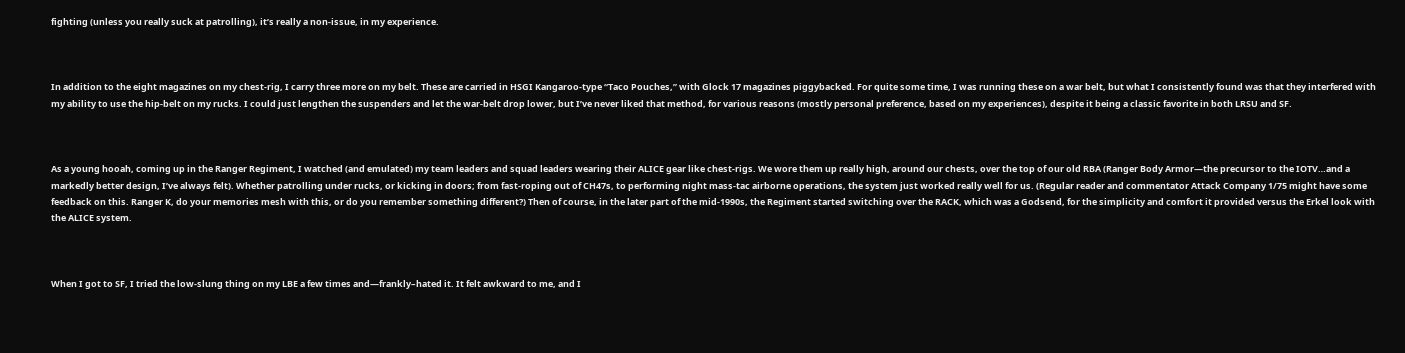fighting (unless you really suck at patrolling), it’s really a non-issue, in my experience.



In addition to the eight magazines on my chest-rig, I carry three more on my belt. These are carried in HSGI Kangaroo-type “Taco Pouches,” with Glock 17 magazines piggybacked. For quite some time, I was running these on a war belt, but what I consistently found was that they interfered with my ability to use the hip-belt on my rucks. I could just lengthen the suspenders and let the war-belt drop lower, but I’ve never liked that method, for various reasons (mostly personal preference, based on my experiences), despite it being a classic favorite in both LRSU and SF.



As a young hooah, coming up in the Ranger Regiment, I watched (and emulated) my team leaders and squad leaders wearing their ALICE gear like chest-rigs. We wore them up really high, around our chests, over the top of our old RBA (Ranger Body Armor—the precursor to the IOTV…and a markedly better design, I’ve always felt). Whether patrolling under rucks, or kicking in doors; from fast-roping out of CH47s, to performing night mass-tac airborne operations, the system just worked really well for us. (Regular reader and commentator Attack Company 1/75 might have some feedback on this. Ranger K, do your memories mesh with this, or do you remember something different?) Then of course, in the later part of the mid-1990s, the Regiment started switching over the RACK, which was a Godsend, for the simplicity and comfort it provided versus the Erkel look with the ALICE system.



When I got to SF, I tried the low-slung thing on my LBE a few times and—frankly–hated it. It felt awkward to me, and I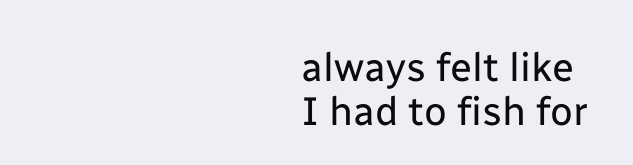always felt like I had to fish for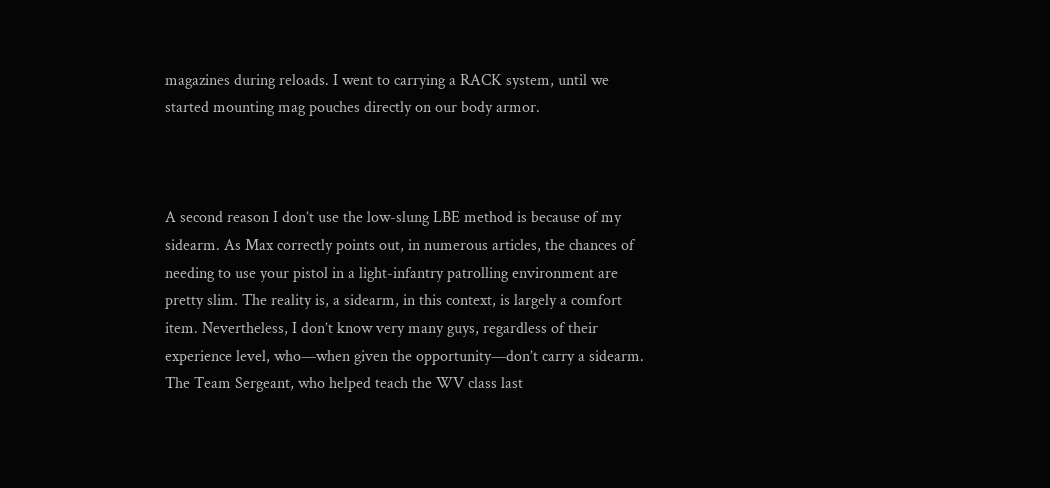magazines during reloads. I went to carrying a RACK system, until we started mounting mag pouches directly on our body armor.



A second reason I don’t use the low-slung LBE method is because of my sidearm. As Max correctly points out, in numerous articles, the chances of needing to use your pistol in a light-infantry patrolling environment are pretty slim. The reality is, a sidearm, in this context, is largely a comfort item. Nevertheless, I don’t know very many guys, regardless of their experience level, who—when given the opportunity—don’t carry a sidearm. The Team Sergeant, who helped teach the WV class last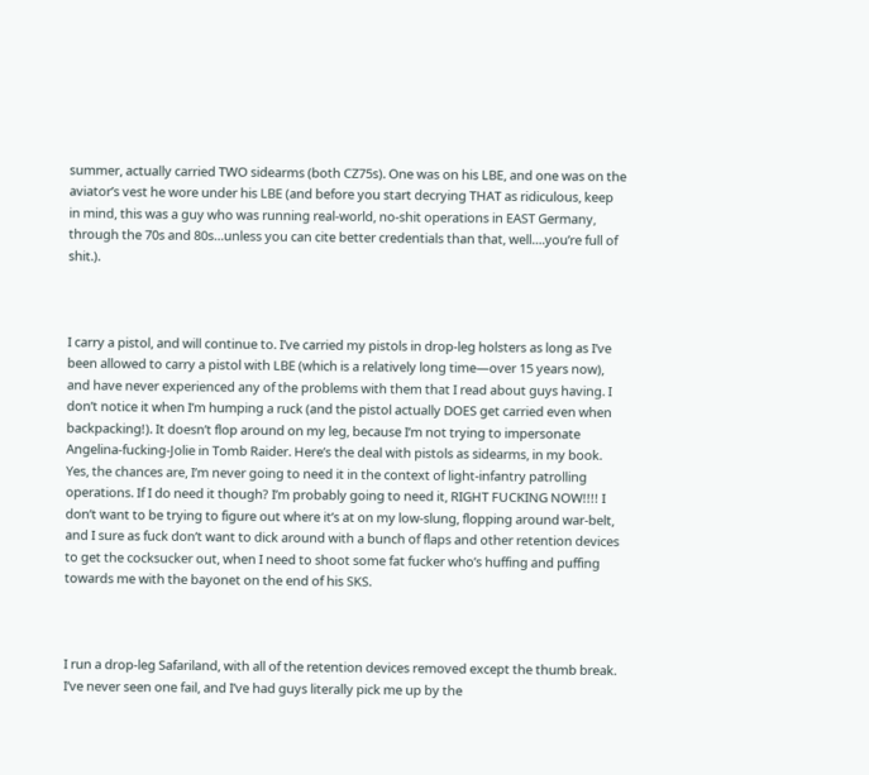summer, actually carried TWO sidearms (both CZ75s). One was on his LBE, and one was on the aviator’s vest he wore under his LBE (and before you start decrying THAT as ridiculous, keep in mind, this was a guy who was running real-world, no-shit operations in EAST Germany, through the 70s and 80s…unless you can cite better credentials than that, well….you’re full of shit.).



I carry a pistol, and will continue to. I’ve carried my pistols in drop-leg holsters as long as I’ve been allowed to carry a pistol with LBE (which is a relatively long time—over 15 years now), and have never experienced any of the problems with them that I read about guys having. I don’t notice it when I’m humping a ruck (and the pistol actually DOES get carried even when backpacking!). It doesn’t flop around on my leg, because I’m not trying to impersonate Angelina-fucking-Jolie in Tomb Raider. Here’s the deal with pistols as sidearms, in my book. Yes, the chances are, I’m never going to need it in the context of light-infantry patrolling operations. If I do need it though? I’m probably going to need it, RIGHT FUCKING NOW!!!! I don’t want to be trying to figure out where it’s at on my low-slung, flopping around war-belt, and I sure as fuck don’t want to dick around with a bunch of flaps and other retention devices to get the cocksucker out, when I need to shoot some fat fucker who’s huffing and puffing towards me with the bayonet on the end of his SKS.



I run a drop-leg Safariland, with all of the retention devices removed except the thumb break. I’ve never seen one fail, and I’ve had guys literally pick me up by the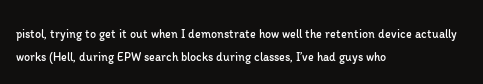pistol, trying to get it out when I demonstrate how well the retention device actually works (Hell, during EPW search blocks during classes, I’ve had guys who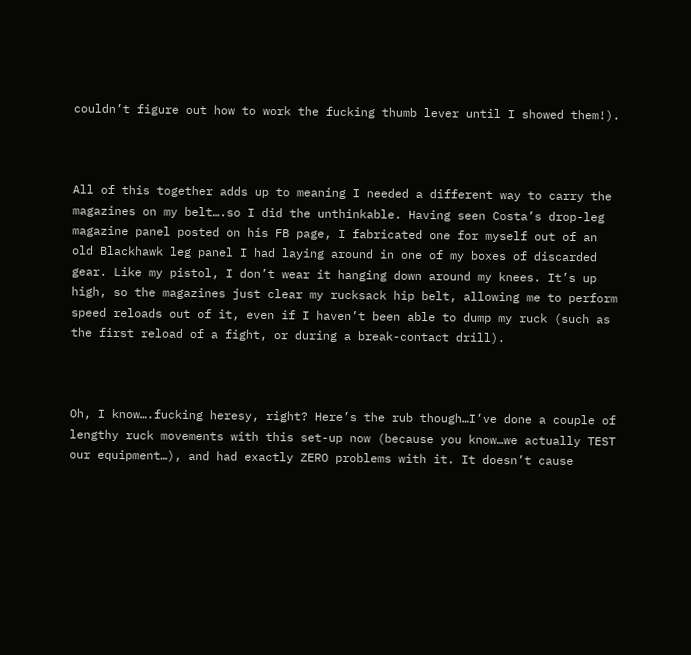couldn’t figure out how to work the fucking thumb lever until I showed them!).



All of this together adds up to meaning I needed a different way to carry the magazines on my belt….so I did the unthinkable. Having seen Costa’s drop-leg magazine panel posted on his FB page, I fabricated one for myself out of an old Blackhawk leg panel I had laying around in one of my boxes of discarded gear. Like my pistol, I don’t wear it hanging down around my knees. It’s up high, so the magazines just clear my rucksack hip belt, allowing me to perform speed reloads out of it, even if I haven’t been able to dump my ruck (such as the first reload of a fight, or during a break-contact drill).



Oh, I know….fucking heresy, right? Here’s the rub though…I’ve done a couple of lengthy ruck movements with this set-up now (because you know…we actually TEST our equipment…), and had exactly ZERO problems with it. It doesn’t cause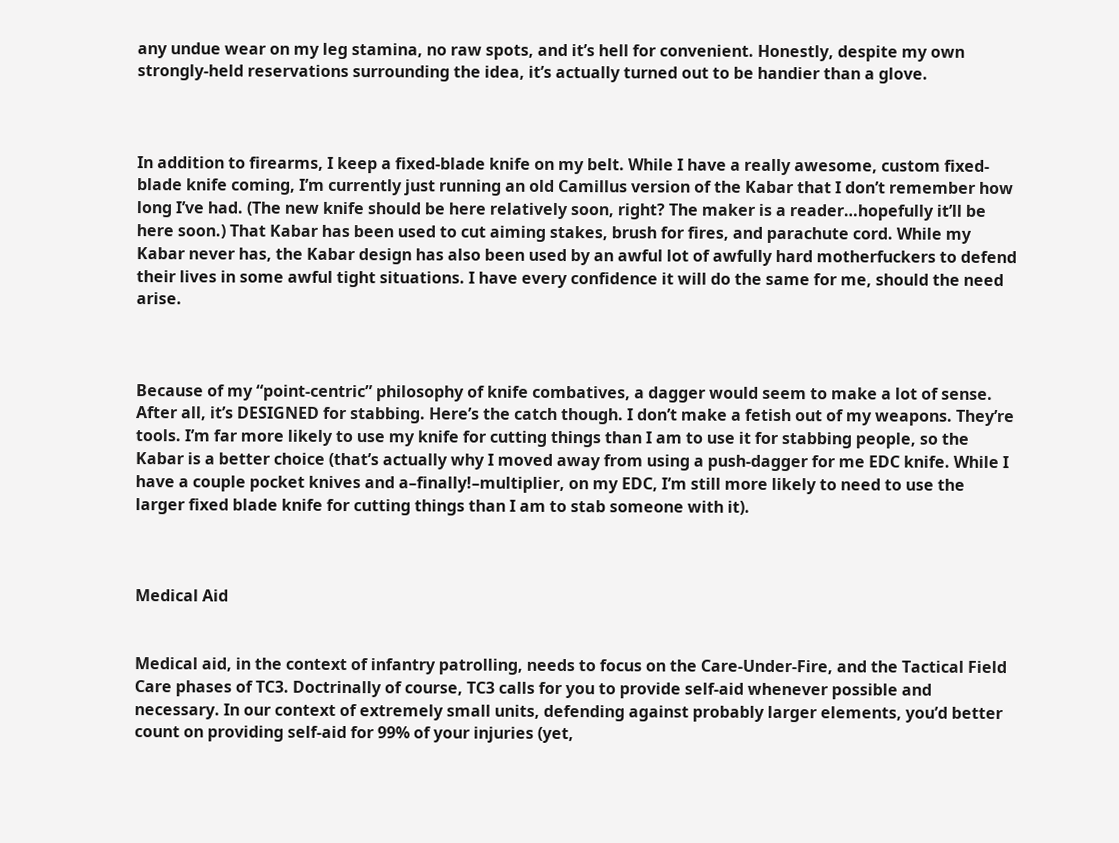any undue wear on my leg stamina, no raw spots, and it’s hell for convenient. Honestly, despite my own strongly-held reservations surrounding the idea, it’s actually turned out to be handier than a glove.



In addition to firearms, I keep a fixed-blade knife on my belt. While I have a really awesome, custom fixed-blade knife coming, I’m currently just running an old Camillus version of the Kabar that I don’t remember how long I’ve had. (The new knife should be here relatively soon, right? The maker is a reader…hopefully it’ll be here soon.) That Kabar has been used to cut aiming stakes, brush for fires, and parachute cord. While my Kabar never has, the Kabar design has also been used by an awful lot of awfully hard motherfuckers to defend their lives in some awful tight situations. I have every confidence it will do the same for me, should the need arise.



Because of my “point-centric” philosophy of knife combatives, a dagger would seem to make a lot of sense. After all, it’s DESIGNED for stabbing. Here’s the catch though. I don’t make a fetish out of my weapons. They’re tools. I’m far more likely to use my knife for cutting things than I am to use it for stabbing people, so the Kabar is a better choice (that’s actually why I moved away from using a push-dagger for me EDC knife. While I have a couple pocket knives and a–finally!–multiplier, on my EDC, I’m still more likely to need to use the larger fixed blade knife for cutting things than I am to stab someone with it).



Medical Aid


Medical aid, in the context of infantry patrolling, needs to focus on the Care-Under-Fire, and the Tactical Field Care phases of TC3. Doctrinally of course, TC3 calls for you to provide self-aid whenever possible and necessary. In our context of extremely small units, defending against probably larger elements, you’d better count on providing self-aid for 99% of your injuries (yet,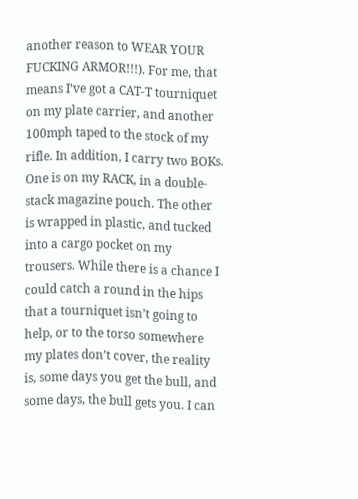another reason to WEAR YOUR FUCKING ARMOR!!!). For me, that means I’ve got a CAT-T tourniquet on my plate carrier, and another 100mph taped to the stock of my rifle. In addition, I carry two BOKs. One is on my RACK, in a double-stack magazine pouch. The other is wrapped in plastic, and tucked into a cargo pocket on my trousers. While there is a chance I could catch a round in the hips that a tourniquet isn’t going to help, or to the torso somewhere my plates don’t cover, the reality is, some days you get the bull, and some days, the bull gets you. I can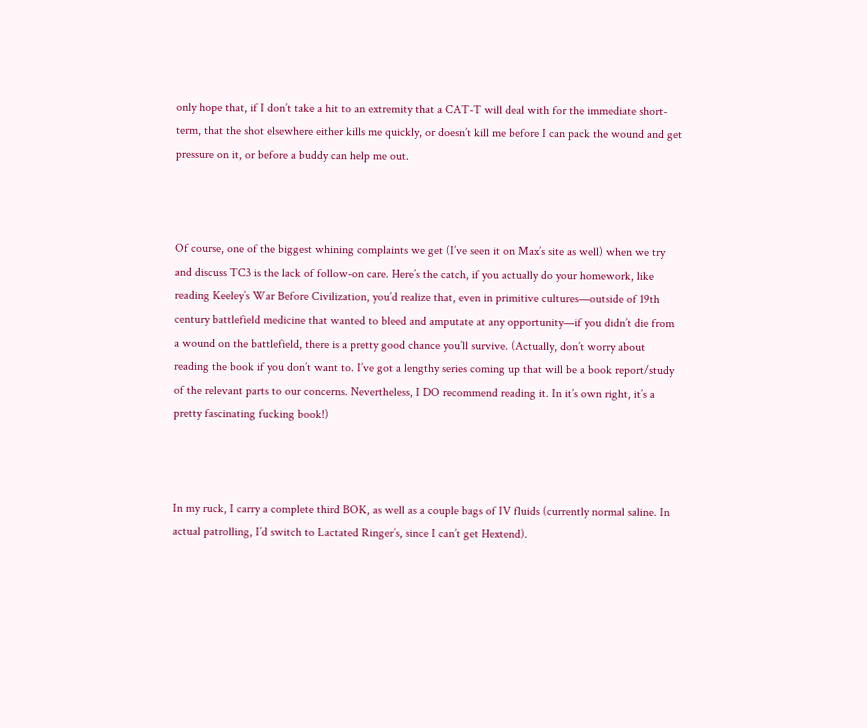only hope that, if I don’t take a hit to an extremity that a CAT-T will deal with for the immediate short-term, that the shot elsewhere either kills me quickly, or doesn’t kill me before I can pack the wound and get pressure on it, or before a buddy can help me out.



Of course, one of the biggest whining complaints we get (I’ve seen it on Max’s site as well) when we try and discuss TC3 is the lack of follow-on care. Here’s the catch, if you actually do your homework, like reading Keeley’s War Before Civilization, you’d realize that, even in primitive cultures—outside of 19th century battlefield medicine that wanted to bleed and amputate at any opportunity—if you didn’t die from a wound on the battlefield, there is a pretty good chance you’ll survive. (Actually, don’t worry about reading the book if you don’t want to. I’ve got a lengthy series coming up that will be a book report/study of the relevant parts to our concerns. Nevertheless, I DO recommend reading it. In it’s own right, it’s a pretty fascinating fucking book!)



In my ruck, I carry a complete third BOK, as well as a couple bags of IV fluids (currently normal saline. In actual patrolling, I’d switch to Lactated Ringer’s, since I can’t get Hextend).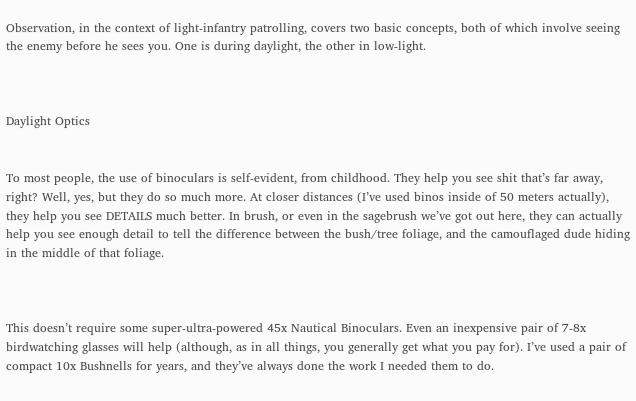Observation, in the context of light-infantry patrolling, covers two basic concepts, both of which involve seeing the enemy before he sees you. One is during daylight, the other in low-light.



Daylight Optics


To most people, the use of binoculars is self-evident, from childhood. They help you see shit that’s far away, right? Well, yes, but they do so much more. At closer distances (I’ve used binos inside of 50 meters actually), they help you see DETAILS much better. In brush, or even in the sagebrush we’ve got out here, they can actually help you see enough detail to tell the difference between the bush/tree foliage, and the camouflaged dude hiding in the middle of that foliage.



This doesn’t require some super-ultra-powered 45x Nautical Binoculars. Even an inexpensive pair of 7-8x birdwatching glasses will help (although, as in all things, you generally get what you pay for). I’ve used a pair of compact 10x Bushnells for years, and they’ve always done the work I needed them to do.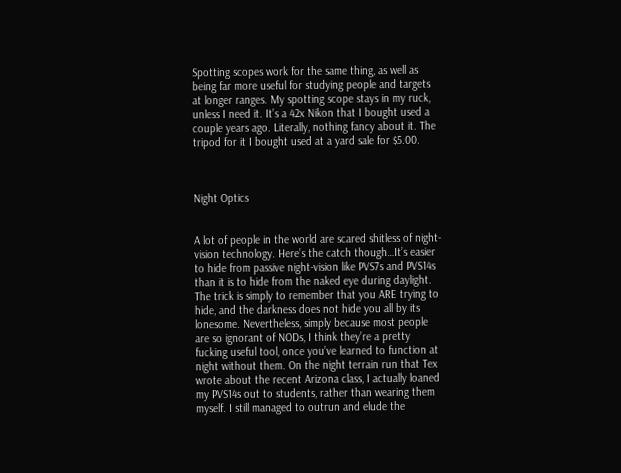Spotting scopes work for the same thing, as well as being far more useful for studying people and targets at longer ranges. My spotting scope stays in my ruck, unless I need it. It’s a 42x Nikon that I bought used a couple years ago. Literally, nothing fancy about it. The tripod for it I bought used at a yard sale for $5.00.



Night Optics


A lot of people in the world are scared shitless of night-vision technology. Here’s the catch though…It’s easier to hide from passive night-vision like PVS7s and PVS14s than it is to hide from the naked eye during daylight. The trick is simply to remember that you ARE trying to hide, and the darkness does not hide you all by its lonesome. Nevertheless, simply because most people are so ignorant of NODs, I think they’re a pretty fucking useful tool, once you’ve learned to function at night without them. On the night terrain run that Tex wrote about the recent Arizona class, I actually loaned my PVS14s out to students, rather than wearing them myself. I still managed to outrun and elude the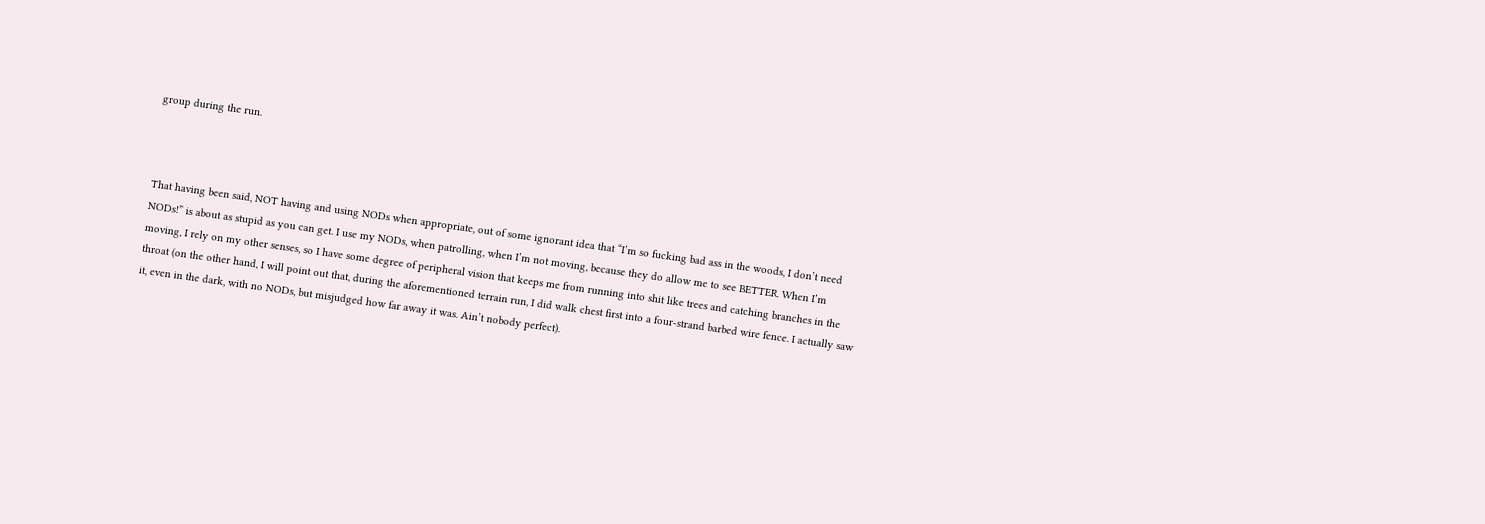group during the run.



That having been said, NOT having and using NODs when appropriate, out of some ignorant idea that “I’m so fucking bad ass in the woods, I don’t need NODs!” is about as stupid as you can get. I use my NODs, when patrolling, when I’m not moving, because they do allow me to see BETTER. When I’m moving, I rely on my other senses, so I have some degree of peripheral vision that keeps me from running into shit like trees and catching branches in the throat (on the other hand, I will point out that, during the aforementioned terrain run, I did walk chest first into a four-strand barbed wire fence. I actually saw it, even in the dark, with no NODs, but misjudged how far away it was. Ain’t nobody perfect).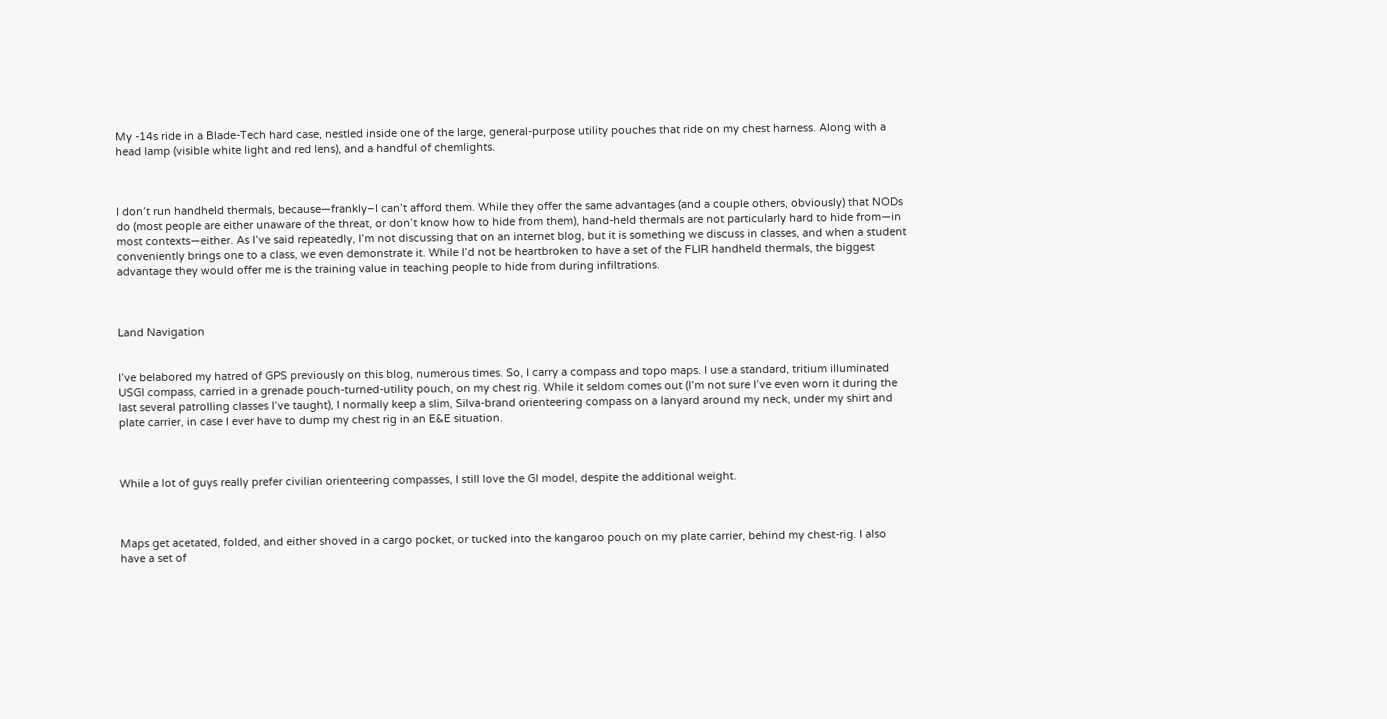My -14s ride in a Blade-Tech hard case, nestled inside one of the large, general-purpose utility pouches that ride on my chest harness. Along with a head lamp (visible white light and red lens), and a handful of chemlights.



I don’t run handheld thermals, because—frankly–I can’t afford them. While they offer the same advantages (and a couple others, obviously) that NODs do (most people are either unaware of the threat, or don’t know how to hide from them), hand-held thermals are not particularly hard to hide from—in most contexts—either. As I’ve said repeatedly, I’m not discussing that on an internet blog, but it is something we discuss in classes, and when a student conveniently brings one to a class, we even demonstrate it. While I’d not be heartbroken to have a set of the FLIR handheld thermals, the biggest advantage they would offer me is the training value in teaching people to hide from during infiltrations.



Land Navigation


I’ve belabored my hatred of GPS previously on this blog, numerous times. So, I carry a compass and topo maps. I use a standard, tritium illuminated USGI compass, carried in a grenade pouch-turned-utility pouch, on my chest rig. While it seldom comes out (I’m not sure I’ve even worn it during the last several patrolling classes I’ve taught), I normally keep a slim, Silva-brand orienteering compass on a lanyard around my neck, under my shirt and plate carrier, in case I ever have to dump my chest rig in an E&E situation.



While a lot of guys really prefer civilian orienteering compasses, I still love the GI model, despite the additional weight.



Maps get acetated, folded, and either shoved in a cargo pocket, or tucked into the kangaroo pouch on my plate carrier, behind my chest-rig. I also have a set of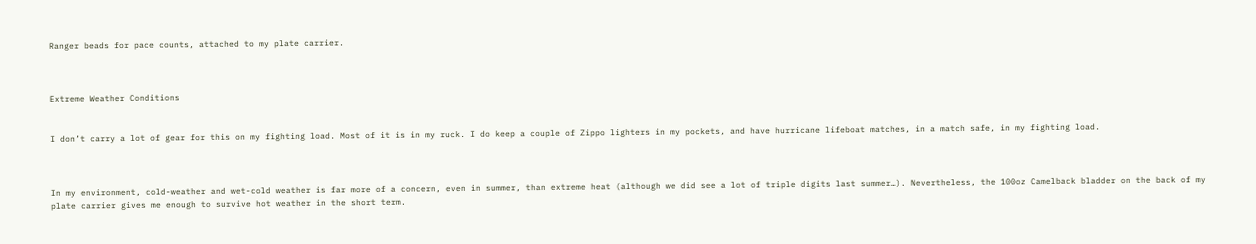Ranger beads for pace counts, attached to my plate carrier.



Extreme Weather Conditions


I don’t carry a lot of gear for this on my fighting load. Most of it is in my ruck. I do keep a couple of Zippo lighters in my pockets, and have hurricane lifeboat matches, in a match safe, in my fighting load.



In my environment, cold-weather and wet-cold weather is far more of a concern, even in summer, than extreme heat (although we did see a lot of triple digits last summer…). Nevertheless, the 100oz Camelback bladder on the back of my plate carrier gives me enough to survive hot weather in the short term.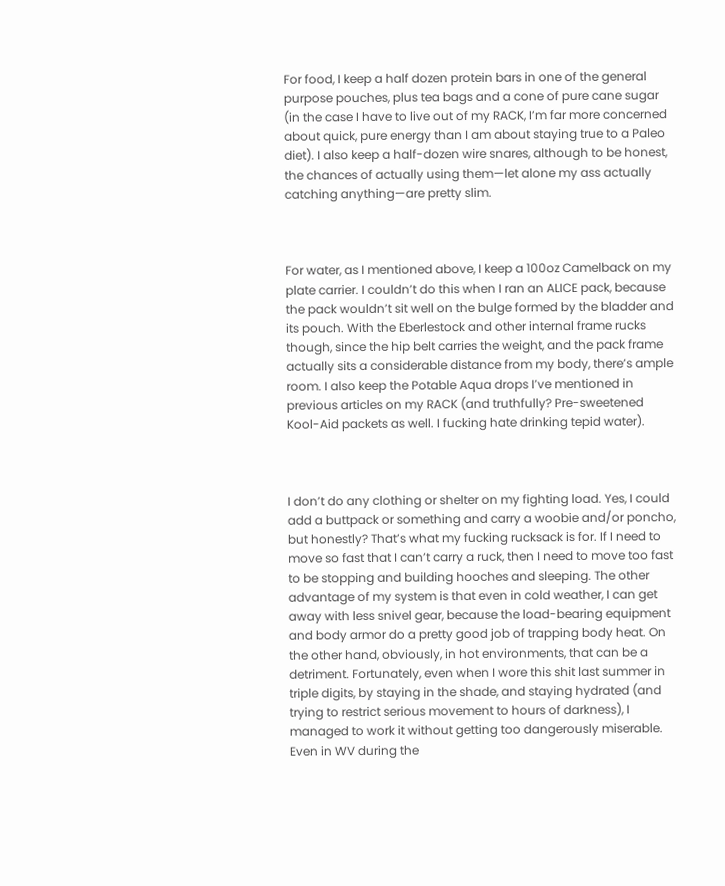For food, I keep a half dozen protein bars in one of the general purpose pouches, plus tea bags and a cone of pure cane sugar (in the case I have to live out of my RACK, I’m far more concerned about quick, pure energy than I am about staying true to a Paleo diet). I also keep a half-dozen wire snares, although to be honest, the chances of actually using them—let alone my ass actually catching anything—are pretty slim.



For water, as I mentioned above, I keep a 100oz Camelback on my plate carrier. I couldn’t do this when I ran an ALICE pack, because the pack wouldn’t sit well on the bulge formed by the bladder and its pouch. With the Eberlestock and other internal frame rucks though, since the hip belt carries the weight, and the pack frame actually sits a considerable distance from my body, there’s ample room. I also keep the Potable Aqua drops I’ve mentioned in previous articles on my RACK (and truthfully? Pre-sweetened Kool-Aid packets as well. I fucking hate drinking tepid water).



I don’t do any clothing or shelter on my fighting load. Yes, I could add a buttpack or something and carry a woobie and/or poncho, but honestly? That’s what my fucking rucksack is for. If I need to move so fast that I can’t carry a ruck, then I need to move too fast to be stopping and building hooches and sleeping. The other advantage of my system is that even in cold weather, I can get away with less snivel gear, because the load-bearing equipment and body armor do a pretty good job of trapping body heat. On the other hand, obviously, in hot environments, that can be a detriment. Fortunately, even when I wore this shit last summer in triple digits, by staying in the shade, and staying hydrated (and trying to restrict serious movement to hours of darkness), I managed to work it without getting too dangerously miserable. Even in WV during the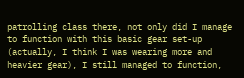patrolling class there, not only did I manage to function with this basic gear set-up (actually, I think I was wearing more and heavier gear), I still managed to function,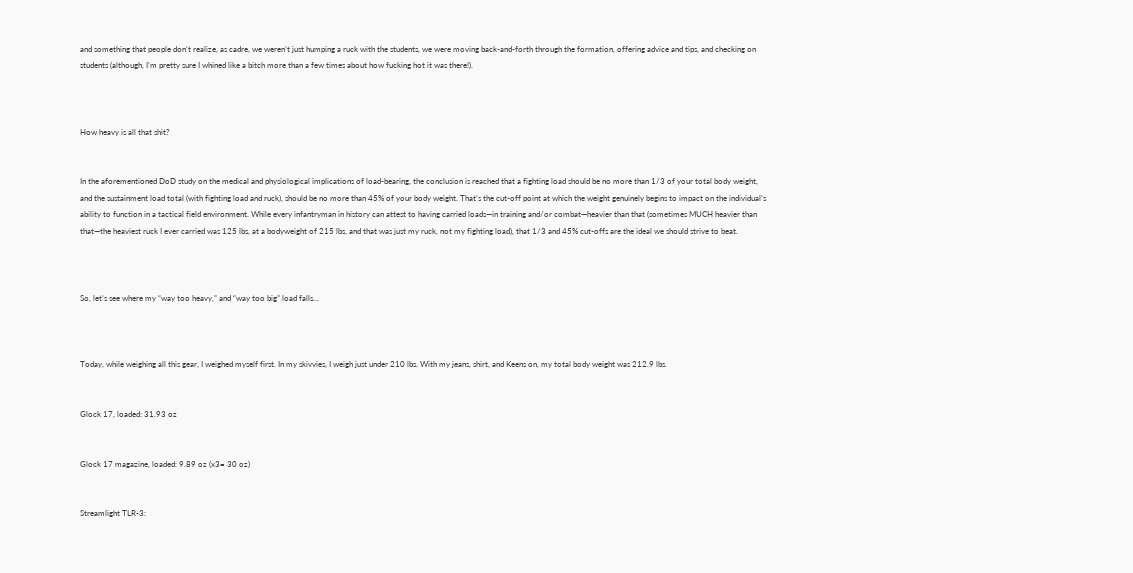and something that people don’t realize, as cadre, we weren’t just humping a ruck with the students, we were moving back-and-forth through the formation, offering advice and tips, and checking on students (although, I’m pretty sure I whined like a bitch more than a few times about how fucking hot it was there!).



How heavy is all that shit?


In the aforementioned DoD study on the medical and physiological implications of load-bearing, the conclusion is reached that a fighting load should be no more than 1/3 of your total body weight, and the sustainment load total (with fighting load and ruck), should be no more than 45% of your body weight. That’s the cut-off point at which the weight genuinely begins to impact on the individual’s ability to function in a tactical field environment. While every infantryman in history can attest to having carried loads—in training and/or combat—heavier than that (sometimes MUCH heavier than that—the heaviest ruck I ever carried was 125 lbs, at a bodyweight of 215 lbs, and that was just my ruck, not my fighting load), that 1/3 and 45% cut-offs are the ideal we should strive to beat.



So, let’s see where my “way too heavy,” and “way too big” load falls…



Today, while weighing all this gear, I weighed myself first. In my skivvies, I weigh just under 210 lbs. With my jeans, shirt, and Keens on, my total body weight was 212.9 lbs.


Glock 17, loaded: 31.93 oz


Glock 17 magazine, loaded: 9.89 oz (x3= 30 oz)


Streamlight TLR-3: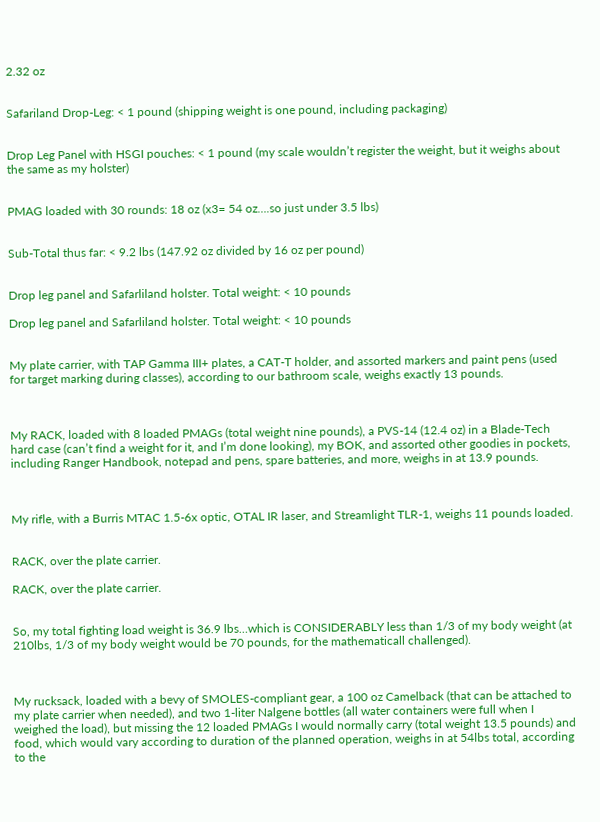2.32 oz


Safariland Drop-Leg: < 1 pound (shipping weight is one pound, including packaging)


Drop Leg Panel with HSGI pouches: < 1 pound (my scale wouldn’t register the weight, but it weighs about the same as my holster)


PMAG loaded with 30 rounds: 18 oz (x3= 54 oz….so just under 3.5 lbs)


Sub-Total thus far: < 9.2 lbs (147.92 oz divided by 16 oz per pound)


Drop leg panel and Safarliland holster. Total weight: < 10 pounds

Drop leg panel and Safarliland holster. Total weight: < 10 pounds


My plate carrier, with TAP Gamma III+ plates, a CAT-T holder, and assorted markers and paint pens (used for target marking during classes), according to our bathroom scale, weighs exactly 13 pounds.



My RACK, loaded with 8 loaded PMAGs (total weight nine pounds), a PVS-14 (12.4 oz) in a Blade-Tech hard case (can’t find a weight for it, and I’m done looking), my BOK, and assorted other goodies in pockets, including Ranger Handbook, notepad and pens, spare batteries, and more, weighs in at 13.9 pounds.



My rifle, with a Burris MTAC 1.5-6x optic, OTAL IR laser, and Streamlight TLR-1, weighs 11 pounds loaded.


RACK, over the plate carrier.

RACK, over the plate carrier.


So, my total fighting load weight is 36.9 lbs…which is CONSIDERABLY less than 1/3 of my body weight (at 210lbs, 1/3 of my body weight would be 70 pounds, for the mathematicall challenged).



My rucksack, loaded with a bevy of SMOLES-compliant gear, a 100 oz Camelback (that can be attached to my plate carrier when needed), and two 1-liter Nalgene bottles (all water containers were full when I weighed the load), but missing the 12 loaded PMAGs I would normally carry (total weight 13.5 pounds) and food, which would vary according to duration of the planned operation, weighs in at 54lbs total, according to the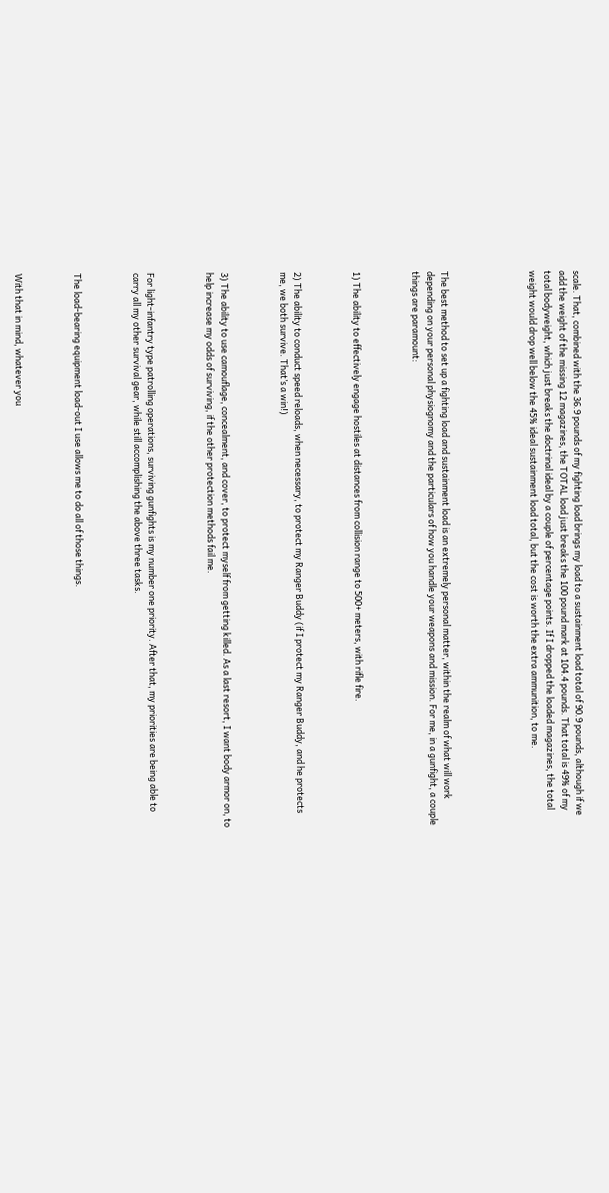scale. That, combined with the 36.9 pounds of my fighting load brings my load to a sustainment load total of 90.9 pounds, although if we add the weight of the missing 12 magazines, the TOTAL load just breaks the 100 pound mark at 104.4 pounds. That total is 49% of my total bodyweight, which just breaks the doctrinal ideal by a couple of percentage points. If I dropped the loaded magazines, the total weight would drop well below the 45% ideal sustainment load total, but the cost is worth the extra ammunition, to me.





The best method to set up a fighting load and sustainment load is an extremely personal matter, within the realm of what will work depending on your personal physiognomy and the particulars of how you handle your weapons and mission. For me, in a gunfight, a couple things are paramount:



1) The ability to effectively engage hostiles at distances from collision range to 500+ meters, with rifle fire.



2) The ability to conduct speed reloads, when necessary, to protect my Ranger Buddy (if I protect my Ranger Buddy, and he protects me, we both survive. That’s a win!)



3) The ability to use camouflage, concealment, and cover, to protect myself from getting killed. As a last resort, I want body armor on, to help increase my odds of surviving, if the other protection methods fail me.



For light-infantry type patrolling operations, surviving gunfights is my number one priority. After that, my priorities are being able to carry all my other survival gear, while still accomplishing the above three tasks.



The load-bearing equipment load-out I use allows me to do all of those things.



With that in mind, whatever you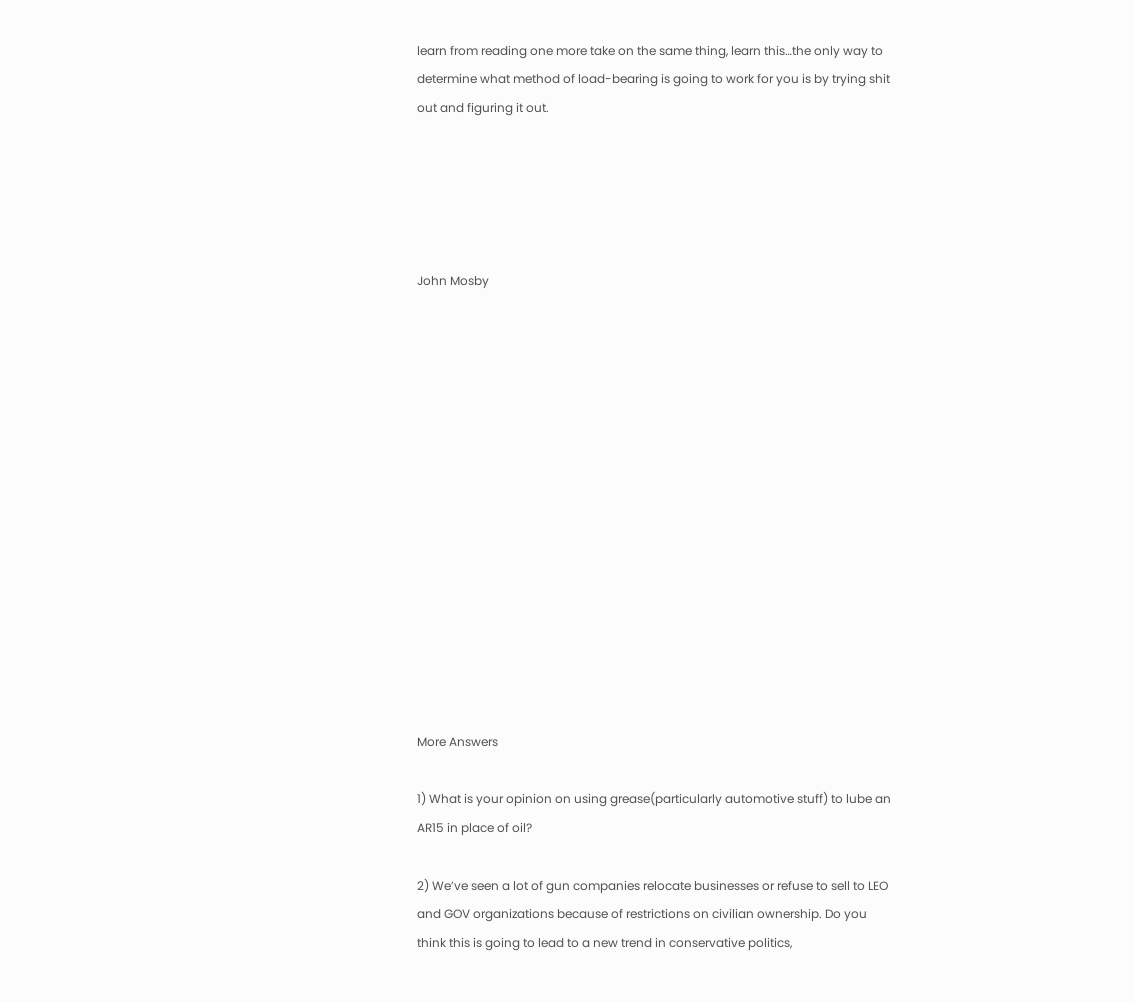learn from reading one more take on the same thing, learn this…the only way to determine what method of load-bearing is going to work for you is by trying shit out and figuring it out.





John Mosby















More Answers

1) What is your opinion on using grease(particularly automotive stuff) to lube an AR15 in place of oil?

2) We’ve seen a lot of gun companies relocate businesses or refuse to sell to LEO and GOV organizations because of restrictions on civilian ownership. Do you think this is going to lead to a new trend in conservative politics,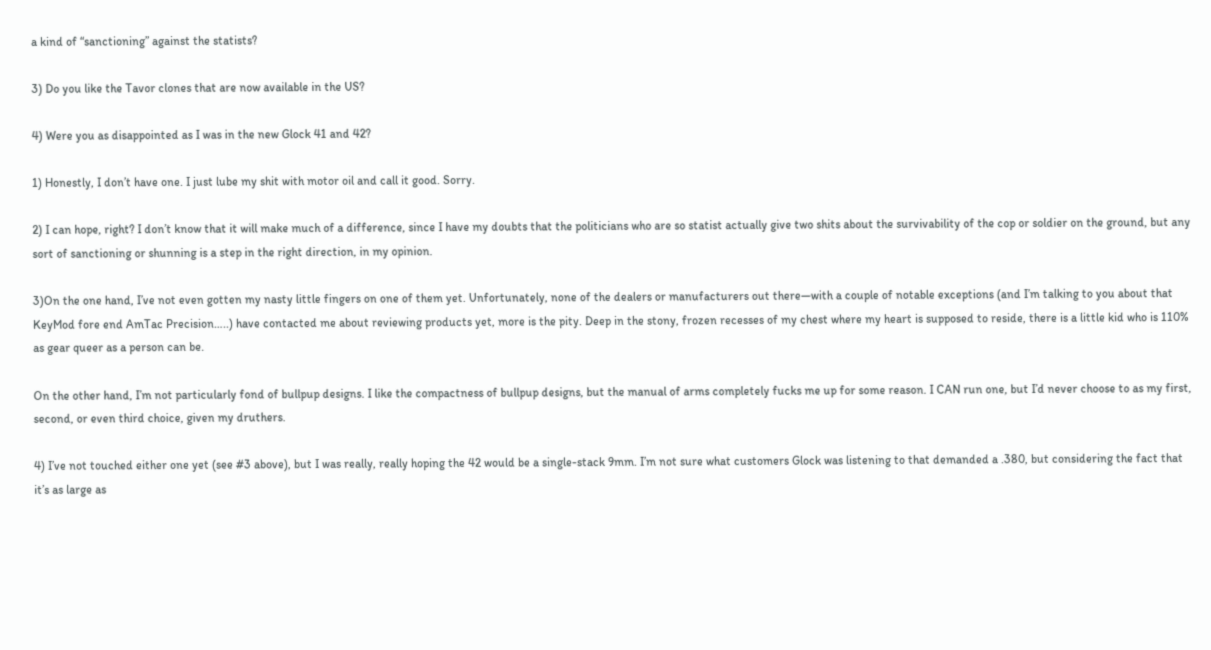a kind of “sanctioning” against the statists?

3) Do you like the Tavor clones that are now available in the US?

4) Were you as disappointed as I was in the new Glock 41 and 42?

1) Honestly, I don’t have one. I just lube my shit with motor oil and call it good. Sorry.

2) I can hope, right? I don’t know that it will make much of a difference, since I have my doubts that the politicians who are so statist actually give two shits about the survivability of the cop or soldier on the ground, but any sort of sanctioning or shunning is a step in the right direction, in my opinion.

3)On the one hand, I’ve not even gotten my nasty little fingers on one of them yet. Unfortunately, none of the dealers or manufacturers out there—with a couple of notable exceptions (and I’m talking to you about that KeyMod fore end AmTac Precision…..) have contacted me about reviewing products yet, more is the pity. Deep in the stony, frozen recesses of my chest where my heart is supposed to reside, there is a little kid who is 110% as gear queer as a person can be.

On the other hand, I’m not particularly fond of bullpup designs. I like the compactness of bullpup designs, but the manual of arms completely fucks me up for some reason. I CAN run one, but I’d never choose to as my first, second, or even third choice, given my druthers.

4) I’ve not touched either one yet (see #3 above), but I was really, really hoping the 42 would be a single-stack 9mm. I’m not sure what customers Glock was listening to that demanded a .380, but considering the fact that it’s as large as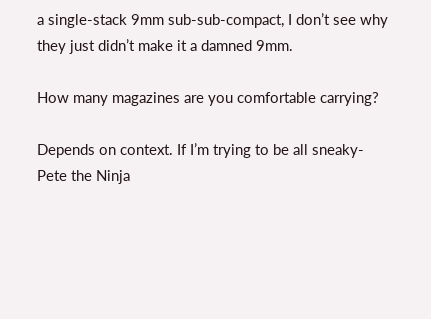a single-stack 9mm sub-sub-compact, I don’t see why they just didn’t make it a damned 9mm.

How many magazines are you comfortable carrying?

Depends on context. If I’m trying to be all sneaky-Pete the Ninja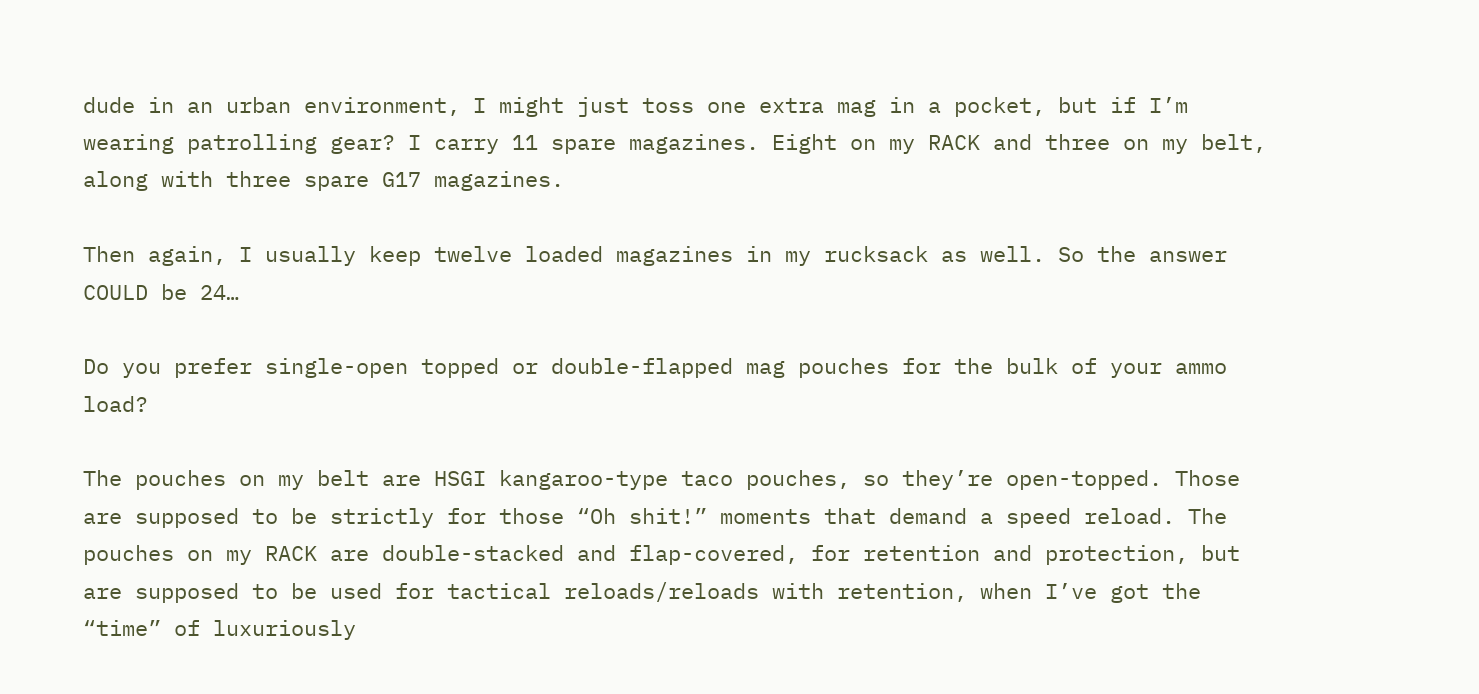dude in an urban environment, I might just toss one extra mag in a pocket, but if I’m wearing patrolling gear? I carry 11 spare magazines. Eight on my RACK and three on my belt, along with three spare G17 magazines.

Then again, I usually keep twelve loaded magazines in my rucksack as well. So the answer COULD be 24…

Do you prefer single-open topped or double-flapped mag pouches for the bulk of your ammo load?

The pouches on my belt are HSGI kangaroo-type taco pouches, so they’re open-topped. Those are supposed to be strictly for those “Oh shit!” moments that demand a speed reload. The pouches on my RACK are double-stacked and flap-covered, for retention and protection, but are supposed to be used for tactical reloads/reloads with retention, when I’ve got the “time” of luxuriously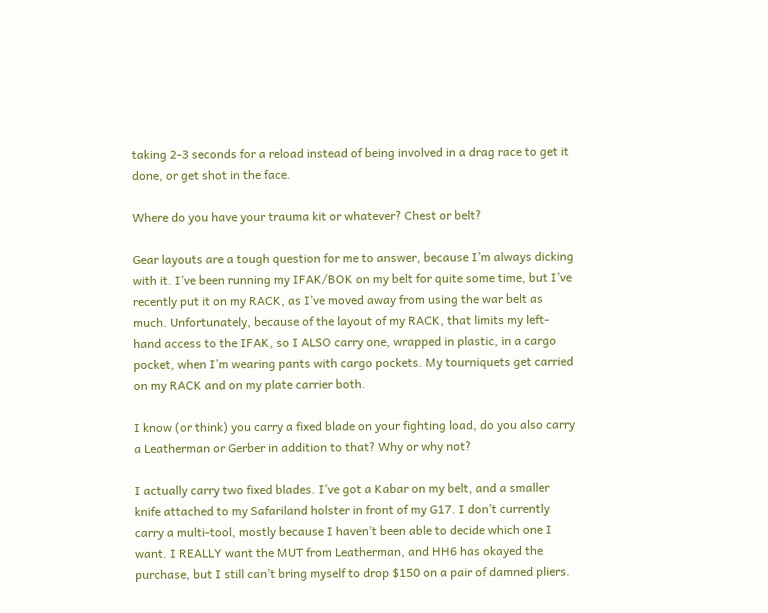taking 2-3 seconds for a reload instead of being involved in a drag race to get it done, or get shot in the face.

Where do you have your trauma kit or whatever? Chest or belt?

Gear layouts are a tough question for me to answer, because I’m always dicking with it. I’ve been running my IFAK/BOK on my belt for quite some time, but I’ve recently put it on my RACK, as I’ve moved away from using the war belt as much. Unfortunately, because of the layout of my RACK, that limits my left-hand access to the IFAK, so I ALSO carry one, wrapped in plastic, in a cargo pocket, when I’m wearing pants with cargo pockets. My tourniquets get carried on my RACK and on my plate carrier both.

I know (or think) you carry a fixed blade on your fighting load, do you also carry a Leatherman or Gerber in addition to that? Why or why not?

I actually carry two fixed blades. I’ve got a Kabar on my belt, and a smaller knife attached to my Safariland holster in front of my G17. I don’t currently carry a multi-tool, mostly because I haven’t been able to decide which one I want. I REALLY want the MUT from Leatherman, and HH6 has okayed the purchase, but I still can’t bring myself to drop $150 on a pair of damned pliers.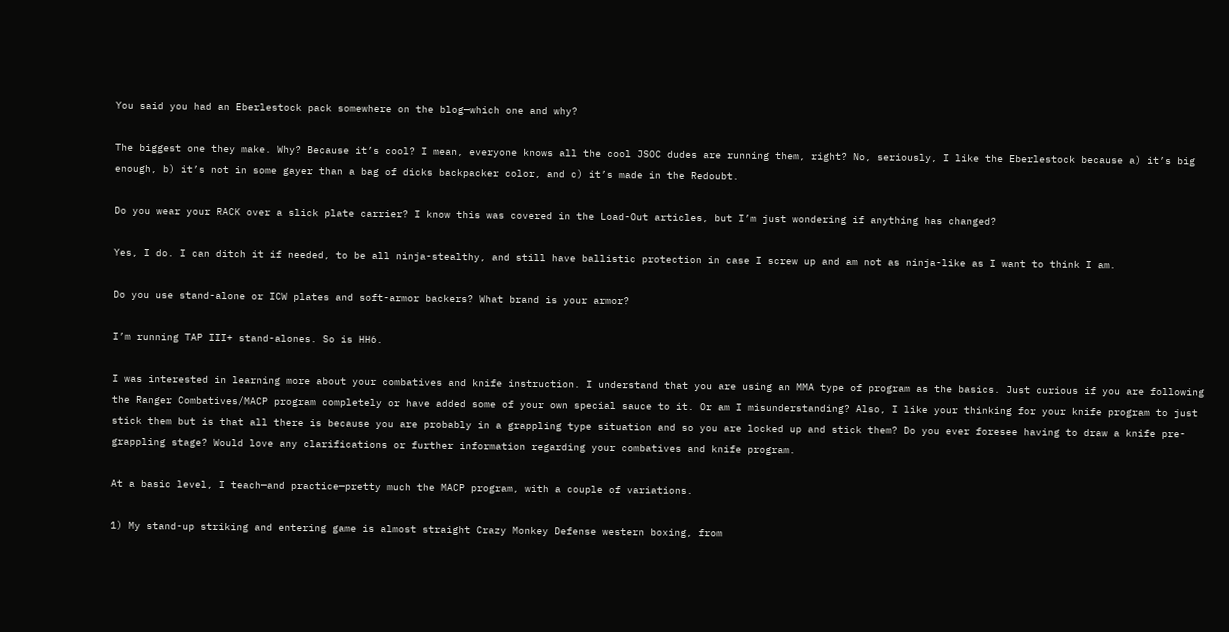You said you had an Eberlestock pack somewhere on the blog—which one and why?

The biggest one they make. Why? Because it’s cool? I mean, everyone knows all the cool JSOC dudes are running them, right? No, seriously, I like the Eberlestock because a) it’s big enough, b) it’s not in some gayer than a bag of dicks backpacker color, and c) it’s made in the Redoubt.

Do you wear your RACK over a slick plate carrier? I know this was covered in the Load-Out articles, but I’m just wondering if anything has changed?

Yes, I do. I can ditch it if needed, to be all ninja-stealthy, and still have ballistic protection in case I screw up and am not as ninja-like as I want to think I am.

Do you use stand-alone or ICW plates and soft-armor backers? What brand is your armor?

I’m running TAP III+ stand-alones. So is HH6.

I was interested in learning more about your combatives and knife instruction. I understand that you are using an MMA type of program as the basics. Just curious if you are following the Ranger Combatives/MACP program completely or have added some of your own special sauce to it. Or am I misunderstanding? Also, I like your thinking for your knife program to just stick them but is that all there is because you are probably in a grappling type situation and so you are locked up and stick them? Do you ever foresee having to draw a knife pre-grappling stage? Would love any clarifications or further information regarding your combatives and knife program.

At a basic level, I teach—and practice—pretty much the MACP program, with a couple of variations.

1) My stand-up striking and entering game is almost straight Crazy Monkey Defense western boxing, from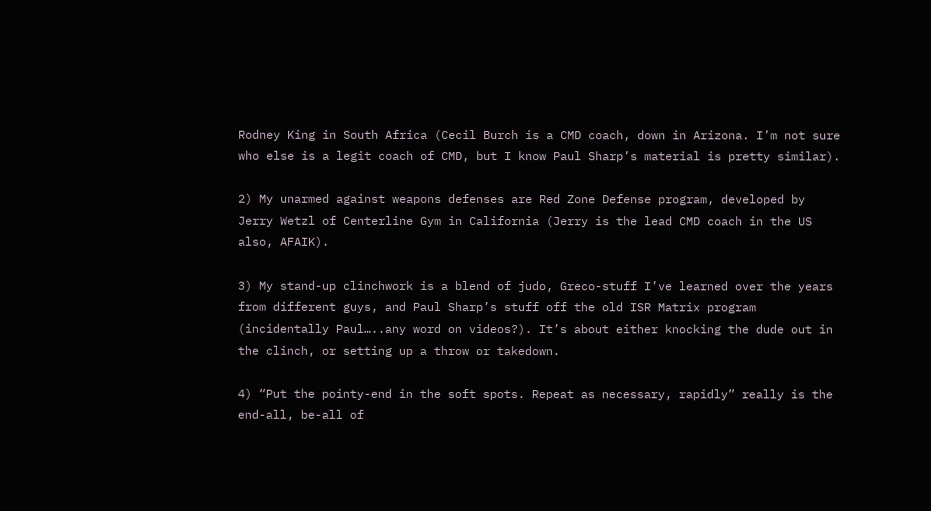Rodney King in South Africa (Cecil Burch is a CMD coach, down in Arizona. I’m not sure who else is a legit coach of CMD, but I know Paul Sharp’s material is pretty similar).

2) My unarmed against weapons defenses are Red Zone Defense program, developed by Jerry Wetzl of Centerline Gym in California (Jerry is the lead CMD coach in the US also, AFAIK).

3) My stand-up clinchwork is a blend of judo, Greco-stuff I’ve learned over the years from different guys, and Paul Sharp’s stuff off the old ISR Matrix program (incidentally Paul…..any word on videos?). It’s about either knocking the dude out in the clinch, or setting up a throw or takedown.

4) “Put the pointy-end in the soft spots. Repeat as necessary, rapidly” really is the end-all, be-all of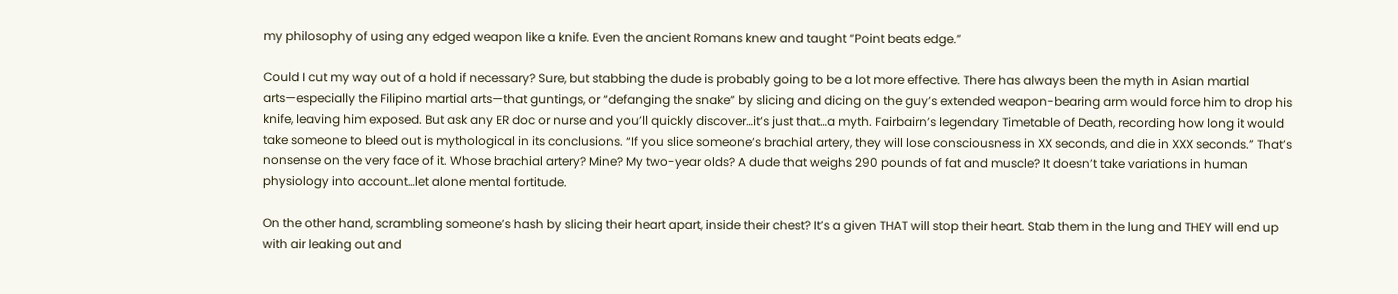my philosophy of using any edged weapon like a knife. Even the ancient Romans knew and taught “Point beats edge.”

Could I cut my way out of a hold if necessary? Sure, but stabbing the dude is probably going to be a lot more effective. There has always been the myth in Asian martial arts—especially the Filipino martial arts—that guntings, or “defanging the snake” by slicing and dicing on the guy’s extended weapon-bearing arm would force him to drop his knife, leaving him exposed. But ask any ER doc or nurse and you’ll quickly discover…it’s just that…a myth. Fairbairn’s legendary Timetable of Death, recording how long it would take someone to bleed out is mythological in its conclusions. “If you slice someone’s brachial artery, they will lose consciousness in XX seconds, and die in XXX seconds.” That’s nonsense on the very face of it. Whose brachial artery? Mine? My two-year olds? A dude that weighs 290 pounds of fat and muscle? It doesn’t take variations in human physiology into account…let alone mental fortitude.

On the other hand, scrambling someone’s hash by slicing their heart apart, inside their chest? It’s a given THAT will stop their heart. Stab them in the lung and THEY will end up with air leaking out and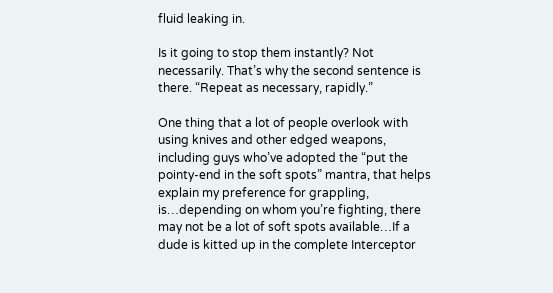fluid leaking in.

Is it going to stop them instantly? Not necessarily. That’s why the second sentence is there. “Repeat as necessary, rapidly.”

One thing that a lot of people overlook with using knives and other edged weapons, including guys who’ve adopted the “put the pointy-end in the soft spots” mantra, that helps explain my preference for grappling, is…depending on whom you’re fighting, there may not be a lot of soft spots available…If a dude is kitted up in the complete Interceptor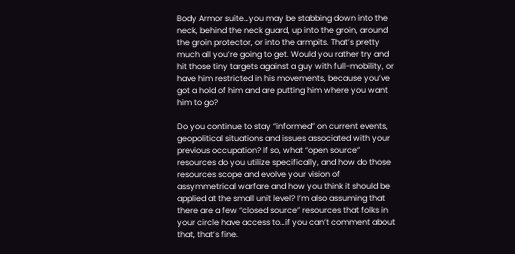Body Armor suite…you may be stabbing down into the neck, behind the neck guard, up into the groin, around the groin protector, or into the armpits. That’s pretty much all you’re going to get. Would you rather try and hit those tiny targets against a guy with full-mobility, or have him restricted in his movements, because you’ve got a hold of him and are putting him where you want him to go?

Do you continue to stay “informed” on current events, geopolitical situations and issues associated with your previous occupation? If so, what “open source” resources do you utilize specifically, and how do those resources scope and evolve your vision of assymmetrical warfare and how you think it should be applied at the small unit level? I’m also assuming that there are a few “closed source” resources that folks in your circle have access to…if you can’t comment about that, that’s fine.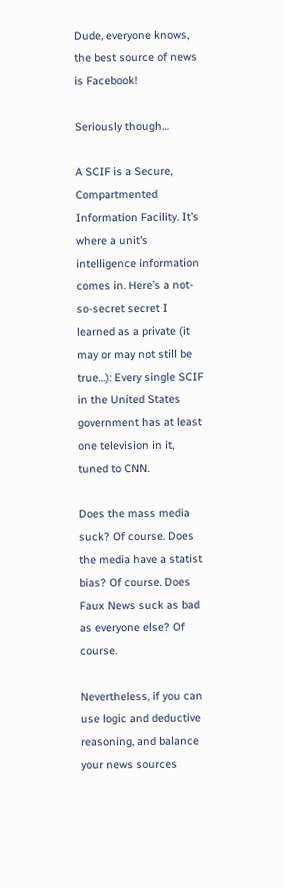Dude, everyone knows, the best source of news is Facebook!

Seriously though…

A SCIF is a Secure, Compartmented Information Facility. It’s where a unit’s intelligence information comes in. Here’s a not-so-secret secret I learned as a private (it may or may not still be true…): Every single SCIF in the United States government has at least one television in it, tuned to CNN.

Does the mass media suck? Of course. Does the media have a statist bias? Of course. Does Faux News suck as bad as everyone else? Of course.

Nevertheless, if you can use logic and deductive reasoning, and balance your news sources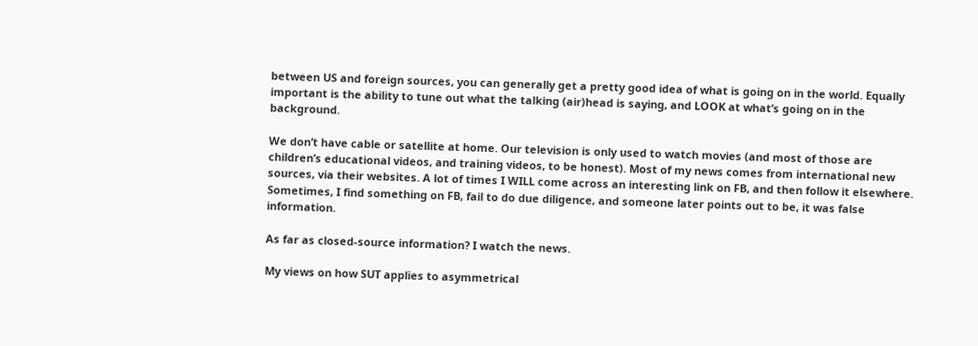between US and foreign sources, you can generally get a pretty good idea of what is going on in the world. Equally important is the ability to tune out what the talking (air)head is saying, and LOOK at what’s going on in the background.

We don’t have cable or satellite at home. Our television is only used to watch movies (and most of those are children’s educational videos, and training videos, to be honest). Most of my news comes from international new sources, via their websites. A lot of times I WILL come across an interesting link on FB, and then follow it elsewhere. Sometimes, I find something on FB, fail to do due diligence, and someone later points out to be, it was false information.

As far as closed-source information? I watch the news.

My views on how SUT applies to asymmetrical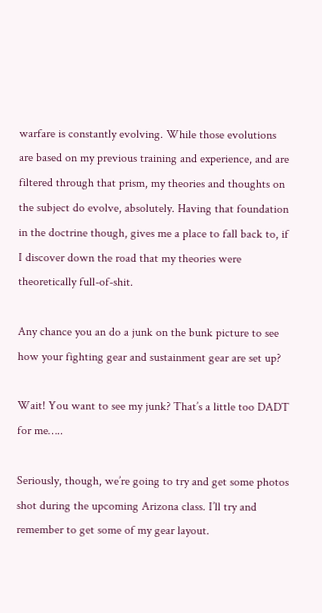warfare is constantly evolving. While those evolutions are based on my previous training and experience, and are filtered through that prism, my theories and thoughts on the subject do evolve, absolutely. Having that foundation in the doctrine though, gives me a place to fall back to, if I discover down the road that my theories were theoretically full-of-shit.

Any chance you an do a junk on the bunk picture to see how your fighting gear and sustainment gear are set up?

Wait! You want to see my junk? That’s a little too DADT for me…..

Seriously, though, we’re going to try and get some photos shot during the upcoming Arizona class. I’ll try and remember to get some of my gear layout.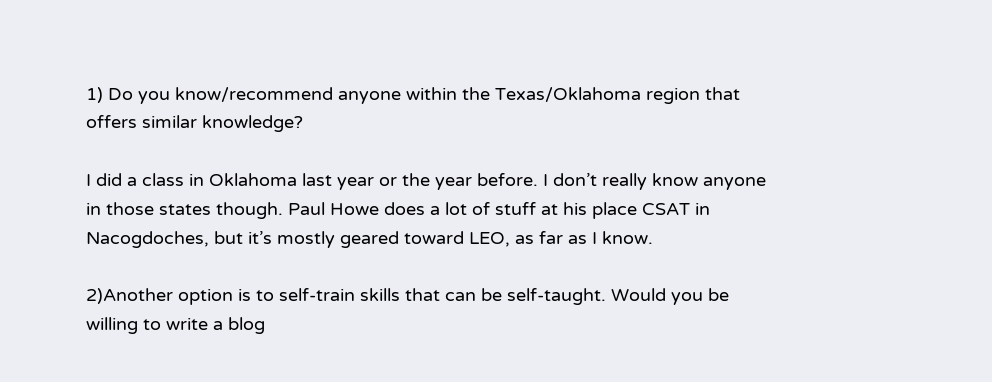1) Do you know/recommend anyone within the Texas/Oklahoma region that offers similar knowledge?

I did a class in Oklahoma last year or the year before. I don’t really know anyone in those states though. Paul Howe does a lot of stuff at his place CSAT in Nacogdoches, but it’s mostly geared toward LEO, as far as I know.

2)Another option is to self-train skills that can be self-taught. Would you be willing to write a blog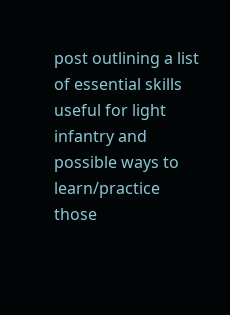post outlining a list of essential skills useful for light infantry and possible ways to learn/practice those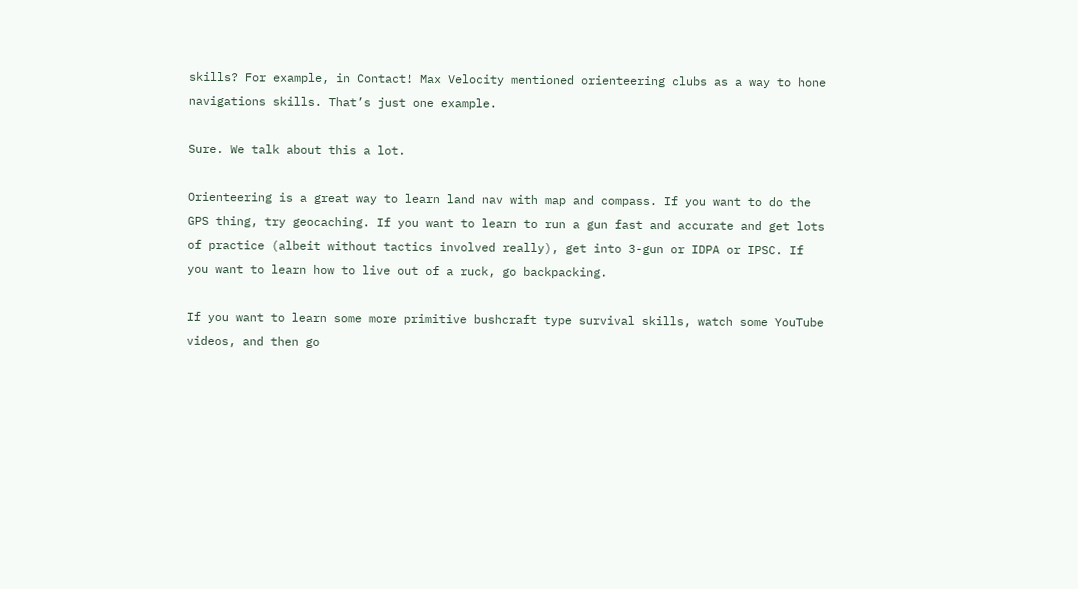skills? For example, in Contact! Max Velocity mentioned orienteering clubs as a way to hone navigations skills. That’s just one example.

Sure. We talk about this a lot.

Orienteering is a great way to learn land nav with map and compass. If you want to do the GPS thing, try geocaching. If you want to learn to run a gun fast and accurate and get lots of practice (albeit without tactics involved really), get into 3-gun or IDPA or IPSC. If you want to learn how to live out of a ruck, go backpacking.

If you want to learn some more primitive bushcraft type survival skills, watch some YouTube videos, and then go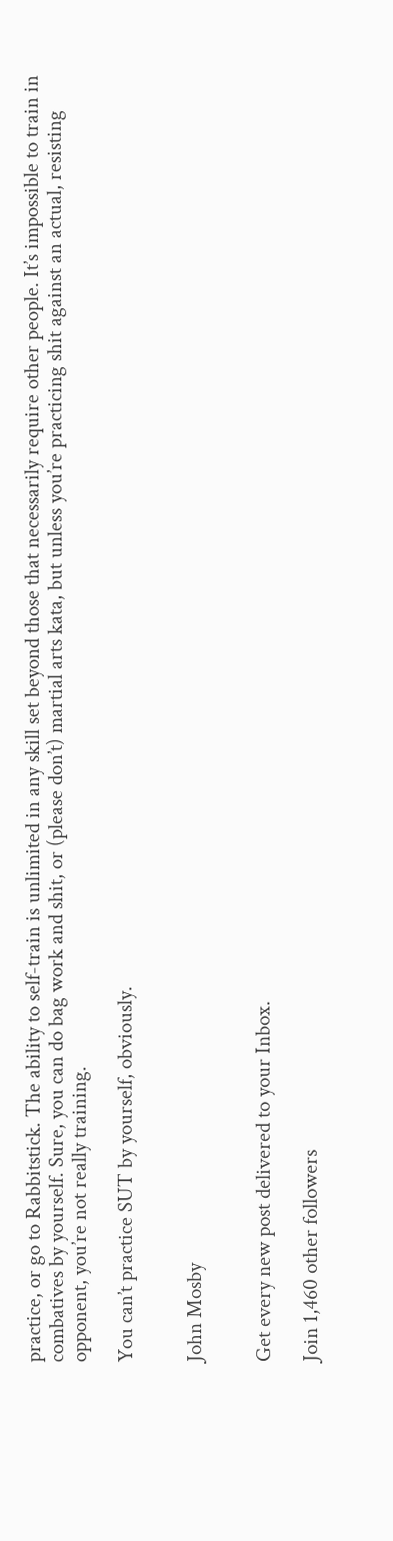practice, or go to Rabbitstick. The ability to self-train is unlimited in any skill set beyond those that necessarily require other people. It’s impossible to train in combatives by yourself. Sure, you can do bag work and shit, or (please don’t) martial arts kata, but unless you’re practicing shit against an actual, resisting opponent, you’re not really training.

You can’t practice SUT by yourself, obviously.


John Mosby


Get every new post delivered to your Inbox.

Join 1,460 other followers